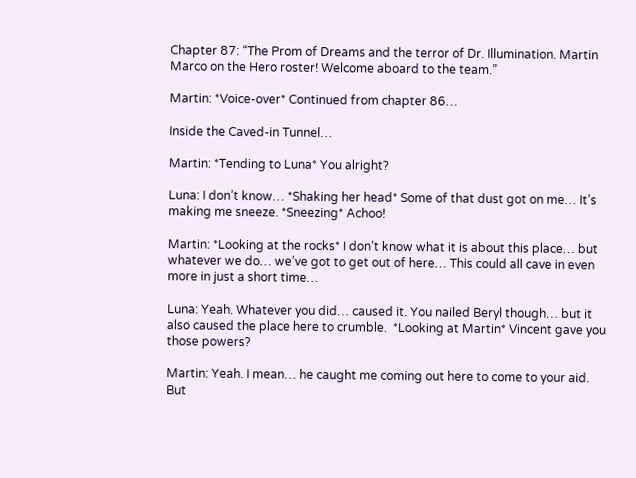Chapter 87: “The Prom of Dreams and the terror of Dr. Illumination. Martin Marco on the Hero roster! Welcome aboard to the team.”

Martin: *Voice-over* Continued from chapter 86…

Inside the Caved-in Tunnel…

Martin: *Tending to Luna* You alright?

Luna: I don’t know… *Shaking her head* Some of that dust got on me… It’s making me sneeze. *Sneezing* Achoo!

Martin: *Looking at the rocks* I don’t know what it is about this place… but whatever we do… we’ve got to get out of here… This could all cave in even more in just a short time…

Luna: Yeah. Whatever you did… caused it. You nailed Beryl though… but it also caused the place here to crumble.  *Looking at Martin* Vincent gave you those powers?

Martin: Yeah. I mean… he caught me coming out here to come to your aid. But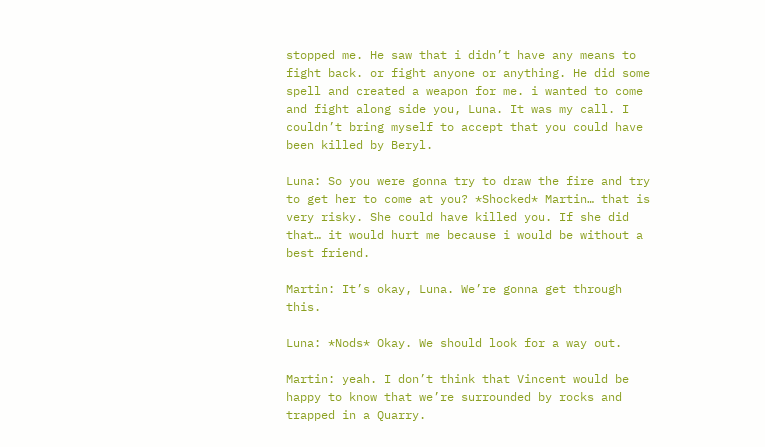stopped me. He saw that i didn’t have any means to fight back. or fight anyone or anything. He did some spell and created a weapon for me. i wanted to come and fight along side you, Luna. It was my call. I couldn’t bring myself to accept that you could have been killed by Beryl.

Luna: So you were gonna try to draw the fire and try to get her to come at you? *Shocked* Martin… that is very risky. She could have killed you. If she did that… it would hurt me because i would be without a best friend.

Martin: It’s okay, Luna. We’re gonna get through this.

Luna: *Nods* Okay. We should look for a way out.

Martin: yeah. I don’t think that Vincent would be happy to know that we’re surrounded by rocks and trapped in a Quarry.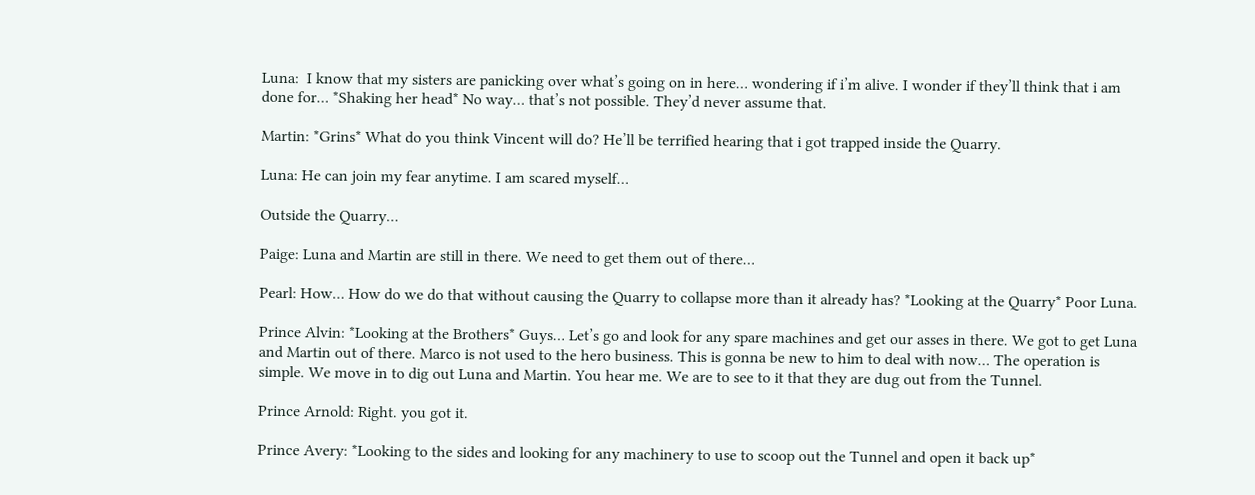Luna:  I know that my sisters are panicking over what’s going on in here… wondering if i’m alive. I wonder if they’ll think that i am done for… *Shaking her head* No way… that’s not possible. They’d never assume that.

Martin: *Grins* What do you think Vincent will do? He’ll be terrified hearing that i got trapped inside the Quarry.

Luna: He can join my fear anytime. I am scared myself…

Outside the Quarry…

Paige: Luna and Martin are still in there. We need to get them out of there…

Pearl: How… How do we do that without causing the Quarry to collapse more than it already has? *Looking at the Quarry* Poor Luna.

Prince Alvin: *Looking at the Brothers* Guys… Let’s go and look for any spare machines and get our asses in there. We got to get Luna and Martin out of there. Marco is not used to the hero business. This is gonna be new to him to deal with now… The operation is simple. We move in to dig out Luna and Martin. You hear me. We are to see to it that they are dug out from the Tunnel.

Prince Arnold: Right. you got it.

Prince Avery: *Looking to the sides and looking for any machinery to use to scoop out the Tunnel and open it back up*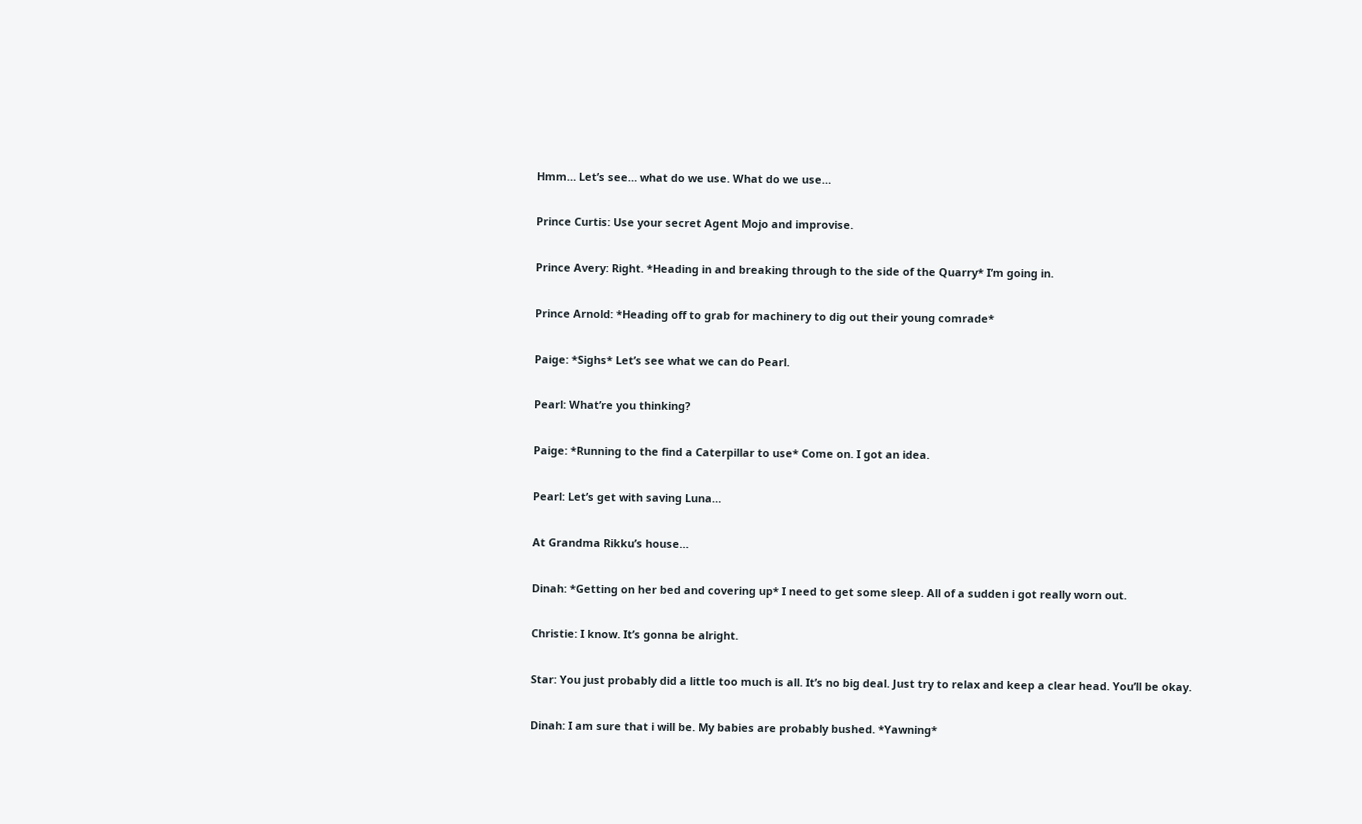Hmm… Let’s see… what do we use. What do we use…

Prince Curtis: Use your secret Agent Mojo and improvise.

Prince Avery: Right. *Heading in and breaking through to the side of the Quarry* I’m going in.

Prince Arnold: *Heading off to grab for machinery to dig out their young comrade*

Paige: *Sighs* Let’s see what we can do Pearl.

Pearl: What’re you thinking?

Paige: *Running to the find a Caterpillar to use* Come on. I got an idea.

Pearl: Let’s get with saving Luna…

At Grandma Rikku’s house…

Dinah: *Getting on her bed and covering up* I need to get some sleep. All of a sudden i got really worn out.

Christie: I know. It’s gonna be alright.

Star: You just probably did a little too much is all. It’s no big deal. Just try to relax and keep a clear head. You’ll be okay.

Dinah: I am sure that i will be. My babies are probably bushed. *Yawning*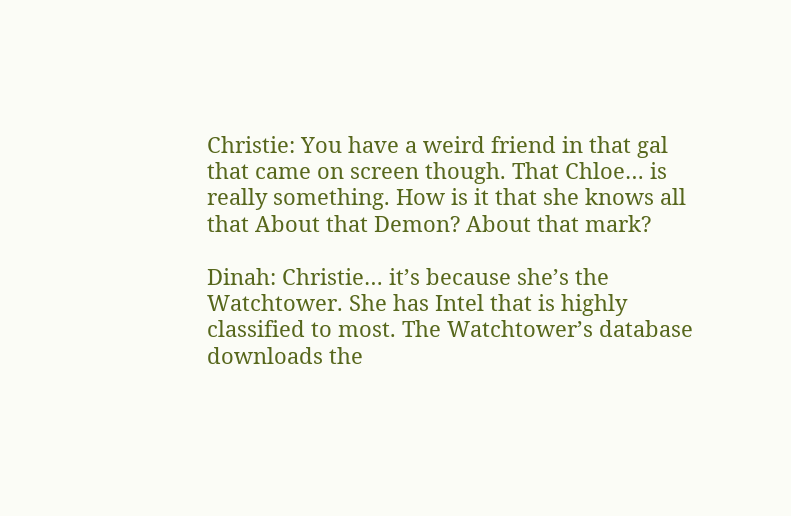Christie: You have a weird friend in that gal that came on screen though. That Chloe… is really something. How is it that she knows all that About that Demon? About that mark?

Dinah: Christie… it’s because she’s the Watchtower. She has Intel that is highly classified to most. The Watchtower’s database downloads the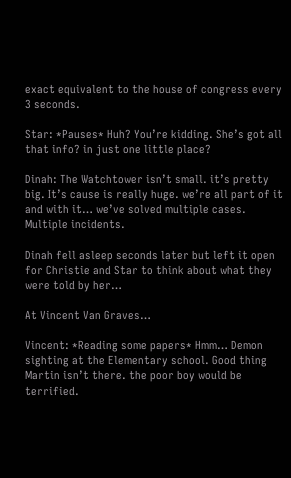exact equivalent to the house of congress every 3 seconds.

Star: *Pauses* Huh? You’re kidding. She’s got all that info? in just one little place?

Dinah: The Watchtower isn’t small. it’s pretty big. It’s cause is really huge. we’re all part of it and with it… we’ve solved multiple cases. Multiple incidents.

Dinah fell asleep seconds later but left it open for Christie and Star to think about what they were told by her…

At Vincent Van Graves…

Vincent: *Reading some papers* Hmm… Demon sighting at the Elementary school. Good thing Martin isn’t there. the poor boy would be terrified.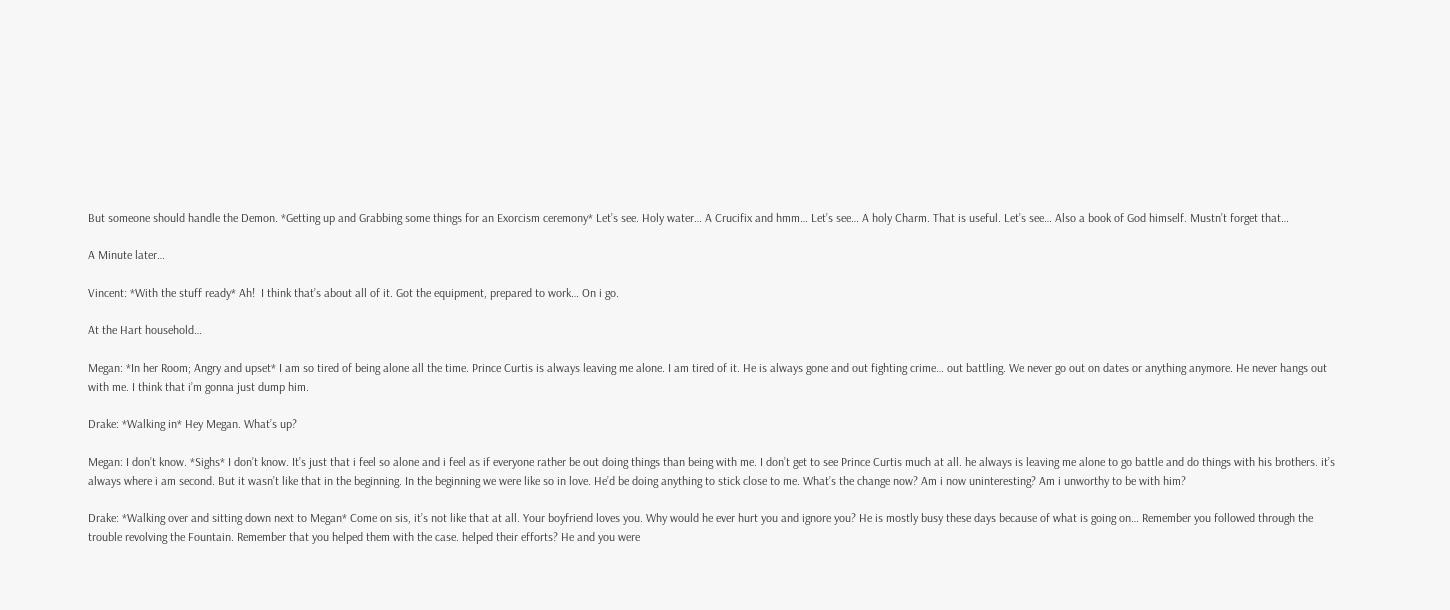But someone should handle the Demon. *Getting up and Grabbing some things for an Exorcism ceremony* Let’s see. Holy water… A Crucifix and hmm… Let’s see… A holy Charm. That is useful. Let’s see… Also a book of God himself. Mustn’t forget that…

A Minute later…

Vincent: *With the stuff ready* Ah!  I think that’s about all of it. Got the equipment, prepared to work… On i go.

At the Hart household…

Megan: *In her Room; Angry and upset* I am so tired of being alone all the time. Prince Curtis is always leaving me alone. I am tired of it. He is always gone and out fighting crime… out battling. We never go out on dates or anything anymore. He never hangs out with me. I think that i’m gonna just dump him.

Drake: *Walking in* Hey Megan. What’s up?

Megan: I don’t know. *Sighs* I don’t know. It’s just that i feel so alone and i feel as if everyone rather be out doing things than being with me. I don’t get to see Prince Curtis much at all. he always is leaving me alone to go battle and do things with his brothers. it’s always where i am second. But it wasn’t like that in the beginning. In the beginning we were like so in love. He’d be doing anything to stick close to me. What’s the change now? Am i now uninteresting? Am i unworthy to be with him?

Drake: *Walking over and sitting down next to Megan* Come on sis, it’s not like that at all. Your boyfriend loves you. Why would he ever hurt you and ignore you? He is mostly busy these days because of what is going on… Remember you followed through the trouble revolving the Fountain. Remember that you helped them with the case. helped their efforts? He and you were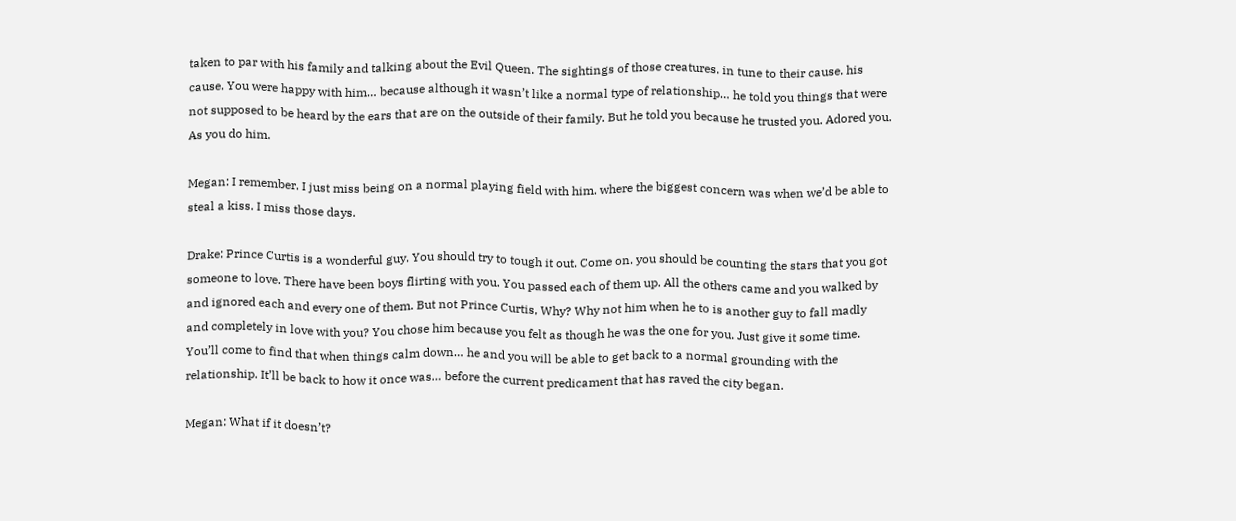taken to par with his family and talking about the Evil Queen. The sightings of those creatures. in tune to their cause. his cause. You were happy with him… because although it wasn’t like a normal type of relationship… he told you things that were not supposed to be heard by the ears that are on the outside of their family. But he told you because he trusted you. Adored you. As you do him.

Megan: I remember. I just miss being on a normal playing field with him. where the biggest concern was when we’d be able to steal a kiss. I miss those days.

Drake: Prince Curtis is a wonderful guy. You should try to tough it out. Come on. you should be counting the stars that you got someone to love. There have been boys flirting with you. You passed each of them up. All the others came and you walked by and ignored each and every one of them. But not Prince Curtis, Why? Why not him when he to is another guy to fall madly and completely in love with you? You chose him because you felt as though he was the one for you. Just give it some time. You’ll come to find that when things calm down… he and you will be able to get back to a normal grounding with the relationship. It’ll be back to how it once was… before the current predicament that has raved the city began.

Megan: What if it doesn’t?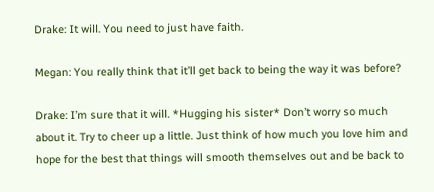Drake: It will. You need to just have faith.

Megan: You really think that it’ll get back to being the way it was before?

Drake: I’m sure that it will. *Hugging his sister* Don’t worry so much about it. Try to cheer up a little. Just think of how much you love him and hope for the best that things will smooth themselves out and be back to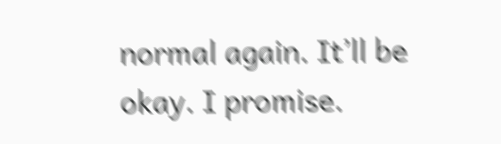normal again. It’ll be okay. I promise.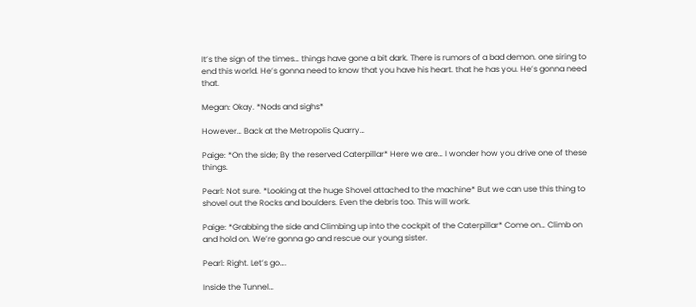It’s the sign of the times… things have gone a bit dark. There is rumors of a bad demon. one siring to end this world. He’s gonna need to know that you have his heart. that he has you. He’s gonna need that.

Megan: Okay. *Nods and sighs*

However… Back at the Metropolis Quarry…

Paige: *On the side; By the reserved Caterpillar* Here we are… I wonder how you drive one of these things.

Pearl: Not sure. *Looking at the huge Shovel attached to the machine* But we can use this thing to shovel out the Rocks and boulders. Even the debris too. This will work.

Paige: *Grabbing the side and Climbing up into the cockpit of the Caterpillar* Come on… Climb on and hold on. We’re gonna go and rescue our young sister.

Pearl: Right. Let’s go….

Inside the Tunnel…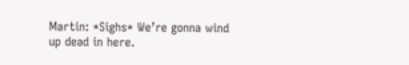Martin: *Sighs* We’re gonna wind up dead in here.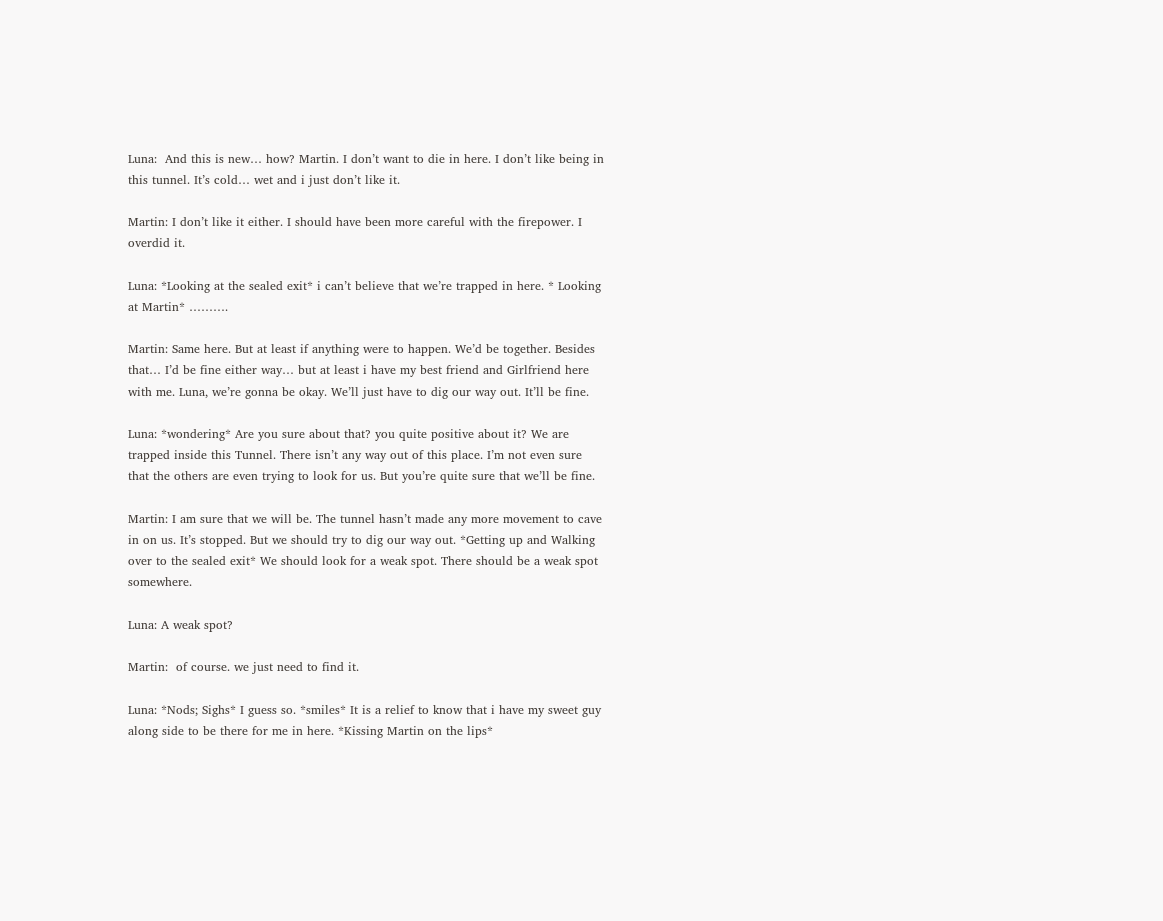Luna:  And this is new… how? Martin. I don’t want to die in here. I don’t like being in this tunnel. It’s cold… wet and i just don’t like it.

Martin: I don’t like it either. I should have been more careful with the firepower. I overdid it.

Luna: *Looking at the sealed exit* i can’t believe that we’re trapped in here. * Looking at Martin* ……….

Martin: Same here. But at least if anything were to happen. We’d be together. Besides that… I’d be fine either way… but at least i have my best friend and Girlfriend here with me. Luna, we’re gonna be okay. We’ll just have to dig our way out. It’ll be fine.

Luna: *wondering* Are you sure about that? you quite positive about it? We are trapped inside this Tunnel. There isn’t any way out of this place. I’m not even sure that the others are even trying to look for us. But you’re quite sure that we’ll be fine.

Martin: I am sure that we will be. The tunnel hasn’t made any more movement to cave in on us. It’s stopped. But we should try to dig our way out. *Getting up and Walking over to the sealed exit* We should look for a weak spot. There should be a weak spot somewhere.

Luna: A weak spot?

Martin:  of course. we just need to find it.

Luna: *Nods; Sighs* I guess so. *smiles* It is a relief to know that i have my sweet guy along side to be there for me in here. *Kissing Martin on the lips*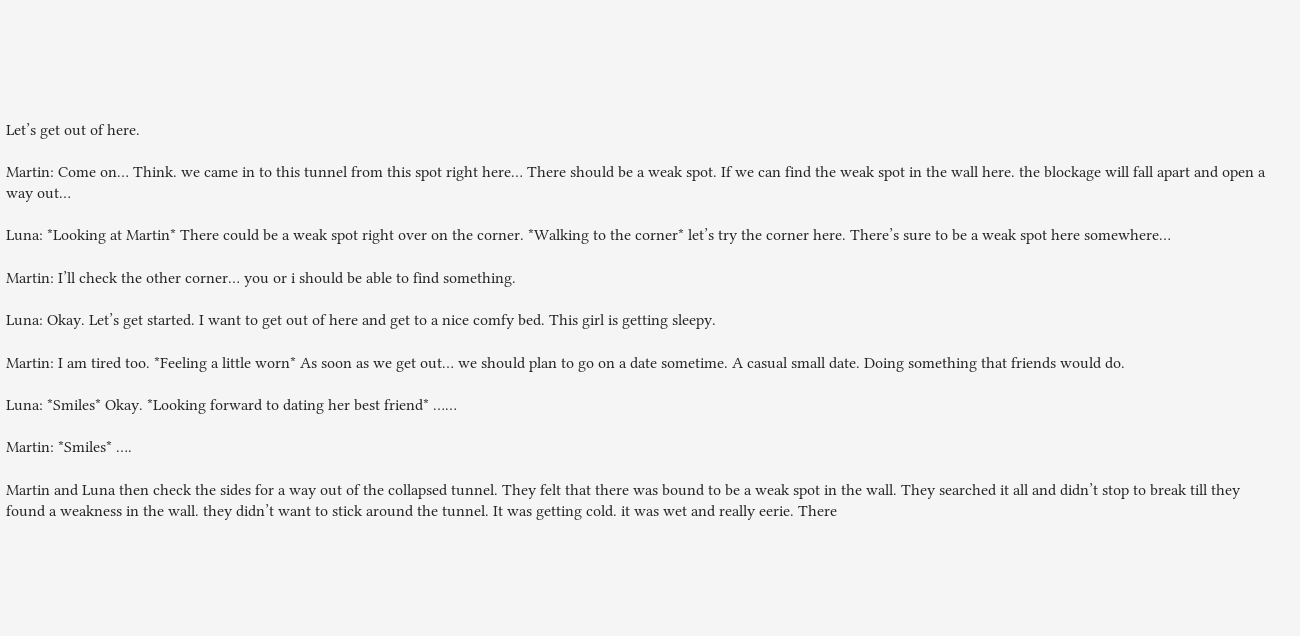Let’s get out of here.

Martin: Come on… Think. we came in to this tunnel from this spot right here… There should be a weak spot. If we can find the weak spot in the wall here. the blockage will fall apart and open a way out…

Luna: *Looking at Martin* There could be a weak spot right over on the corner. *Walking to the corner* let’s try the corner here. There’s sure to be a weak spot here somewhere…

Martin: I’ll check the other corner… you or i should be able to find something.

Luna: Okay. Let’s get started. I want to get out of here and get to a nice comfy bed. This girl is getting sleepy.

Martin: I am tired too. *Feeling a little worn* As soon as we get out… we should plan to go on a date sometime. A casual small date. Doing something that friends would do.

Luna: *Smiles* Okay. *Looking forward to dating her best friend* ……

Martin: *Smiles* ….

Martin and Luna then check the sides for a way out of the collapsed tunnel. They felt that there was bound to be a weak spot in the wall. They searched it all and didn’t stop to break till they found a weakness in the wall. they didn’t want to stick around the tunnel. It was getting cold. it was wet and really eerie. There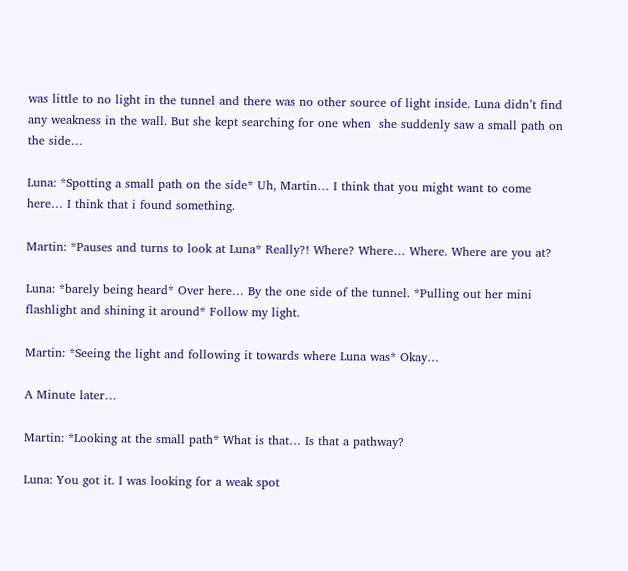was little to no light in the tunnel and there was no other source of light inside. Luna didn’t find any weakness in the wall. But she kept searching for one when  she suddenly saw a small path on the side…

Luna: *Spotting a small path on the side* Uh, Martin… I think that you might want to come here… I think that i found something.

Martin: *Pauses and turns to look at Luna* Really?! Where? Where… Where. Where are you at?

Luna: *barely being heard* Over here… By the one side of the tunnel. *Pulling out her mini flashlight and shining it around* Follow my light.

Martin: *Seeing the light and following it towards where Luna was* Okay…

A Minute later…

Martin: *Looking at the small path* What is that… Is that a pathway?

Luna: You got it. I was looking for a weak spot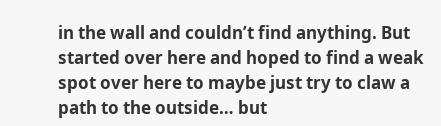in the wall and couldn’t find anything. But started over here and hoped to find a weak spot over here to maybe just try to claw a path to the outside… but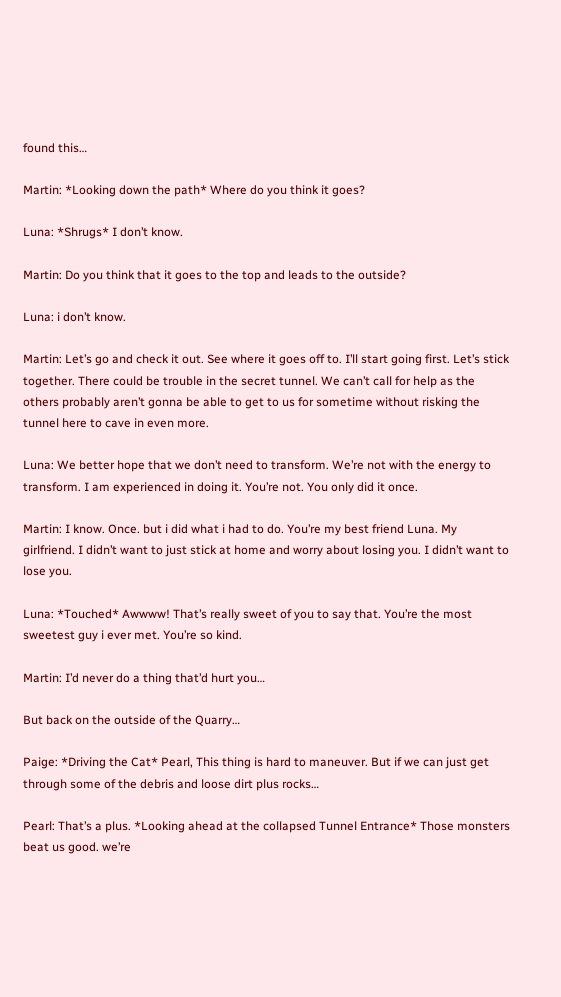found this…

Martin: *Looking down the path* Where do you think it goes?

Luna: *Shrugs* I don’t know.

Martin: Do you think that it goes to the top and leads to the outside?

Luna: i don’t know.

Martin: Let’s go and check it out. See where it goes off to. I’ll start going first. Let’s stick together. There could be trouble in the secret tunnel. We can’t call for help as the others probably aren’t gonna be able to get to us for sometime without risking the tunnel here to cave in even more.

Luna: We better hope that we don’t need to transform. We’re not with the energy to transform. I am experienced in doing it. You’re not. You only did it once.

Martin: I know. Once. but i did what i had to do. You’re my best friend Luna. My girlfriend. I didn’t want to just stick at home and worry about losing you. I didn’t want to lose you.

Luna: *Touched* Awwww! That’s really sweet of you to say that. You’re the most sweetest guy i ever met. You’re so kind.

Martin: I’d never do a thing that’d hurt you…

But back on the outside of the Quarry…

Paige: *Driving the Cat* Pearl, This thing is hard to maneuver. But if we can just get through some of the debris and loose dirt plus rocks…

Pearl: That’s a plus. *Looking ahead at the collapsed Tunnel Entrance* Those monsters beat us good. we’re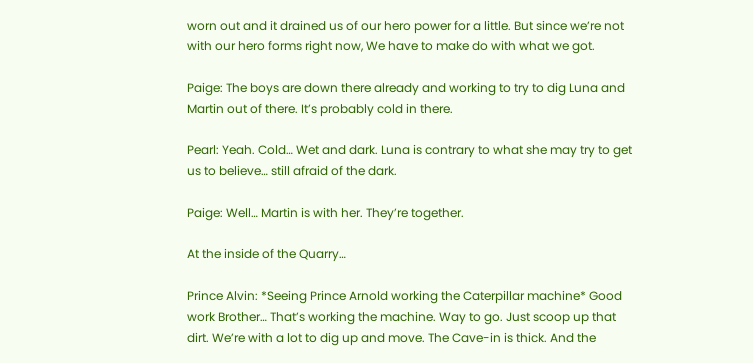worn out and it drained us of our hero power for a little. But since we’re not with our hero forms right now, We have to make do with what we got.

Paige: The boys are down there already and working to try to dig Luna and Martin out of there. It’s probably cold in there.

Pearl: Yeah. Cold… Wet and dark. Luna is contrary to what she may try to get us to believe… still afraid of the dark.

Paige: Well… Martin is with her. They’re together.

At the inside of the Quarry…

Prince Alvin: *Seeing Prince Arnold working the Caterpillar machine* Good work Brother… That’s working the machine. Way to go. Just scoop up that dirt. We’re with a lot to dig up and move. The Cave-in is thick. And the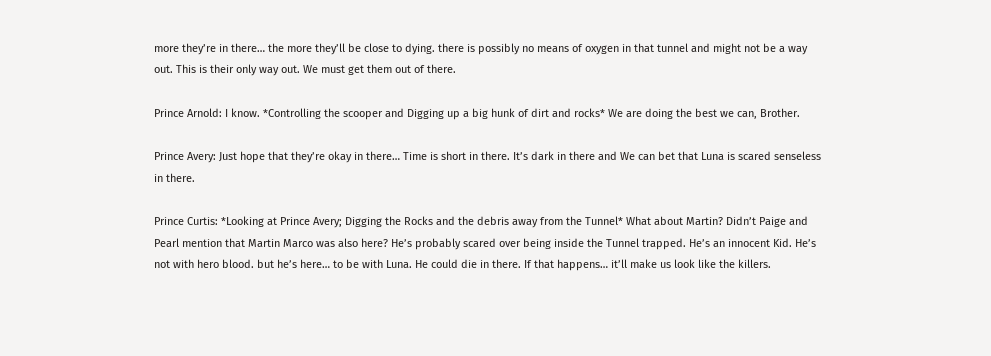more they’re in there… the more they’ll be close to dying. there is possibly no means of oxygen in that tunnel and might not be a way out. This is their only way out. We must get them out of there.

Prince Arnold: I know. *Controlling the scooper and Digging up a big hunk of dirt and rocks* We are doing the best we can, Brother.

Prince Avery: Just hope that they’re okay in there… Time is short in there. It’s dark in there and We can bet that Luna is scared senseless in there.

Prince Curtis: *Looking at Prince Avery; Digging the Rocks and the debris away from the Tunnel* What about Martin? Didn’t Paige and Pearl mention that Martin Marco was also here? He’s probably scared over being inside the Tunnel trapped. He’s an innocent Kid. He’s not with hero blood. but he’s here… to be with Luna. He could die in there. If that happens… it’ll make us look like the killers.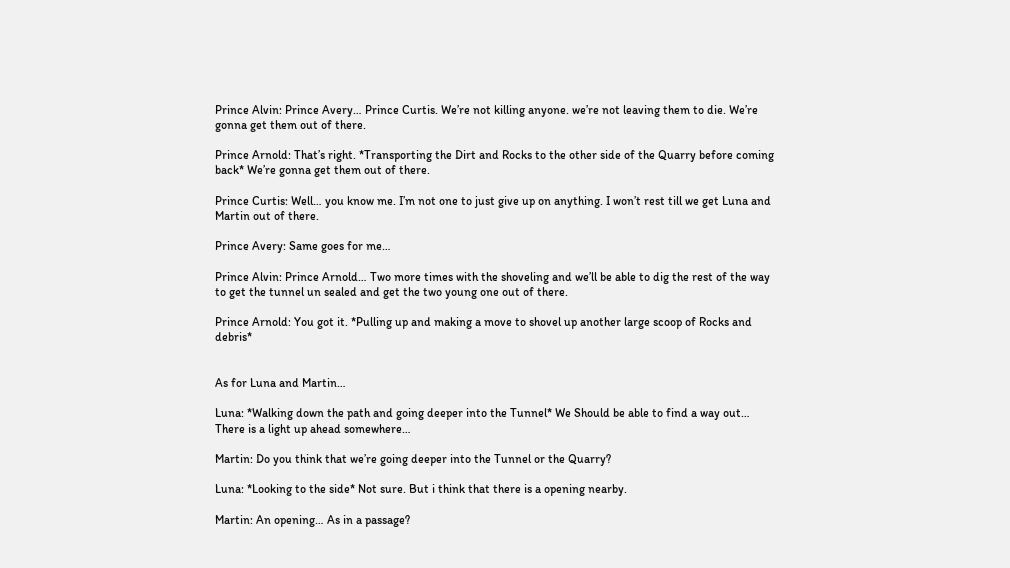Prince Alvin: Prince Avery… Prince Curtis. We’re not killing anyone. we’re not leaving them to die. We’re gonna get them out of there.

Prince Arnold: That’s right. *Transporting the Dirt and Rocks to the other side of the Quarry before coming back* We’re gonna get them out of there.

Prince Curtis: Well… you know me. I’m not one to just give up on anything. I won’t rest till we get Luna and Martin out of there.

Prince Avery: Same goes for me…

Prince Alvin: Prince Arnold… Two more times with the shoveling and we’ll be able to dig the rest of the way to get the tunnel un sealed and get the two young one out of there.

Prince Arnold: You got it. *Pulling up and making a move to shovel up another large scoop of Rocks and debris*


As for Luna and Martin…

Luna: *Walking down the path and going deeper into the Tunnel* We Should be able to find a way out… There is a light up ahead somewhere…

Martin: Do you think that we’re going deeper into the Tunnel or the Quarry?

Luna: *Looking to the side* Not sure. But i think that there is a opening nearby.

Martin: An opening… As in a passage?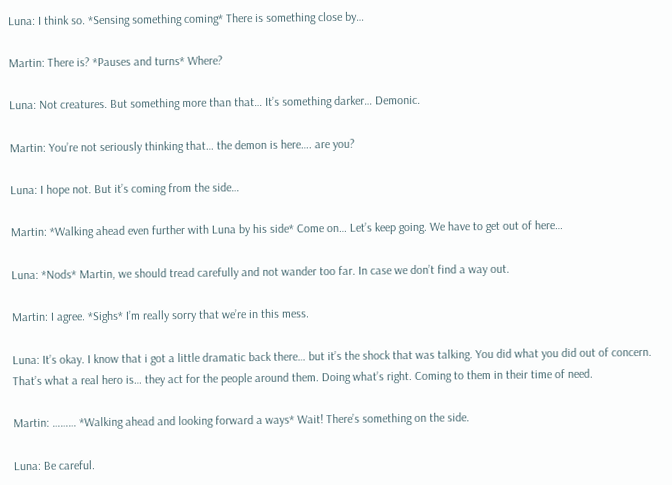Luna: I think so. *Sensing something coming* There is something close by…

Martin: There is? *Pauses and turns* Where?

Luna: Not creatures. But something more than that… It’s something darker… Demonic.

Martin: You’re not seriously thinking that… the demon is here…. are you?

Luna: I hope not. But it’s coming from the side…

Martin: *Walking ahead even further with Luna by his side* Come on… Let’s keep going. We have to get out of here…

Luna: *Nods* Martin, we should tread carefully and not wander too far. In case we don’t find a way out.

Martin: I agree. *Sighs* I’m really sorry that we’re in this mess.

Luna: It’s okay. I know that i got a little dramatic back there… but it’s the shock that was talking. You did what you did out of concern. That’s what a real hero is… they act for the people around them. Doing what’s right. Coming to them in their time of need.

Martin: ……… *Walking ahead and looking forward a ways* Wait! There’s something on the side.

Luna: Be careful.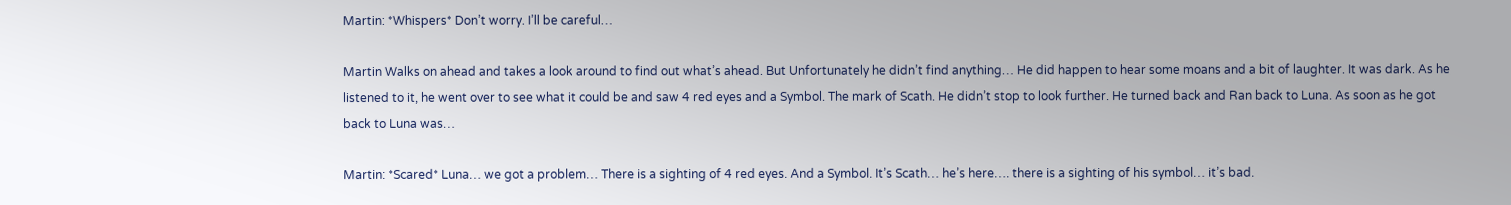Martin: *Whispers* Don’t worry. I’ll be careful…

Martin Walks on ahead and takes a look around to find out what’s ahead. But Unfortunately he didn’t find anything… He did happen to hear some moans and a bit of laughter. It was dark. As he listened to it, he went over to see what it could be and saw 4 red eyes and a Symbol. The mark of Scath. He didn’t stop to look further. He turned back and Ran back to Luna. As soon as he got back to Luna was…

Martin: *Scared* Luna… we got a problem… There is a sighting of 4 red eyes. And a Symbol. It’s Scath… he’s here…. there is a sighting of his symbol… it’s bad.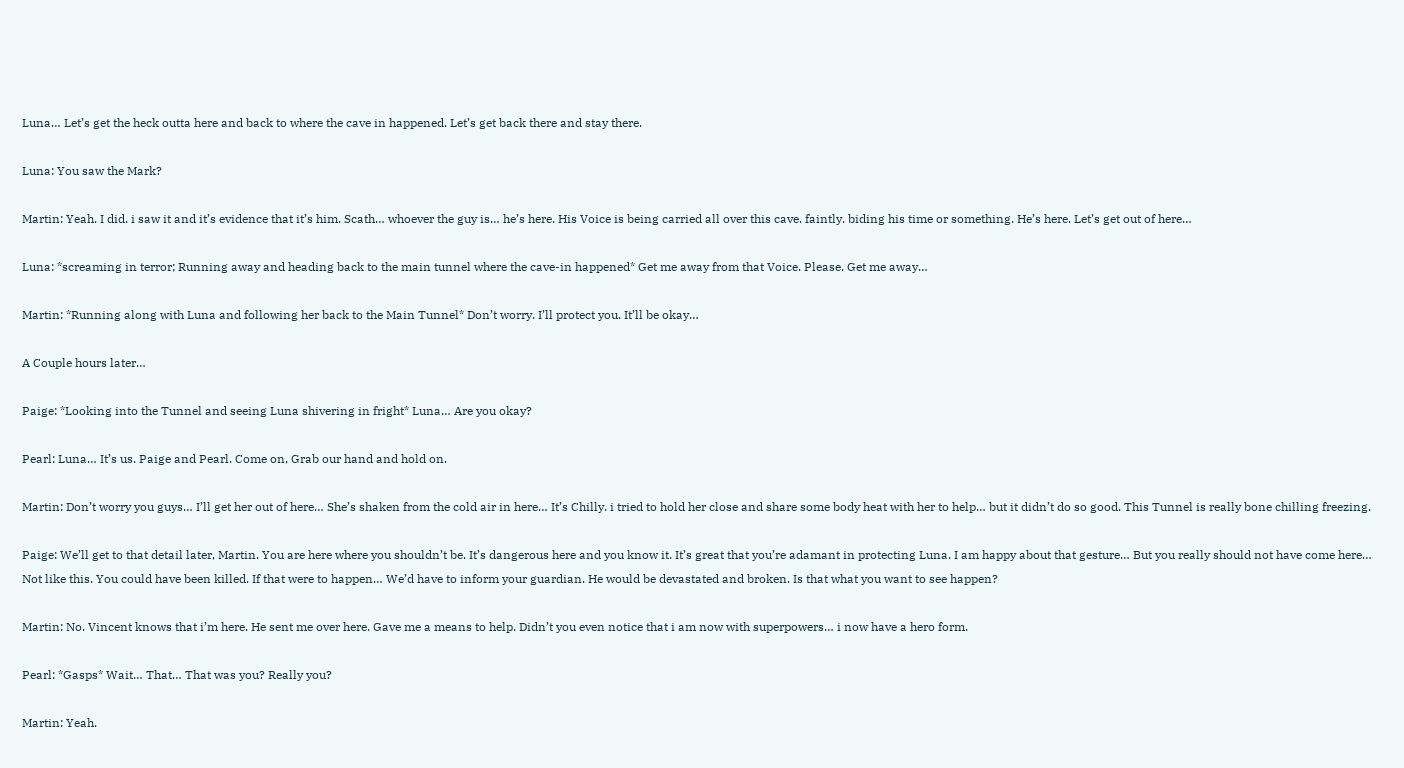Luna… Let’s get the heck outta here and back to where the cave in happened. Let’s get back there and stay there.

Luna: You saw the Mark?

Martin: Yeah. I did. i saw it and it’s evidence that it’s him. Scath… whoever the guy is… he’s here. His Voice is being carried all over this cave. faintly. biding his time or something. He’s here. Let’s get out of here…

Luna: *screaming in terror; Running away and heading back to the main tunnel where the cave-in happened* Get me away from that Voice. Please. Get me away…

Martin: *Running along with Luna and following her back to the Main Tunnel* Don’t worry. I’ll protect you. It’ll be okay…

A Couple hours later…

Paige: *Looking into the Tunnel and seeing Luna shivering in fright* Luna… Are you okay?

Pearl: Luna… It’s us. Paige and Pearl. Come on, Grab our hand and hold on.

Martin: Don’t worry you guys… I’ll get her out of here… She’s shaken from the cold air in here… It’s Chilly. i tried to hold her close and share some body heat with her to help… but it didn’t do so good. This Tunnel is really bone chilling freezing.

Paige: We’ll get to that detail later, Martin. You are here where you shouldn’t be. It’s dangerous here and you know it. It’s great that you’re adamant in protecting Luna. I am happy about that gesture… But you really should not have come here… Not like this. You could have been killed. If that were to happen… We’d have to inform your guardian. He would be devastated and broken. Is that what you want to see happen?

Martin: No. Vincent knows that i’m here. He sent me over here. Gave me a means to help. Didn’t you even notice that i am now with superpowers… i now have a hero form.

Pearl: *Gasps* Wait… That… That was you? Really you?

Martin: Yeah.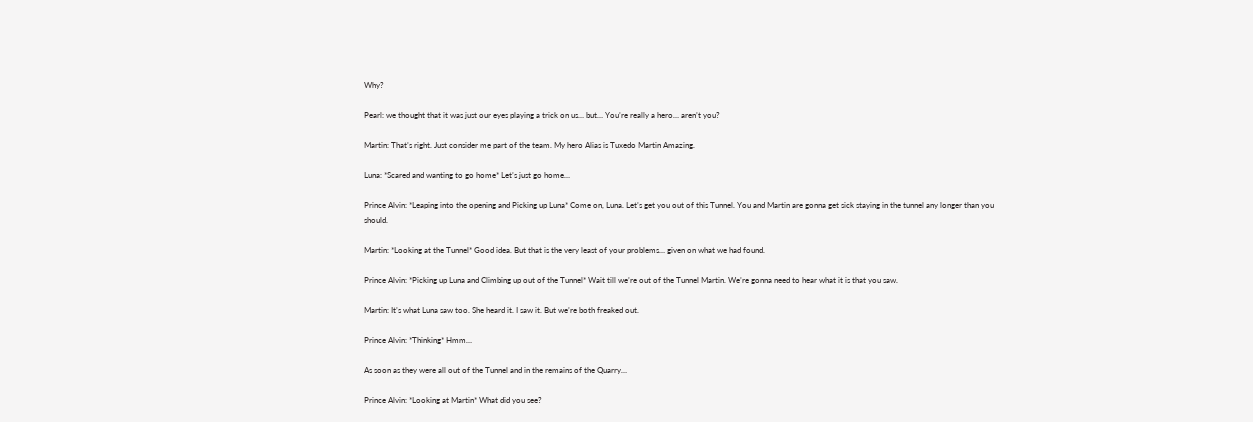Why?

Pearl: we thought that it was just our eyes playing a trick on us… but… You’re really a hero… aren’t you?

Martin: That’s right. Just consider me part of the team. My hero Alias is Tuxedo Martin Amazing.

Luna: *Scared and wanting to go home* Let’s just go home…

Prince Alvin: *Leaping into the opening and Picking up Luna* Come on, Luna. Let’s get you out of this Tunnel. You and Martin are gonna get sick staying in the tunnel any longer than you should.

Martin: *Looking at the Tunnel* Good idea. But that is the very least of your problems… given on what we had found.

Prince Alvin: *Picking up Luna and Climbing up out of the Tunnel* Wait till we’re out of the Tunnel Martin. We’re gonna need to hear what it is that you saw.

Martin: It’s what Luna saw too. She heard it. I saw it. But we’re both freaked out.

Prince Alvin: *Thinking* Hmm…

As soon as they were all out of the Tunnel and in the remains of the Quarry…

Prince Alvin: *Looking at Martin* What did you see?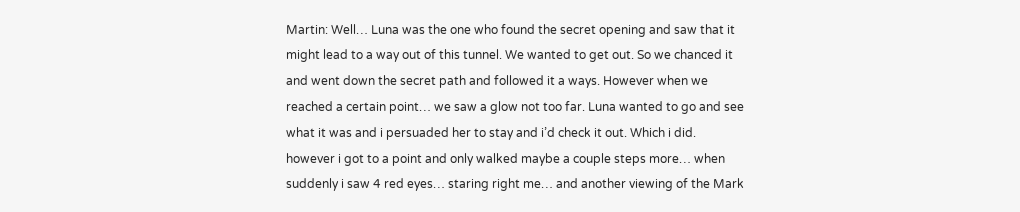Martin: Well… Luna was the one who found the secret opening and saw that it might lead to a way out of this tunnel. We wanted to get out. So we chanced it and went down the secret path and followed it a ways. However when we reached a certain point… we saw a glow not too far. Luna wanted to go and see what it was and i persuaded her to stay and i’d check it out. Which i did.  however i got to a point and only walked maybe a couple steps more… when suddenly i saw 4 red eyes… staring right me… and another viewing of the Mark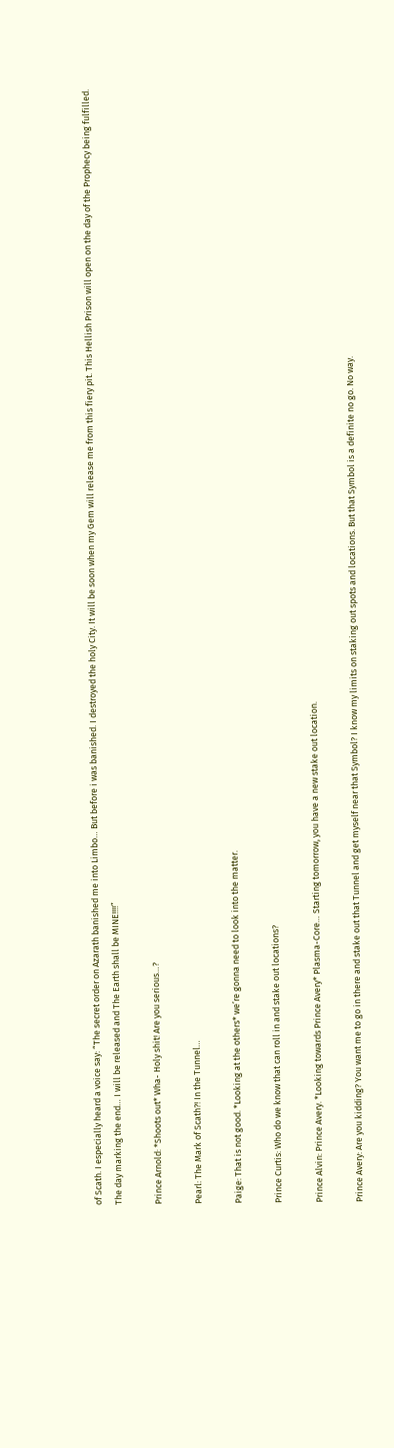of Scath. I especially heard a voice say: “The secret order on Azarath banished me into Limbo… But before i was banished. I destroyed the holy City. It will be soon when my Gem will release me from this fiery pit. This Hellish Prison will open on the day of the Prophecy being fulfilled. The day marking the end… I will be released and The Earth shall be MINE!!!!”

Prince Arnold: *Shoots out* Wha- Holy shit! Are you serious…?

Pearl: The Mark of Scath?! In the Tunnel…

Paige: That is not good. *Looking at the others* we’re gonna need to look into the matter.

Prince Curtis: Who do we know that can roll in and stake out locations?

Prince Alvin: Prince Avery. *Looking towards Prince Avery* Plasma-Core… Starting tomorrow, you have a new stake out location.

Prince Avery: Are you kidding? You want me to go in there and stake out that Tunnel and get myself near that Symbol? I know my limits on staking out spots and locations. But that Symbol is a definite no go. No way.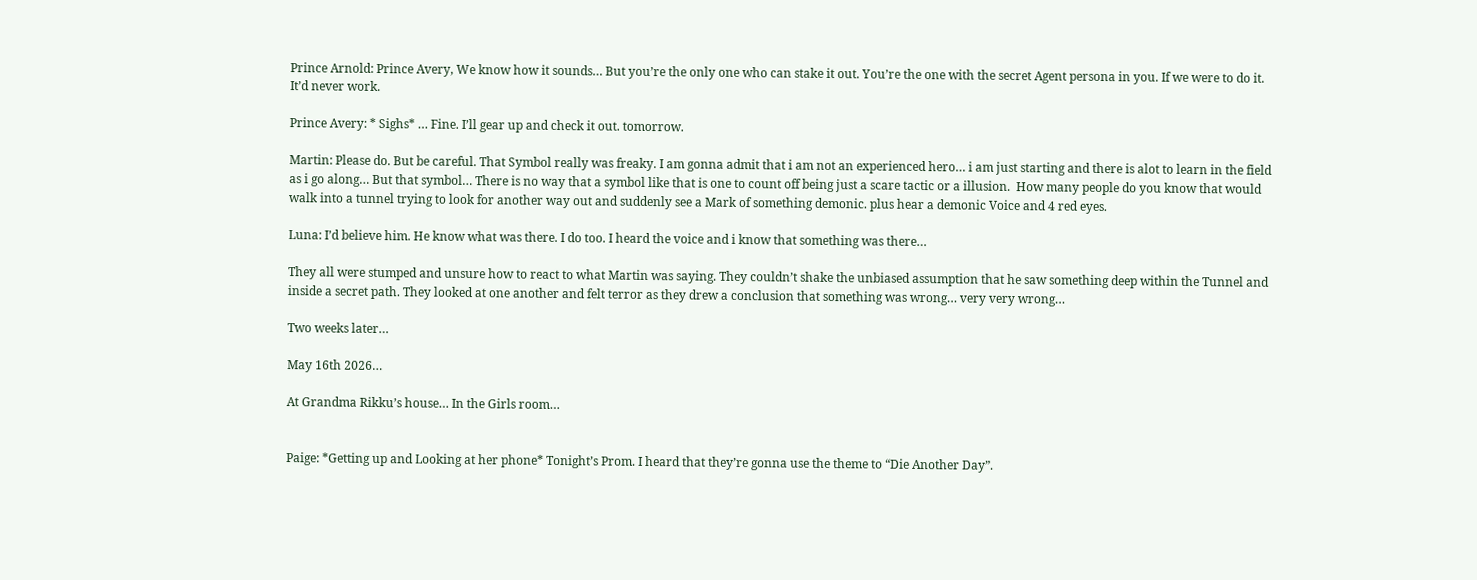Prince Arnold: Prince Avery, We know how it sounds… But you’re the only one who can stake it out. You’re the one with the secret Agent persona in you. If we were to do it. It’d never work.

Prince Avery: * Sighs* … Fine. I’ll gear up and check it out. tomorrow.

Martin: Please do. But be careful. That Symbol really was freaky. I am gonna admit that i am not an experienced hero… i am just starting and there is alot to learn in the field as i go along… But that symbol… There is no way that a symbol like that is one to count off being just a scare tactic or a illusion.  How many people do you know that would walk into a tunnel trying to look for another way out and suddenly see a Mark of something demonic. plus hear a demonic Voice and 4 red eyes.

Luna: I’d believe him. He know what was there. I do too. I heard the voice and i know that something was there…

They all were stumped and unsure how to react to what Martin was saying. They couldn’t shake the unbiased assumption that he saw something deep within the Tunnel and inside a secret path. They looked at one another and felt terror as they drew a conclusion that something was wrong… very very wrong…

Two weeks later…

May 16th 2026…

At Grandma Rikku’s house… In the Girls room…


Paige: *Getting up and Looking at her phone* Tonight’s Prom. I heard that they’re gonna use the theme to “Die Another Day”.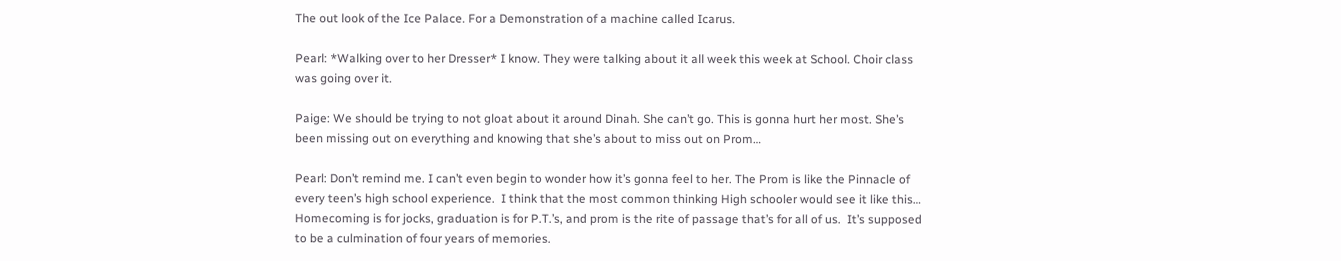The out look of the Ice Palace. For a Demonstration of a machine called Icarus.

Pearl: *Walking over to her Dresser* I know. They were talking about it all week this week at School. Choir class was going over it.

Paige: We should be trying to not gloat about it around Dinah. She can’t go. This is gonna hurt her most. She’s been missing out on everything and knowing that she’s about to miss out on Prom…

Pearl: Don’t remind me. I can’t even begin to wonder how it’s gonna feel to her. The Prom is like the Pinnacle of every teen’s high school experience.  I think that the most common thinking High schooler would see it like this… Homecoming is for jocks, graduation is for P.T.’s, and prom is the rite of passage that’s for all of us.  It’s supposed to be a culmination of four years of memories.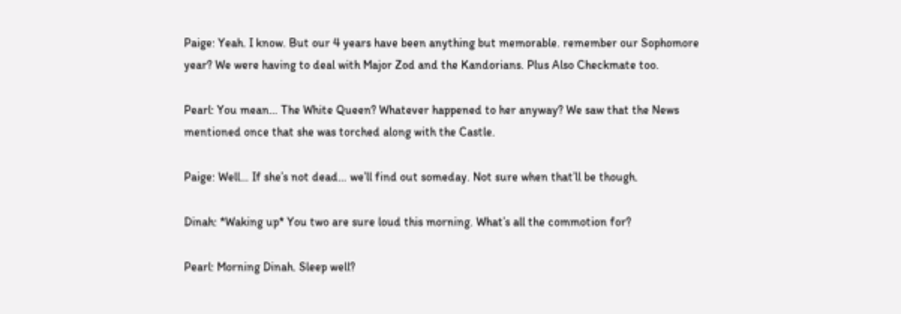Paige: Yeah. I know. But our 4 years have been anything but memorable. remember our Sophomore year? We were having to deal with Major Zod and the Kandorians. Plus Also Checkmate too.

Pearl: You mean… The White Queen? Whatever happened to her anyway? We saw that the News mentioned once that she was torched along with the Castle.

Paige: Well… If she’s not dead… we’ll find out someday. Not sure when that’ll be though.

Dinah: *Waking up* You two are sure loud this morning. What’s all the commotion for?

Pearl: Morning Dinah. Sleep well?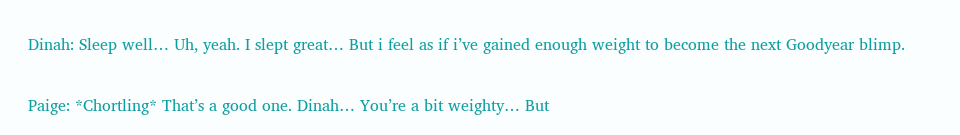Dinah: Sleep well… Uh, yeah. I slept great… But i feel as if i’ve gained enough weight to become the next Goodyear blimp.

Paige: *Chortling* That’s a good one. Dinah… You’re a bit weighty… But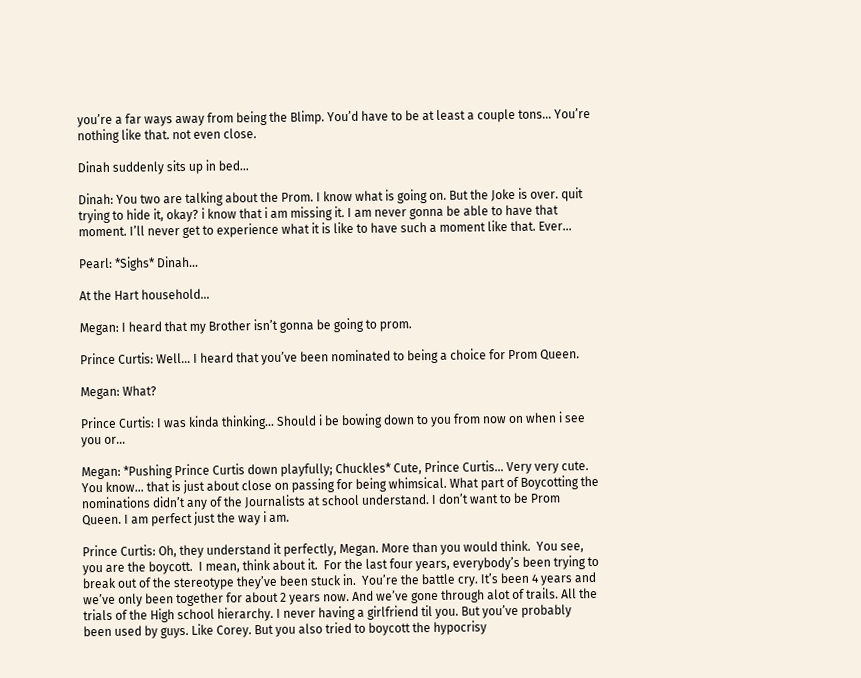you’re a far ways away from being the Blimp. You’d have to be at least a couple tons… You’re nothing like that. not even close.

Dinah suddenly sits up in bed…

Dinah: You two are talking about the Prom. I know what is going on. But the Joke is over. quit trying to hide it, okay? i know that i am missing it. I am never gonna be able to have that moment. I’ll never get to experience what it is like to have such a moment like that. Ever…

Pearl: *Sighs* Dinah…

At the Hart household…

Megan: I heard that my Brother isn’t gonna be going to prom.

Prince Curtis: Well… I heard that you’ve been nominated to being a choice for Prom Queen.

Megan: What?

Prince Curtis: I was kinda thinking… Should i be bowing down to you from now on when i see you or…

Megan: *Pushing Prince Curtis down playfully; Chuckles* Cute, Prince Curtis… Very very cute. You know… that is just about close on passing for being whimsical. What part of Boycotting the nominations didn’t any of the Journalists at school understand. I don’t want to be Prom Queen. I am perfect just the way i am.

Prince Curtis: Oh, they understand it perfectly, Megan. More than you would think.  You see, you are the boycott.  I mean, think about it.  For the last four years, everybody’s been trying to break out of the stereotype they’ve been stuck in.  You’re the battle cry. It’s been 4 years and we’ve only been together for about 2 years now. And we’ve gone through alot of trails. All the trials of the High school hierarchy. I never having a girlfriend til you. But you’ve probably been used by guys. Like Corey. But you also tried to boycott the hypocrisy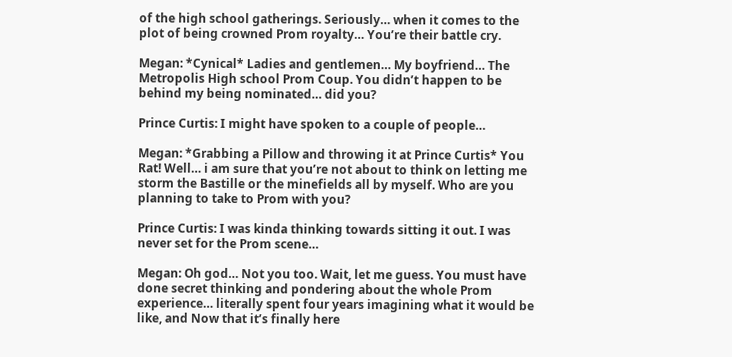of the high school gatherings. Seriously… when it comes to the plot of being crowned Prom royalty… You’re their battle cry.

Megan: *Cynical* Ladies and gentlemen… My boyfriend… The Metropolis High school Prom Coup. You didn’t happen to be behind my being nominated… did you?

Prince Curtis: I might have spoken to a couple of people…

Megan: *Grabbing a Pillow and throwing it at Prince Curtis* You Rat! Well… i am sure that you’re not about to think on letting me storm the Bastille or the minefields all by myself. Who are you planning to take to Prom with you?

Prince Curtis: I was kinda thinking towards sitting it out. I was never set for the Prom scene…

Megan: Oh god… Not you too. Wait, let me guess. You must have done secret thinking and pondering about the whole Prom experience… literally spent four years imagining what it would be like, and Now that it’s finally here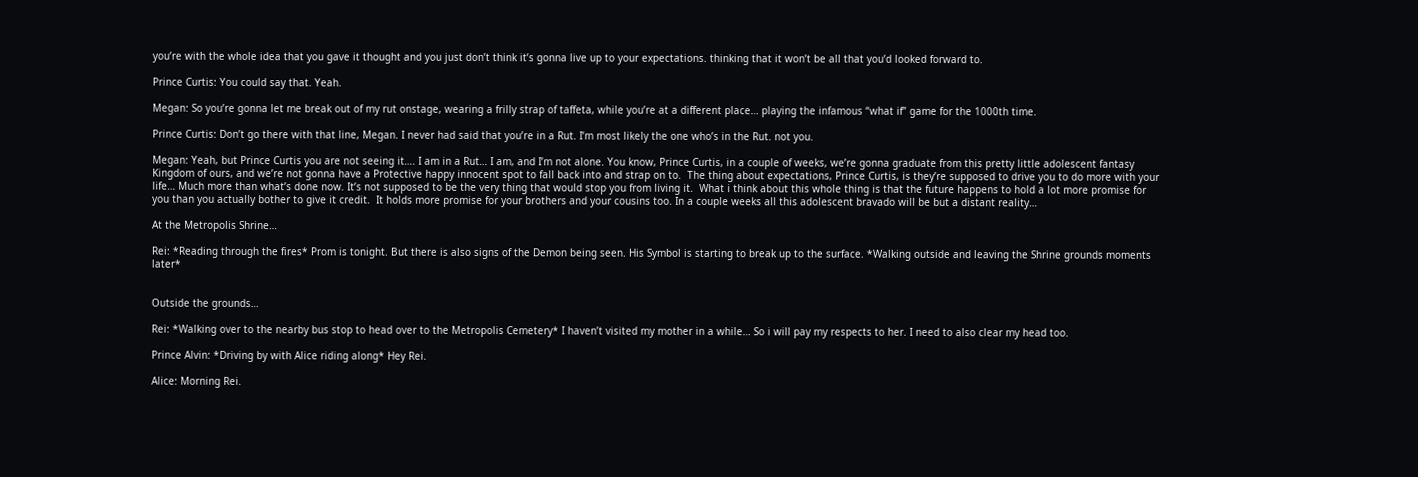you’re with the whole idea that you gave it thought and you just don’t think it’s gonna live up to your expectations. thinking that it won’t be all that you’d looked forward to.

Prince Curtis: You could say that. Yeah.

Megan: So you’re gonna let me break out of my rut onstage, wearing a frilly strap of taffeta, while you’re at a different place… playing the infamous “what if” game for the 1000th time.

Prince Curtis: Don’t go there with that line, Megan. I never had said that you’re in a Rut. I’m most likely the one who’s in the Rut. not you.

Megan: Yeah, but Prince Curtis you are not seeing it…. I am in a Rut… I am, and I’m not alone. You know, Prince Curtis, in a couple of weeks, we’re gonna graduate from this pretty little adolescent fantasy Kingdom of ours, and we’re not gonna have a Protective happy innocent spot to fall back into and strap on to.  The thing about expectations, Prince Curtis, is they’re supposed to drive you to do more with your life… Much more than what’s done now. It’s not supposed to be the very thing that would stop you from living it.  What i think about this whole thing is that the future happens to hold a lot more promise for you than you actually bother to give it credit.  It holds more promise for your brothers and your cousins too. In a couple weeks all this adolescent bravado will be but a distant reality…

At the Metropolis Shrine…

Rei: *Reading through the fires* Prom is tonight. But there is also signs of the Demon being seen. His Symbol is starting to break up to the surface. *Walking outside and leaving the Shrine grounds moments later*


Outside the grounds…

Rei: *Walking over to the nearby bus stop to head over to the Metropolis Cemetery* I haven’t visited my mother in a while… So i will pay my respects to her. I need to also clear my head too.

Prince Alvin: *Driving by with Alice riding along* Hey Rei.

Alice: Morning Rei.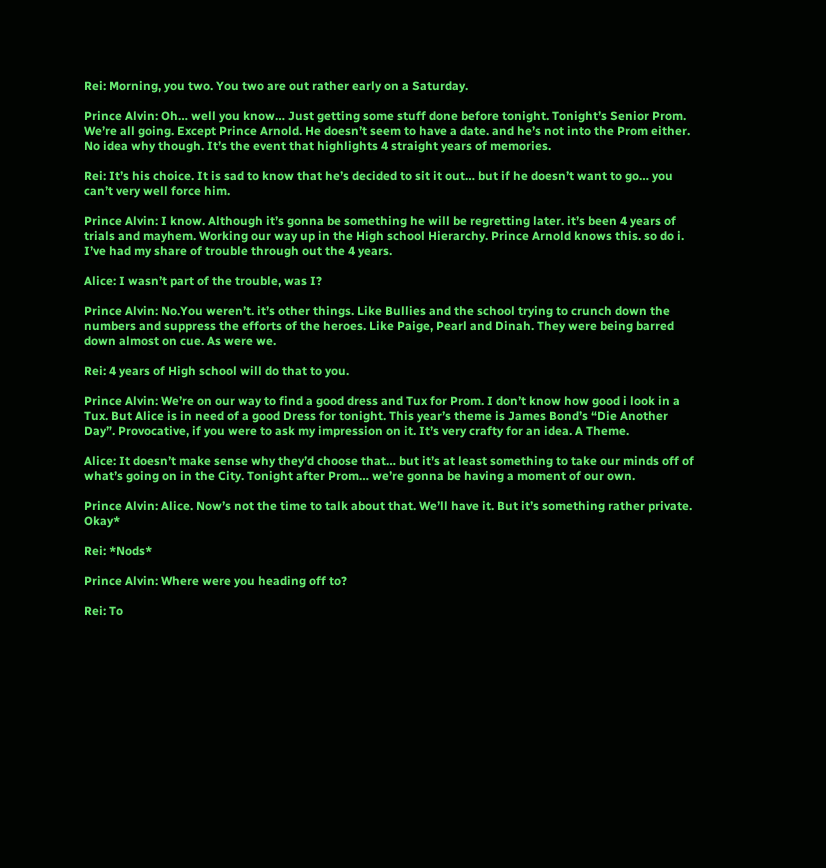Rei: Morning, you two. You two are out rather early on a Saturday.

Prince Alvin: Oh… well you know… Just getting some stuff done before tonight. Tonight’s Senior Prom. We’re all going. Except Prince Arnold. He doesn’t seem to have a date. and he’s not into the Prom either. No idea why though. It’s the event that highlights 4 straight years of memories.

Rei: It’s his choice. It is sad to know that he’s decided to sit it out… but if he doesn’t want to go… you can’t very well force him.

Prince Alvin: I know. Although it’s gonna be something he will be regretting later. it’s been 4 years of trials and mayhem. Working our way up in the High school Hierarchy. Prince Arnold knows this. so do i. I’ve had my share of trouble through out the 4 years.

Alice: I wasn’t part of the trouble, was I?

Prince Alvin: No.You weren’t. it’s other things. Like Bullies and the school trying to crunch down the numbers and suppress the efforts of the heroes. Like Paige, Pearl and Dinah. They were being barred down almost on cue. As were we.

Rei: 4 years of High school will do that to you.

Prince Alvin: We’re on our way to find a good dress and Tux for Prom. I don’t know how good i look in a Tux. But Alice is in need of a good Dress for tonight. This year’s theme is James Bond’s “Die Another Day”. Provocative, if you were to ask my impression on it. It’s very crafty for an idea. A Theme.

Alice: It doesn’t make sense why they’d choose that… but it’s at least something to take our minds off of what’s going on in the City. Tonight after Prom… we’re gonna be having a moment of our own.

Prince Alvin: Alice. Now’s not the time to talk about that. We’ll have it. But it’s something rather private. Okay*

Rei: *Nods*

Prince Alvin: Where were you heading off to?

Rei: To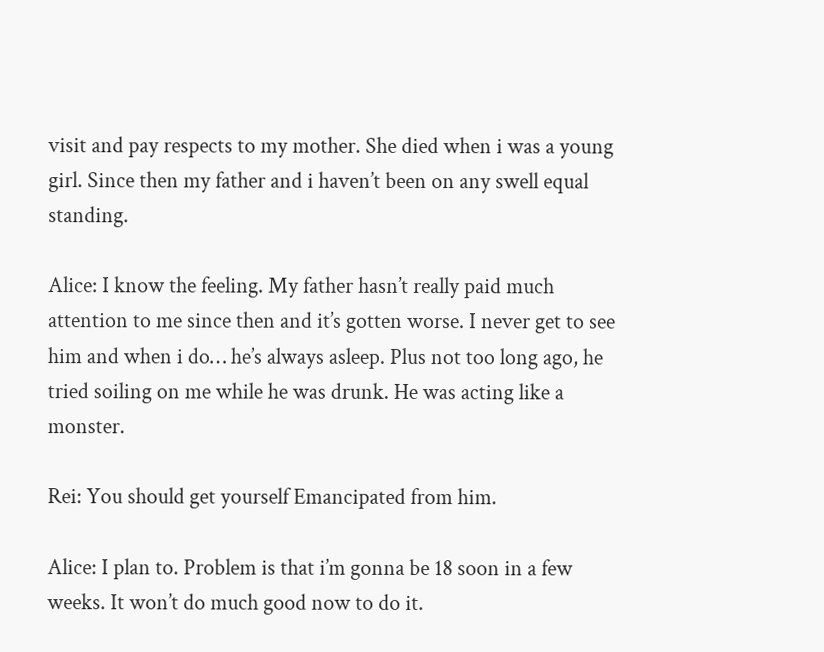visit and pay respects to my mother. She died when i was a young girl. Since then my father and i haven’t been on any swell equal standing.

Alice: I know the feeling. My father hasn’t really paid much attention to me since then and it’s gotten worse. I never get to see him and when i do… he’s always asleep. Plus not too long ago, he tried soiling on me while he was drunk. He was acting like a monster.

Rei: You should get yourself Emancipated from him.

Alice: I plan to. Problem is that i’m gonna be 18 soon in a few weeks. It won’t do much good now to do it.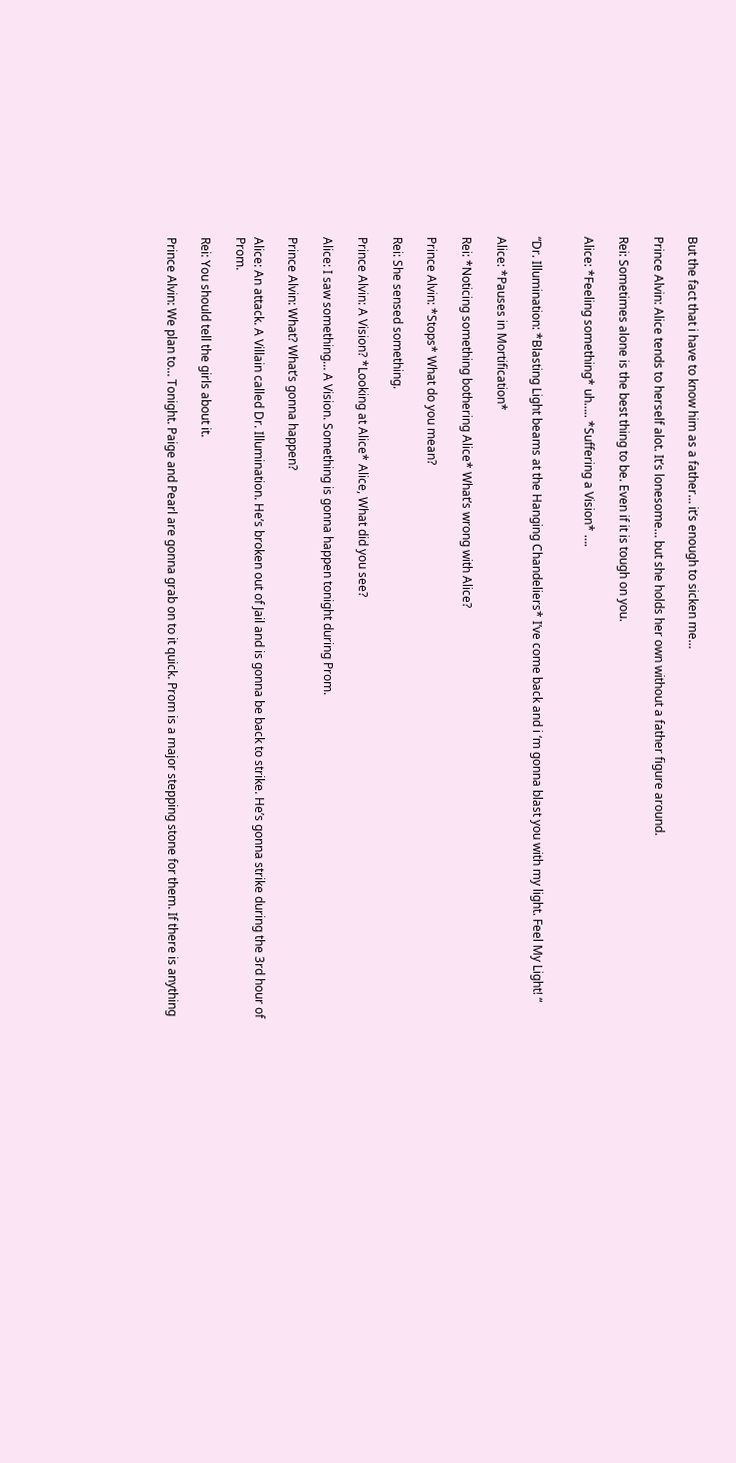But the fact that i have to know him as a father… it’s enough to sicken me…

Prince Alvin: Alice tends to herself alot. It’s lonesome… but she holds her own without a father figure around.

Rei: Sometimes alone is the best thing to be. Even if it is tough on you.

Alice: *Feeling something* uh….. *Suffering a Vision* ….


“Dr. Illumination: *Blasting Light beams at the Hanging Chandeliers* I’ve come back and i ‘m gonna blast you with my light. Feel My Light! “

Alice: *Pauses in Mortification*

Rei: *Noticing something bothering Alice* What’s wrong with Alice?

Prince Alvin: *Stops* What do you mean?

Rei: She sensed something.

Prince Alvin: A Vision? *Looking at Alice* Alice, What did you see?

Alice: I saw something… A Vision. Something is gonna happen tonight during Prom.

Prince Alvin: What? What’s gonna happen?

Alice: An attack. A Villain called Dr. Illumination. He’s broken out of Jail and is gonna be back to strike. He’s gonna strike during the 3rd hour of Prom.

Rei: You should tell the girls about it.

Prince Alvin: We plan to… Tonight. Paige and Pearl are gonna grab on to it quick. Prom is a major stepping stone for them. If there is anything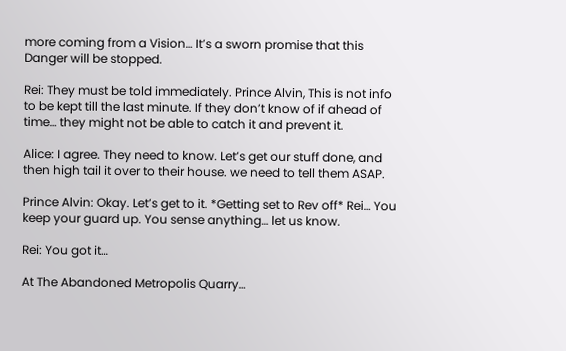more coming from a Vision… It’s a sworn promise that this Danger will be stopped.

Rei: They must be told immediately. Prince Alvin, This is not info to be kept till the last minute. If they don’t know of if ahead of time… they might not be able to catch it and prevent it.

Alice: I agree. They need to know. Let’s get our stuff done, and then high tail it over to their house. we need to tell them ASAP.

Prince Alvin: Okay. Let’s get to it. *Getting set to Rev off* Rei… You keep your guard up. You sense anything… let us know.

Rei: You got it…

At The Abandoned Metropolis Quarry…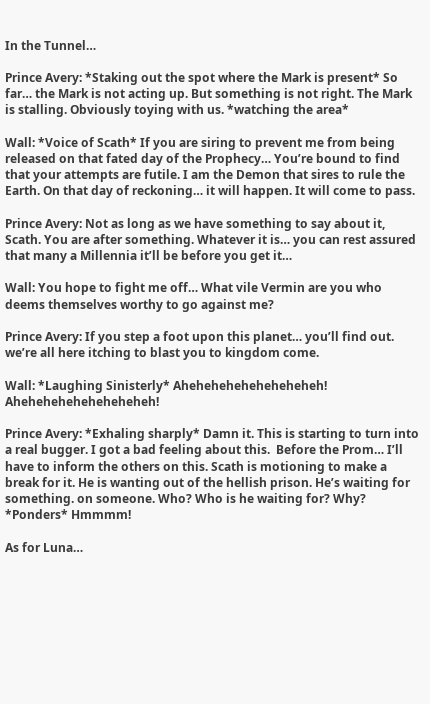In the Tunnel…

Prince Avery: *Staking out the spot where the Mark is present* So far… the Mark is not acting up. But something is not right. The Mark is stalling. Obviously toying with us. *watching the area*

Wall: *Voice of Scath* If you are siring to prevent me from being released on that fated day of the Prophecy… You’re bound to find that your attempts are futile. I am the Demon that sires to rule the Earth. On that day of reckoning… it will happen. It will come to pass.

Prince Avery: Not as long as we have something to say about it, Scath. You are after something. Whatever it is… you can rest assured that many a Millennia it’ll be before you get it…

Wall: You hope to fight me off… What vile Vermin are you who deems themselves worthy to go against me?

Prince Avery: If you step a foot upon this planet… you’ll find out. we’re all here itching to blast you to kingdom come.

Wall: *Laughing Sinisterly* Aheheheheheheheheheh! Aheheheheheheheheheh!

Prince Avery: *Exhaling sharply* Damn it. This is starting to turn into a real bugger. I got a bad feeling about this.  Before the Prom… I’ll have to inform the others on this. Scath is motioning to make a break for it. He is wanting out of the hellish prison. He’s waiting for something. on someone. Who? Who is he waiting for? Why? *Ponders* Hmmmm!

As for Luna…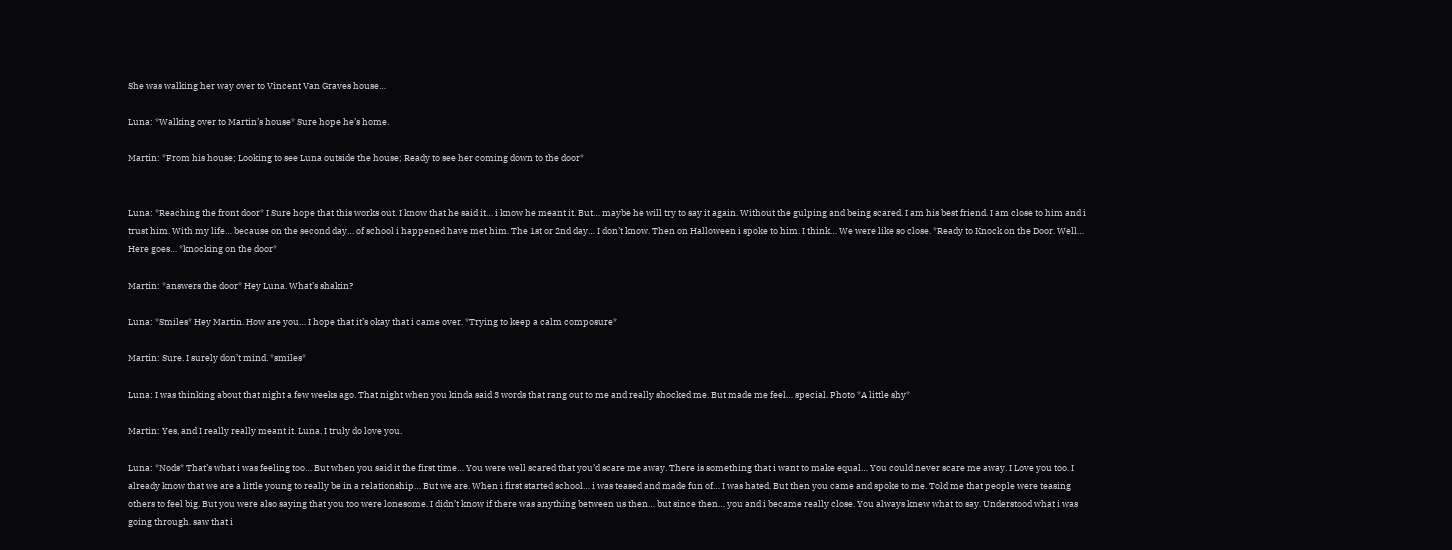She was walking her way over to Vincent Van Graves house…

Luna: *Walking over to Martin’s house* Sure hope he’s home.

Martin: *From his house; Looking to see Luna outside the house; Ready to see her coming down to the door*


Luna: *Reaching the front door* I Sure hope that this works out. I know that he said it… i know he meant it. But… maybe he will try to say it again. Without the gulping and being scared. I am his best friend. I am close to him and i trust him. With my life… because on the second day… of school i happened have met him. The 1st or 2nd day… I don’t know. Then on Halloween i spoke to him. I think… We were like so close. *Ready to Knock on the Door. Well… Here goes… *knocking on the door*

Martin: *answers the door* Hey Luna. What’s shakin?

Luna: *Smiles* Hey Martin. How are you… I hope that it’s okay that i came over. *Trying to keep a calm composure*

Martin: Sure. I surely don’t mind. *smiles*

Luna: I was thinking about that night a few weeks ago. That night when you kinda said 3 words that rang out to me and really shocked me. But made me feel… special. Photo *A little shy*

Martin: Yes, and I really really meant it. Luna. I truly do love you.

Luna: *Nods* That’s what i was feeling too… But when you said it the first time… You were well scared that you’d scare me away. There is something that i want to make equal… You could never scare me away. I Love you too. I already know that we are a little young to really be in a relationship… But we are. When i first started school… i was teased and made fun of… I was hated. But then you came and spoke to me. Told me that people were teasing others to feel big. But you were also saying that you too were lonesome. I didn’t know if there was anything between us then… but since then… you and i became really close. You always knew what to say. Understood what i was going through. saw that i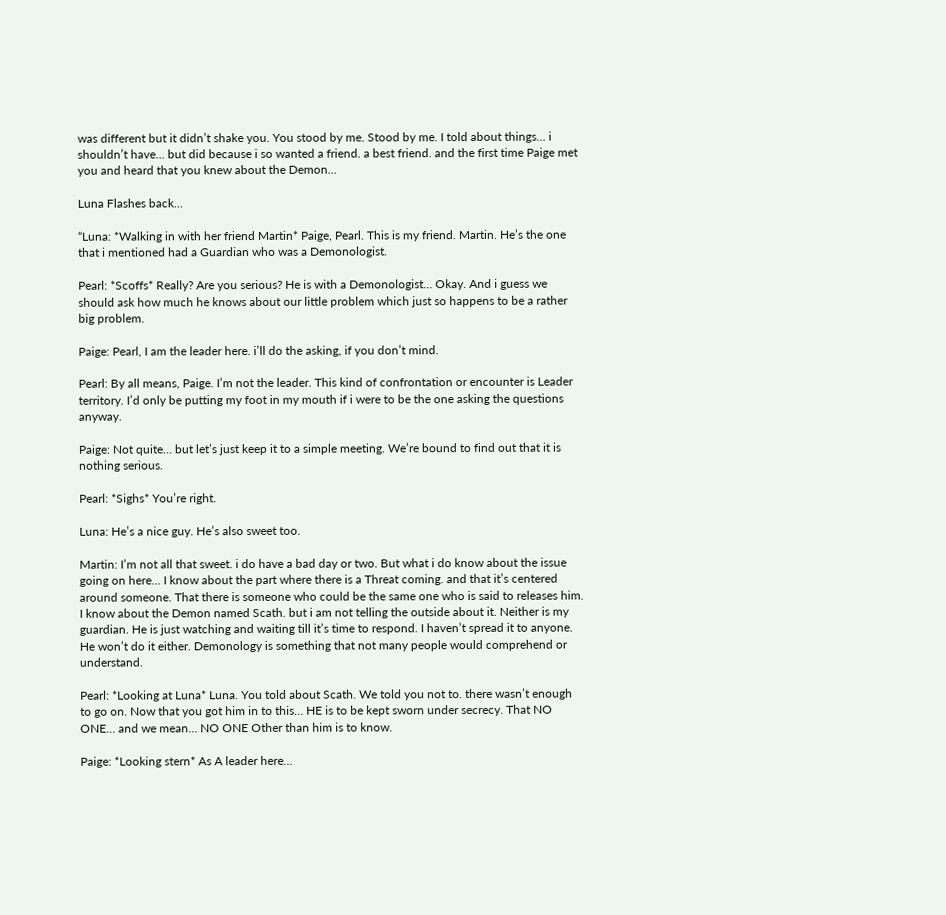was different but it didn’t shake you. You stood by me. Stood by me. I told about things… i shouldn’t have… but did because i so wanted a friend. a best friend. and the first time Paige met you and heard that you knew about the Demon…

Luna Flashes back…

“Luna: *Walking in with her friend Martin* Paige, Pearl. This is my friend. Martin. He’s the one that i mentioned had a Guardian who was a Demonologist.

Pearl: *Scoffs* Really? Are you serious? He is with a Demonologist… Okay. And i guess we should ask how much he knows about our little problem which just so happens to be a rather big problem.

Paige: Pearl, I am the leader here. i’ll do the asking, if you don’t mind.

Pearl: By all means, Paige. I’m not the leader. This kind of confrontation or encounter is Leader territory. I’d only be putting my foot in my mouth if i were to be the one asking the questions anyway.

Paige: Not quite… but let’s just keep it to a simple meeting. We’re bound to find out that it is nothing serious.

Pearl: *Sighs* You’re right.

Luna: He’s a nice guy. He’s also sweet too.

Martin: I’m not all that sweet. i do have a bad day or two. But what i do know about the issue going on here… I know about the part where there is a Threat coming. and that it’s centered around someone. That there is someone who could be the same one who is said to releases him. I know about the Demon named Scath. but i am not telling the outside about it. Neither is my guardian. He is just watching and waiting till it’s time to respond. I haven’t spread it to anyone. He won’t do it either. Demonology is something that not many people would comprehend or understand.

Pearl: *Looking at Luna* Luna. You told about Scath. We told you not to. there wasn’t enough to go on. Now that you got him in to this… HE is to be kept sworn under secrecy. That NO ONE… and we mean… NO ONE Other than him is to know.

Paige: *Looking stern* As A leader here…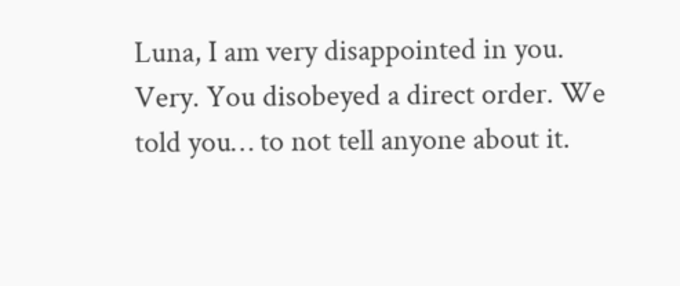Luna, I am very disappointed in you. Very. You disobeyed a direct order. We told you… to not tell anyone about it.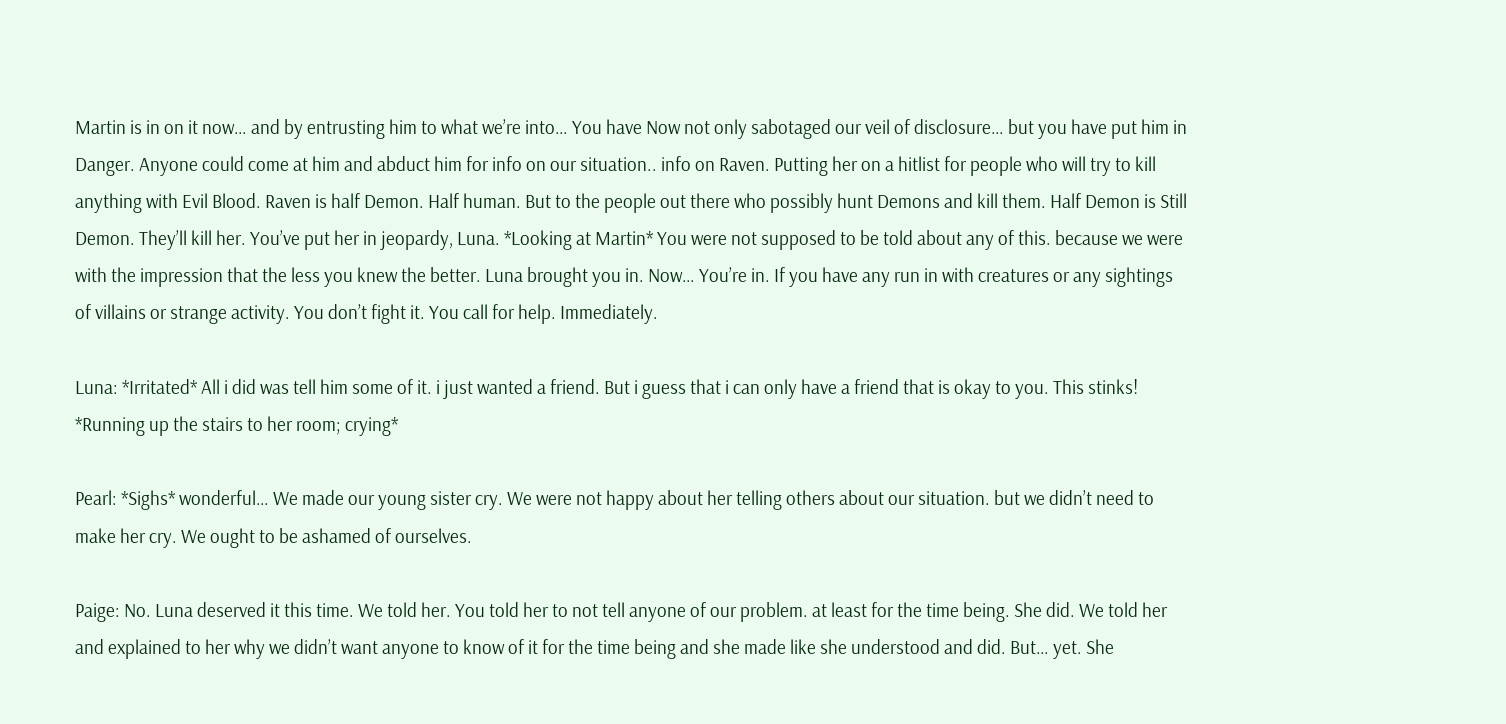Martin is in on it now… and by entrusting him to what we’re into… You have Now not only sabotaged our veil of disclosure… but you have put him in Danger. Anyone could come at him and abduct him for info on our situation.. info on Raven. Putting her on a hitlist for people who will try to kill anything with Evil Blood. Raven is half Demon. Half human. But to the people out there who possibly hunt Demons and kill them. Half Demon is Still Demon. They’ll kill her. You’ve put her in jeopardy, Luna. *Looking at Martin* You were not supposed to be told about any of this. because we were with the impression that the less you knew the better. Luna brought you in. Now… You’re in. If you have any run in with creatures or any sightings of villains or strange activity. You don’t fight it. You call for help. Immediately.

Luna: *Irritated* All i did was tell him some of it. i just wanted a friend. But i guess that i can only have a friend that is okay to you. This stinks! *Running up the stairs to her room; crying*

Pearl: *Sighs* wonderful… We made our young sister cry. We were not happy about her telling others about our situation. but we didn’t need to make her cry. We ought to be ashamed of ourselves.

Paige: No. Luna deserved it this time. We told her. You told her to not tell anyone of our problem. at least for the time being. She did. We told her and explained to her why we didn’t want anyone to know of it for the time being and she made like she understood and did. But… yet. She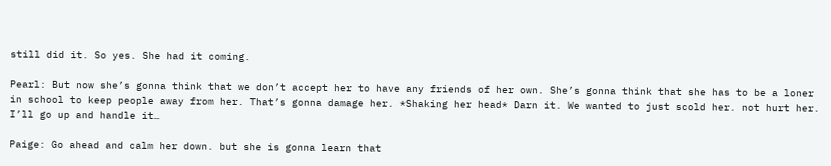still did it. So yes. She had it coming.

Pearl: But now she’s gonna think that we don’t accept her to have any friends of her own. She’s gonna think that she has to be a loner in school to keep people away from her. That’s gonna damage her. *Shaking her head* Darn it. We wanted to just scold her. not hurt her. I’ll go up and handle it…

Paige: Go ahead and calm her down. but she is gonna learn that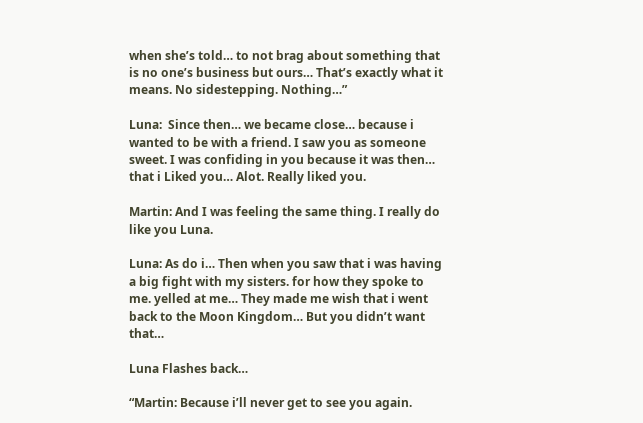when she’s told… to not brag about something that is no one’s business but ours… That’s exactly what it means. No sidestepping. Nothing…”

Luna:  Since then… we became close… because i wanted to be with a friend. I saw you as someone sweet. I was confiding in you because it was then… that i Liked you… Alot. Really liked you.

Martin: And I was feeling the same thing. I really do like you Luna.

Luna: As do i… Then when you saw that i was having a big fight with my sisters. for how they spoke to me. yelled at me… They made me wish that i went back to the Moon Kingdom… But you didn’t want that…

Luna Flashes back…

“Martin: Because i’ll never get to see you again.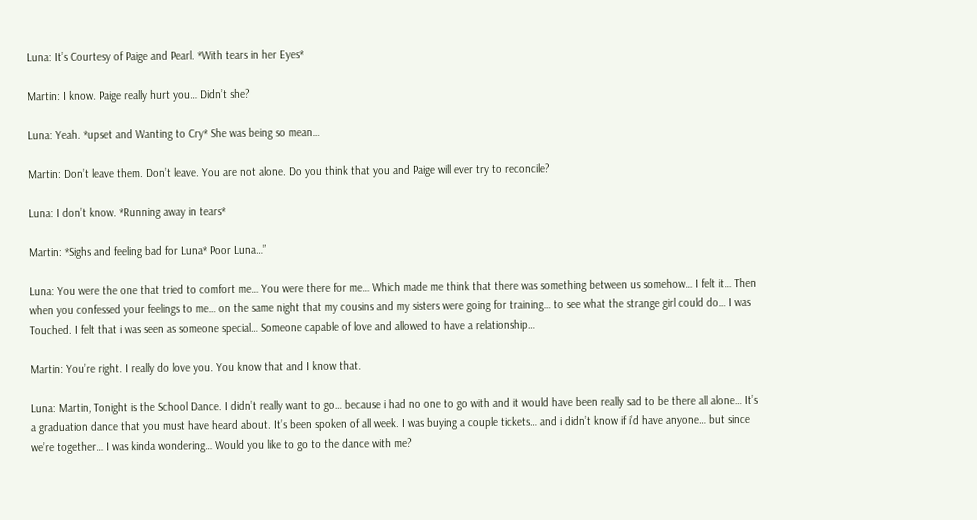Luna: It’s Courtesy of Paige and Pearl. *With tears in her Eyes*

Martin: I know. Paige really hurt you… Didn’t she?

Luna: Yeah. *upset and Wanting to Cry* She was being so mean…

Martin: Don’t leave them. Don’t leave. You are not alone. Do you think that you and Paige will ever try to reconcile?

Luna: I don’t know. *Running away in tears*

Martin: *Sighs and feeling bad for Luna* Poor Luna…”

Luna: You were the one that tried to comfort me… You were there for me… Which made me think that there was something between us somehow… I felt it… Then when you confessed your feelings to me… on the same night that my cousins and my sisters were going for training… to see what the strange girl could do… I was Touched. I felt that i was seen as someone special… Someone capable of love and allowed to have a relationship…

Martin: You’re right. I really do love you. You know that and I know that.

Luna: Martin, Tonight is the School Dance. I didn’t really want to go… because i had no one to go with and it would have been really sad to be there all alone… It’s a graduation dance that you must have heard about. It’s been spoken of all week. I was buying a couple tickets… and i didn’t know if i’d have anyone… but since we’re together… I was kinda wondering… Would you like to go to the dance with me?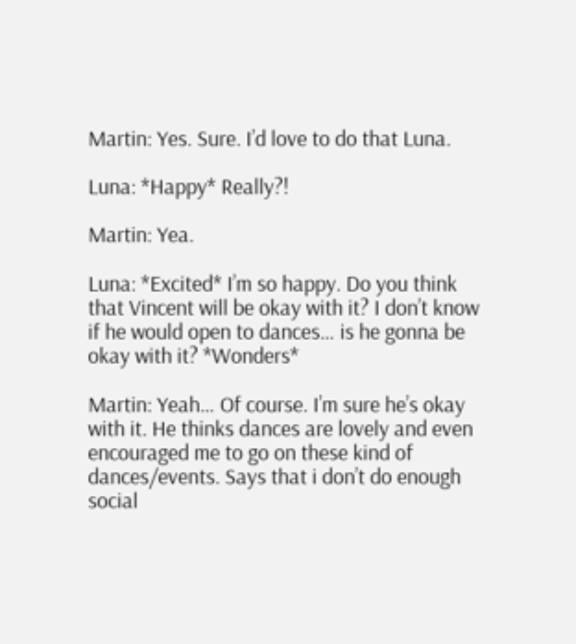Martin: Yes. Sure. I’d love to do that Luna.

Luna: *Happy* Really?!

Martin: Yea.

Luna: *Excited* I’m so happy. Do you think that Vincent will be okay with it? I don’t know if he would open to dances… is he gonna be okay with it? *Wonders*

Martin: Yeah… Of course. I’m sure he’s okay with it. He thinks dances are lovely and even encouraged me to go on these kind of dances/events. Says that i don’t do enough social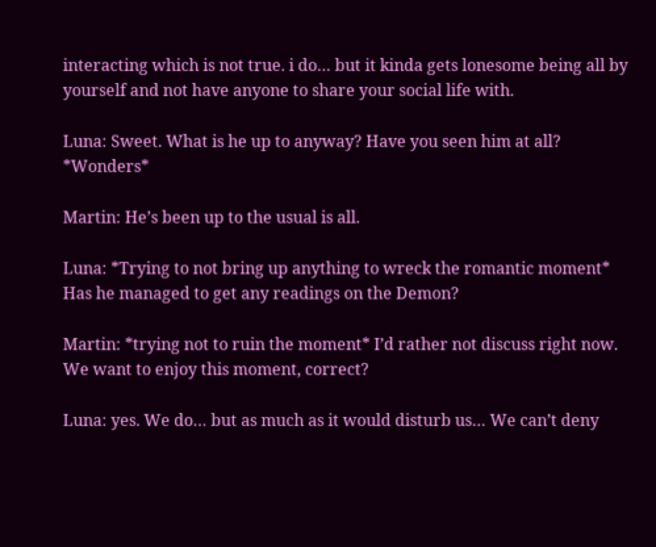interacting which is not true. i do… but it kinda gets lonesome being all by yourself and not have anyone to share your social life with.

Luna: Sweet. What is he up to anyway? Have you seen him at all? *Wonders*

Martin: He’s been up to the usual is all.

Luna: *Trying to not bring up anything to wreck the romantic moment* Has he managed to get any readings on the Demon?

Martin: *trying not to ruin the moment* I’d rather not discuss right now. We want to enjoy this moment, correct?

Luna: yes. We do… but as much as it would disturb us… We can’t deny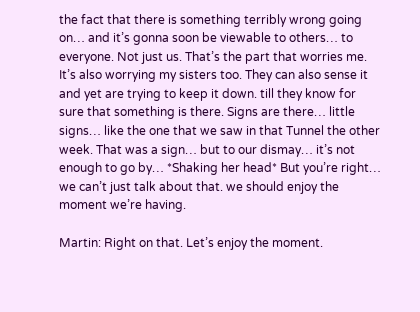the fact that there is something terribly wrong going on… and it’s gonna soon be viewable to others… to everyone. Not just us. That’s the part that worries me. It’s also worrying my sisters too. They can also sense it and yet are trying to keep it down. till they know for sure that something is there. Signs are there… little signs… like the one that we saw in that Tunnel the other week. That was a sign… but to our dismay… it’s not enough to go by… *Shaking her head* But you’re right… we can’t just talk about that. we should enjoy the moment we’re having.

Martin: Right on that. Let’s enjoy the moment.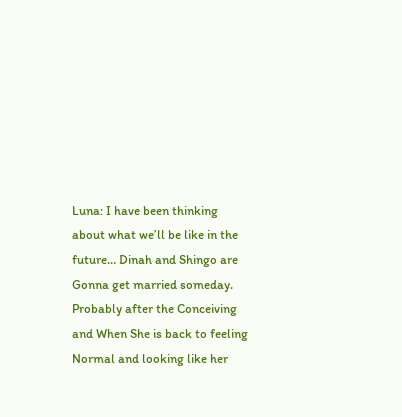Luna: I have been thinking about what we’ll be like in the future… Dinah and Shingo are Gonna get married someday. Probably after the Conceiving and When She is back to feeling Normal and looking like her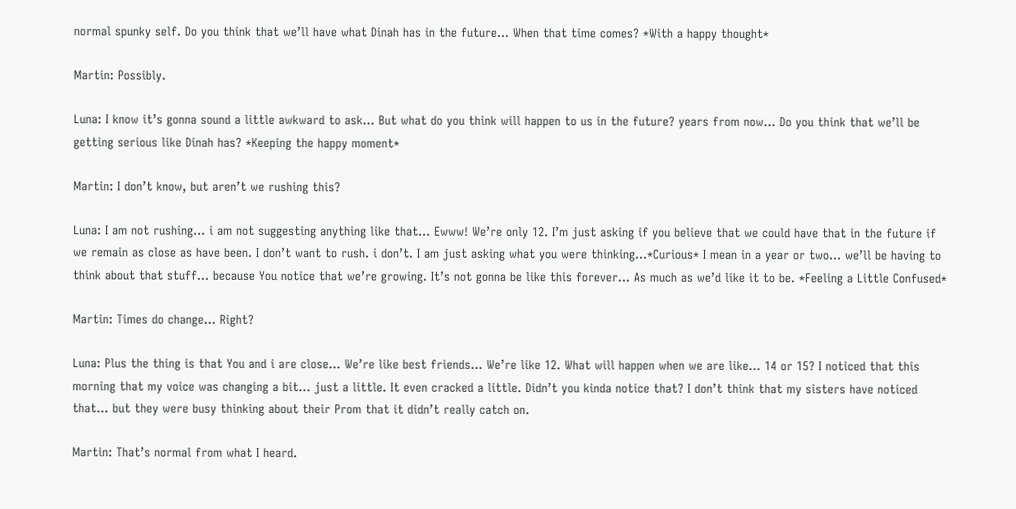normal spunky self. Do you think that we’ll have what Dinah has in the future… When that time comes? *With a happy thought*

Martin: Possibly.

Luna: I know it’s gonna sound a little awkward to ask… But what do you think will happen to us in the future? years from now… Do you think that we’ll be getting serious like Dinah has? *Keeping the happy moment*

Martin: I don’t know, but aren’t we rushing this?

Luna: I am not rushing… i am not suggesting anything like that… Ewww! We’re only 12. I’m just asking if you believe that we could have that in the future if we remain as close as have been. I don’t want to rush. i don’t. I am just asking what you were thinking…*Curious* I mean in a year or two… we’ll be having to think about that stuff… because You notice that we’re growing. It’s not gonna be like this forever… As much as we’d like it to be. *Feeling a Little Confused*

Martin: Times do change… Right?

Luna: Plus the thing is that You and i are close… We’re like best friends… We’re like 12. What will happen when we are like… 14 or 15? I noticed that this morning that my voice was changing a bit… just a little. It even cracked a little. Didn’t you kinda notice that? I don’t think that my sisters have noticed that… but they were busy thinking about their Prom that it didn’t really catch on.

Martin: That’s normal from what I heard.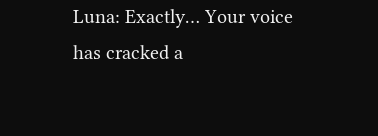Luna: Exactly… Your voice has cracked a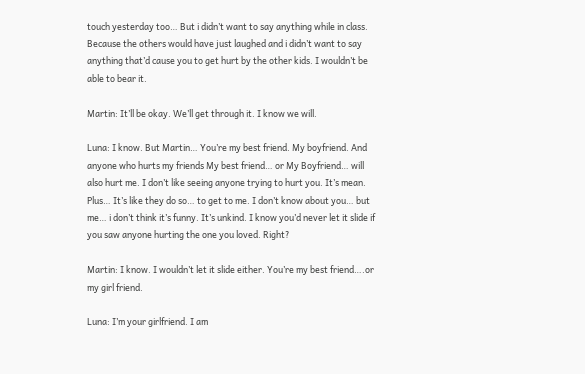touch yesterday too… But i didn’t want to say anything while in class. Because the others would have just laughed and i didn’t want to say anything that’d cause you to get hurt by the other kids. I wouldn’t be able to bear it.

Martin: It’ll be okay. We’ll get through it. I know we will.

Luna: I know. But Martin… You’re my best friend. My boyfriend. And anyone who hurts my friends My best friend… or My Boyfriend… will also hurt me. I don’t like seeing anyone trying to hurt you. It’s mean. Plus… It’s like they do so… to get to me. I don’t know about you… but me… i don’t think it’s funny. It’s unkind. I know you’d never let it slide if you saw anyone hurting the one you loved. Right?

Martin: I know. I wouldn’t let it slide either. You’re my best friend….or my girl friend.

Luna: I’m your girlfriend. I am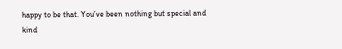happy to be that. You’ve been nothing but special and kind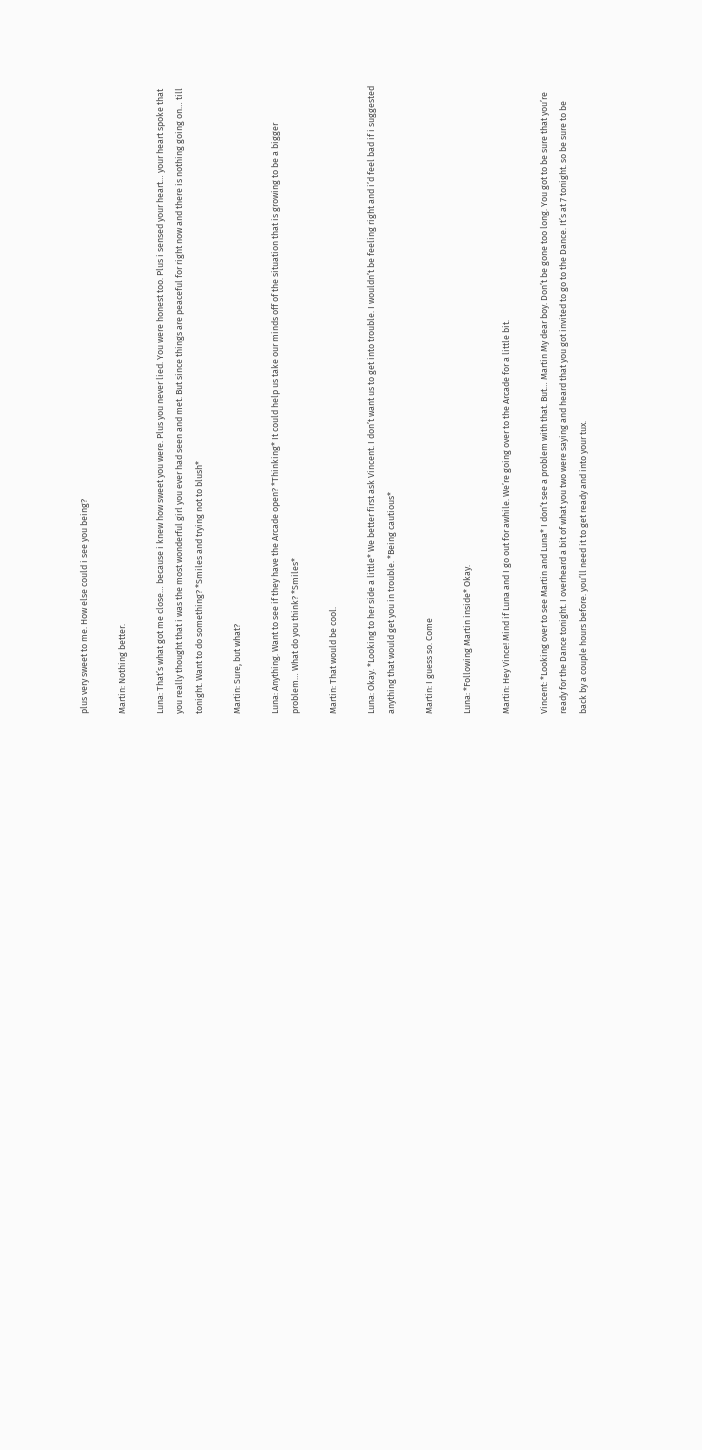plus very sweet to me. How else could i see you being?

Martin: Nothing better.

Luna: That’s what got me close… because i knew how sweet you were. Plus you never lied. You were honest too. Plus i sensed your heart… your heart spoke that you really thought that i was the most wonderful girl you ever had seen and met. But since things are peaceful for right now and there is nothing going on… till tonight. Want to do something? *Smiles and trying not to blush*

Martin: Sure, but what?

Luna: Anything. Want to see if they have the Arcade open? *Thinking* It could help us take our minds off of the situation that is growing to be a bigger problem… What do you think? *Smiles*

Martin: That would be cool.

Luna: Okay. *Looking to her side a little* We better first ask Vincent. I don’t want us to get into trouble. I wouldn’t be feeling right and i’d feel bad if i suggested anything that would get you in trouble. *Being cautious*

Martin: I guess so. Come

Luna: *Following Martin inside* Okay.

Martin: Hey Vince! Mind if Luna and I go out for awhile. We’re going over to the Arcade for a little bit.

Vincent: *Looking over to see Martin and Luna* I don’t see a problem with that. But… Martin My dear boy. Don’t be gone too long. You got to be sure that you’re ready for the Dance tonight. I overheard a bit of what you two were saying and heard that you got invited to go to the Dance. It’s at 7 tonight. so be sure to be back by a couple hours before. you’ll need it to get ready and into your tux.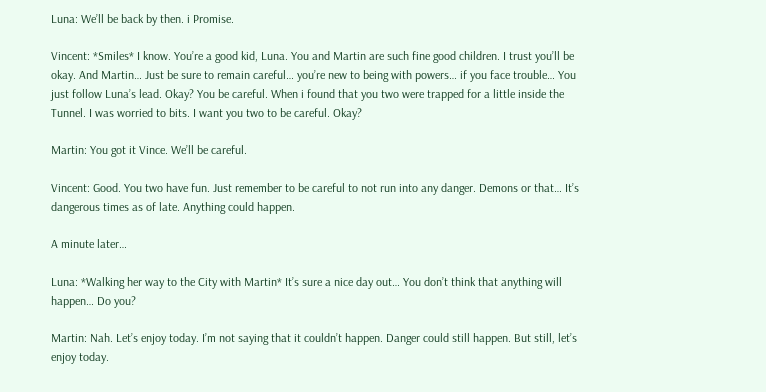Luna: We’ll be back by then. i Promise.

Vincent: *Smiles* I know. You’re a good kid, Luna. You and Martin are such fine good children. I trust you’ll be okay. And Martin… Just be sure to remain careful… you’re new to being with powers… if you face trouble… You just follow Luna’s lead. Okay? You be careful. When i found that you two were trapped for a little inside the Tunnel. I was worried to bits. I want you two to be careful. Okay?

Martin: You got it Vince. We’ll be careful.

Vincent: Good. You two have fun. Just remember to be careful to not run into any danger. Demons or that… It’s dangerous times as of late. Anything could happen.

A minute later…

Luna: *Walking her way to the City with Martin* It’s sure a nice day out… You don’t think that anything will happen… Do you?

Martin: Nah. Let’s enjoy today. I’m not saying that it couldn’t happen. Danger could still happen. But still, let’s enjoy today.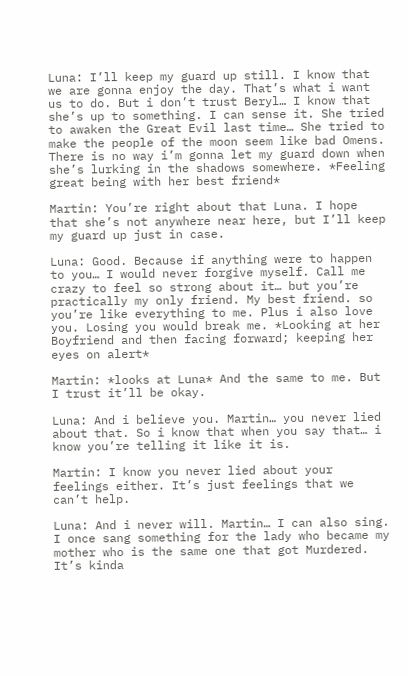Luna: I’ll keep my guard up still. I know that we are gonna enjoy the day. That’s what i want us to do. But i don’t trust Beryl… I know that she’s up to something. I can sense it. She tried to awaken the Great Evil last time… She tried to make the people of the moon seem like bad Omens. There is no way i’m gonna let my guard down when she’s lurking in the shadows somewhere. *Feeling great being with her best friend*

Martin: You’re right about that Luna. I hope that she’s not anywhere near here, but I’ll keep my guard up just in case.

Luna: Good. Because if anything were to happen to you… I would never forgive myself. Call me crazy to feel so strong about it… but you’re practically my only friend. My best friend. so you’re like everything to me. Plus i also love you. Losing you would break me. *Looking at her Boyfriend and then facing forward; keeping her eyes on alert*

Martin: *looks at Luna* And the same to me. But I trust it’ll be okay.

Luna: And i believe you. Martin… you never lied about that. So i know that when you say that… i know you’re telling it like it is.

Martin: I know you never lied about your feelings either. It’s just feelings that we can’t help.

Luna: And i never will. Martin… I can also sing. I once sang something for the lady who became my mother who is the same one that got Murdered. It’s kinda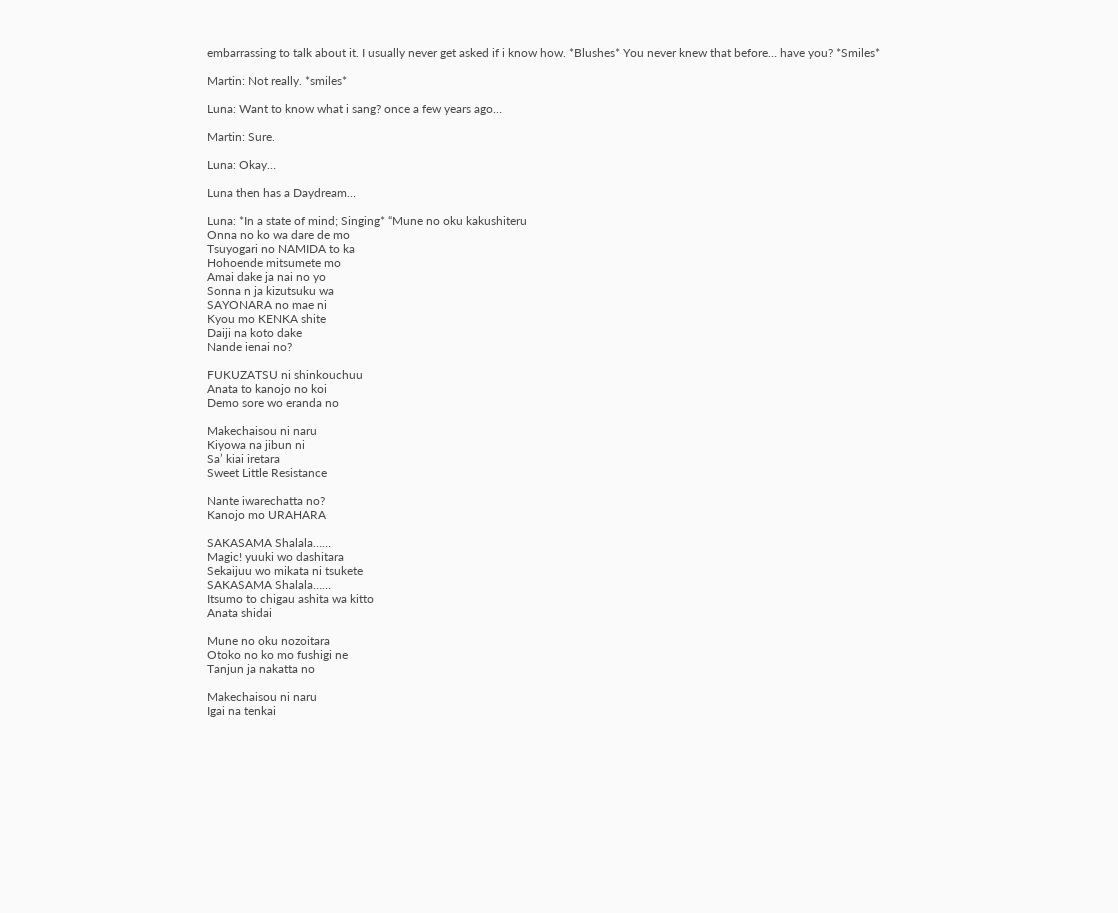embarrassing to talk about it. I usually never get asked if i know how. *Blushes* You never knew that before… have you? *Smiles*

Martin: Not really. *smiles*

Luna: Want to know what i sang? once a few years ago…

Martin: Sure.

Luna: Okay…

Luna then has a Daydream…

Luna: *In a state of mind; Singing* “Mune no oku kakushiteru
Onna no ko wa dare de mo
Tsuyogari no NAMIDA to ka
Hohoende mitsumete mo
Amai dake ja nai no yo
Sonna n ja kizutsuku wa
SAYONARA no mae ni
Kyou mo KENKA shite
Daiji na koto dake
Nande ienai no?

FUKUZATSU ni shinkouchuu
Anata to kanojo no koi
Demo sore wo eranda no

Makechaisou ni naru
Kiyowa na jibun ni
Sa’ kiai iretara
Sweet Little Resistance

Nante iwarechatta no?
Kanojo mo URAHARA

SAKASAMA Shalala……
Magic! yuuki wo dashitara
Sekaijuu wo mikata ni tsukete
SAKASAMA Shalala……
Itsumo to chigau ashita wa kitto
Anata shidai

Mune no oku nozoitara
Otoko no ko mo fushigi ne
Tanjun ja nakatta no

Makechaisou ni naru
Igai na tenkai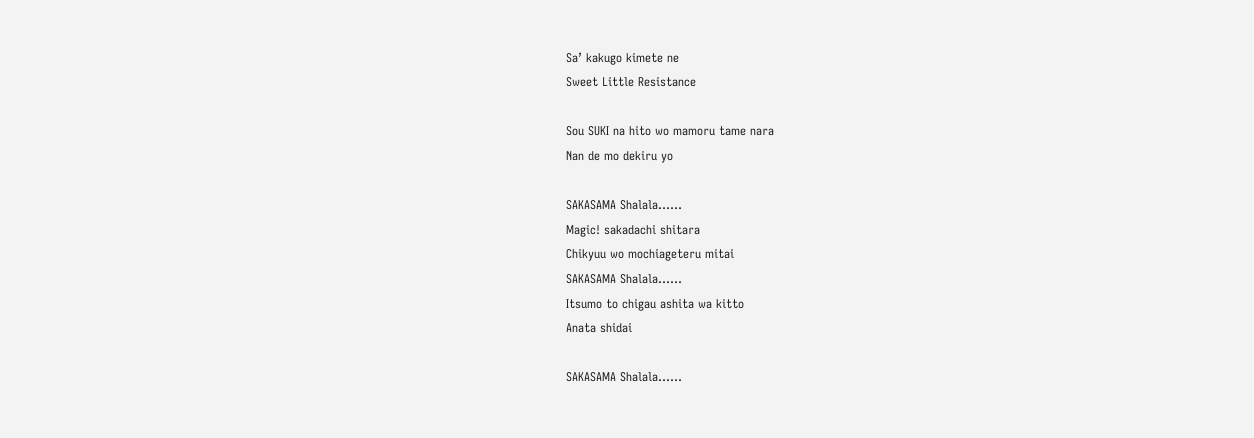Sa’ kakugo kimete ne
Sweet Little Resistance

Sou SUKI na hito wo mamoru tame nara
Nan de mo dekiru yo

SAKASAMA Shalala……
Magic! sakadachi shitara
Chikyuu wo mochiageteru mitai
SAKASAMA Shalala……
Itsumo to chigau ashita wa kitto
Anata shidai

SAKASAMA Shalala……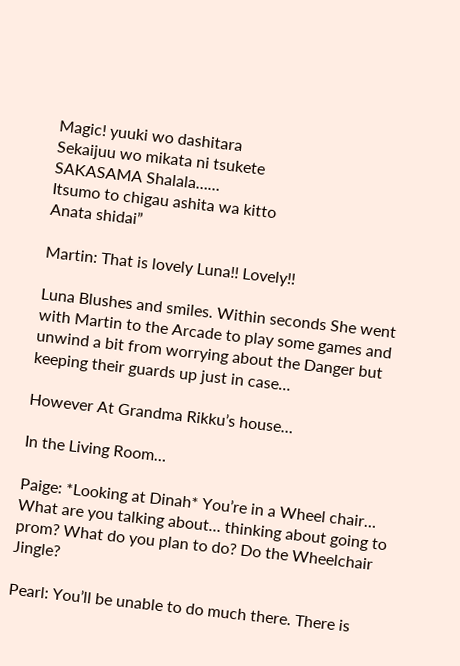Magic! yuuki wo dashitara
Sekaijuu wo mikata ni tsukete
SAKASAMA Shalala……
Itsumo to chigau ashita wa kitto
Anata shidai”

Martin: That is lovely Luna!! Lovely!!

Luna Blushes and smiles. Within seconds She went with Martin to the Arcade to play some games and unwind a bit from worrying about the Danger but keeping their guards up just in case…

However At Grandma Rikku’s house…

In the Living Room…

Paige: *Looking at Dinah* You’re in a Wheel chair… What are you talking about… thinking about going to prom? What do you plan to do? Do the Wheelchair Jingle?

Pearl: You’ll be unable to do much there. There is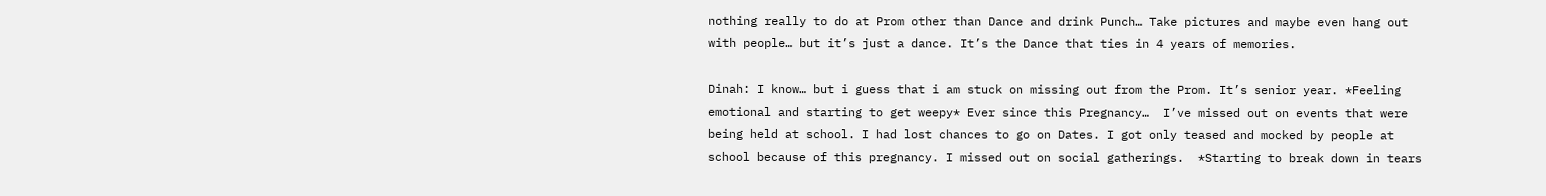nothing really to do at Prom other than Dance and drink Punch… Take pictures and maybe even hang out with people… but it’s just a dance. It’s the Dance that ties in 4 years of memories.

Dinah: I know… but i guess that i am stuck on missing out from the Prom. It’s senior year. *Feeling emotional and starting to get weepy* Ever since this Pregnancy…  I’ve missed out on events that were being held at school. I had lost chances to go on Dates. I got only teased and mocked by people at school because of this pregnancy. I missed out on social gatherings.  *Starting to break down in tears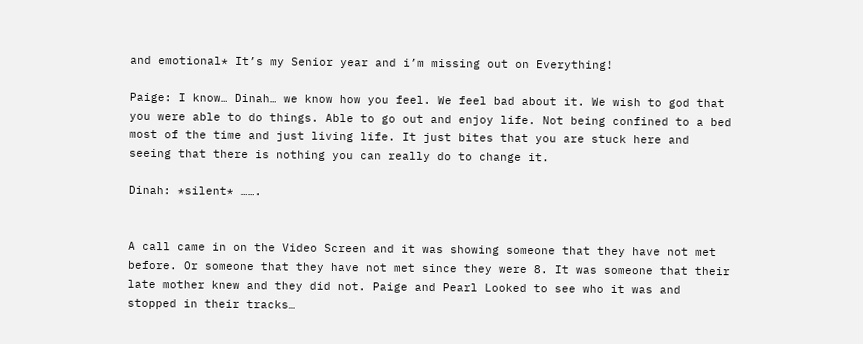and emotional* It’s my Senior year and i’m missing out on Everything!

Paige: I know… Dinah… we know how you feel. We feel bad about it. We wish to god that you were able to do things. Able to go out and enjoy life. Not being confined to a bed most of the time and just living life. It just bites that you are stuck here and seeing that there is nothing you can really do to change it.

Dinah: *silent* …….


A call came in on the Video Screen and it was showing someone that they have not met before. Or someone that they have not met since they were 8. It was someone that their late mother knew and they did not. Paige and Pearl Looked to see who it was and stopped in their tracks…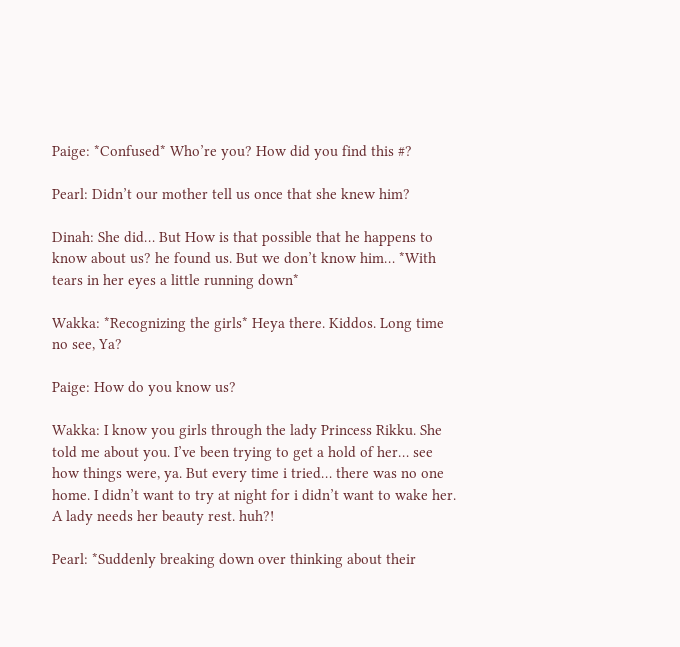Paige: *Confused* Who’re you? How did you find this #?

Pearl: Didn’t our mother tell us once that she knew him?

Dinah: She did… But How is that possible that he happens to know about us? he found us. But we don’t know him… *With tears in her eyes a little running down*

Wakka: *Recognizing the girls* Heya there. Kiddos. Long time no see, Ya?

Paige: How do you know us?

Wakka: I know you girls through the lady Princess Rikku. She told me about you. I’ve been trying to get a hold of her… see how things were, ya. But every time i tried… there was no one home. I didn’t want to try at night for i didn’t want to wake her. A lady needs her beauty rest. huh?!

Pearl: *Suddenly breaking down over thinking about their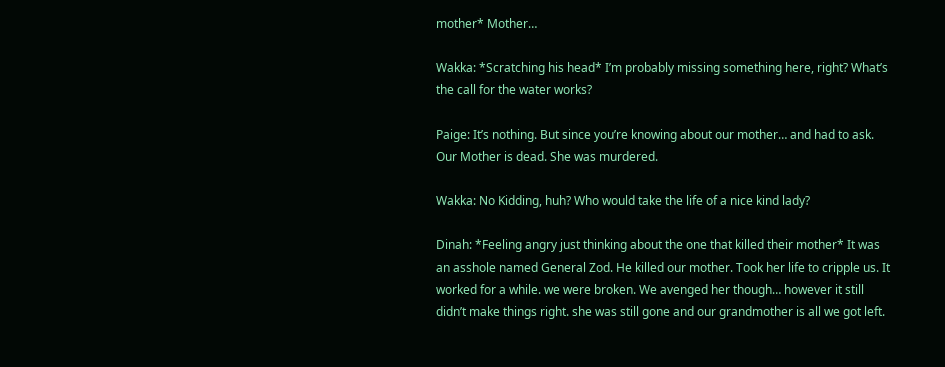mother* Mother…

Wakka: *Scratching his head* I’m probably missing something here, right? What’s the call for the water works?

Paige: It’s nothing. But since you’re knowing about our mother… and had to ask. Our Mother is dead. She was murdered.

Wakka: No Kidding, huh? Who would take the life of a nice kind lady?

Dinah: *Feeling angry just thinking about the one that killed their mother* It was an asshole named General Zod. He killed our mother. Took her life to cripple us. It worked for a while. we were broken. We avenged her though… however it still didn’t make things right. she was still gone and our grandmother is all we got left.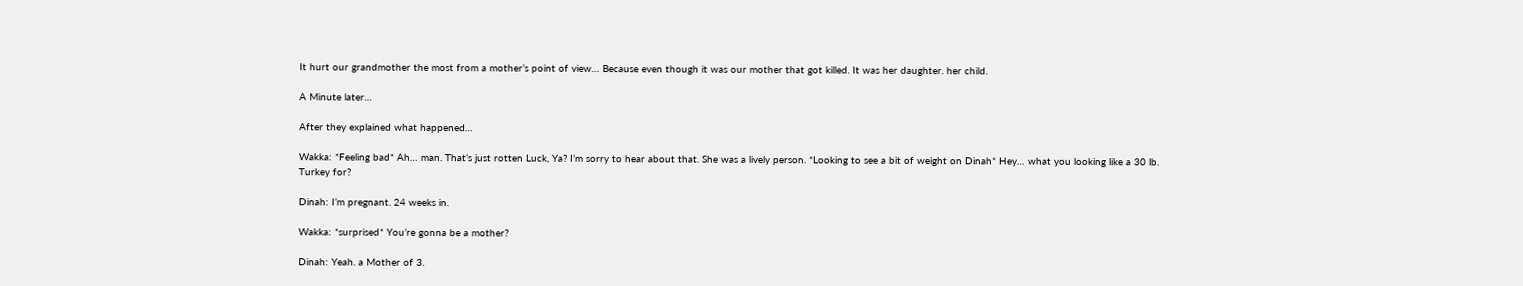It hurt our grandmother the most from a mother’s point of view… Because even though it was our mother that got killed. It was her daughter. her child.

A Minute later…

After they explained what happened…

Wakka: *Feeling bad* Ah… man. That’s just rotten Luck, Ya? I’m sorry to hear about that. She was a lively person. *Looking to see a bit of weight on Dinah* Hey… what you looking like a 30 lb. Turkey for?

Dinah: I’m pregnant. 24 weeks in.

Wakka: *surprised* You’re gonna be a mother?

Dinah: Yeah. a Mother of 3.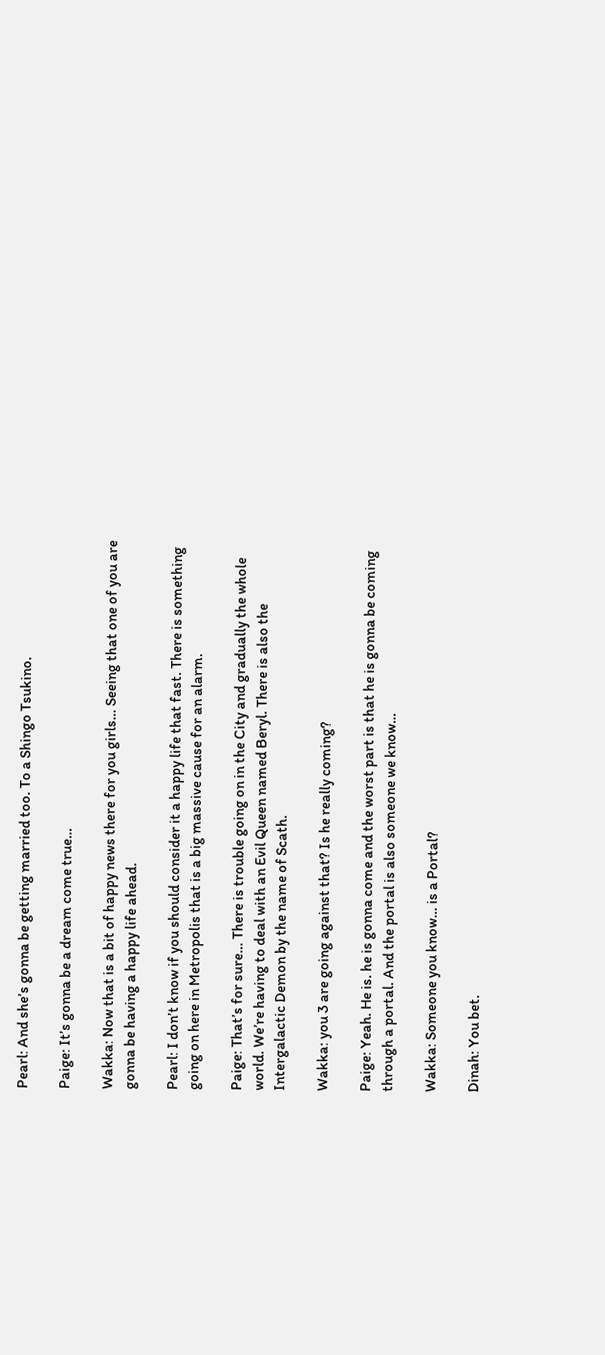Pearl: And she’s gonna be getting married too. To a Shingo Tsukino.

Paige: It’s gonna be a dream come true…

Wakka: Now that is a bit of happy news there for you girls… Seeing that one of you are gonna be having a happy life ahead.

Pearl: I don’t know if you should consider it a happy life that fast. There is something going on here in Metropolis that is a big massive cause for an alarm.

Paige: That’s for sure… There is trouble going on in the City and gradually the whole world. We’re having to deal with an Evil Queen named Beryl. There is also the Intergalactic Demon by the name of Scath.

Wakka: you 3 are going against that? Is he really coming?

Paige: Yeah. He is. he is gonna come and the worst part is that he is gonna be coming through a portal. And the portal is also someone we know…

Wakka: Someone you know… is a Portal?

Dinah: You bet.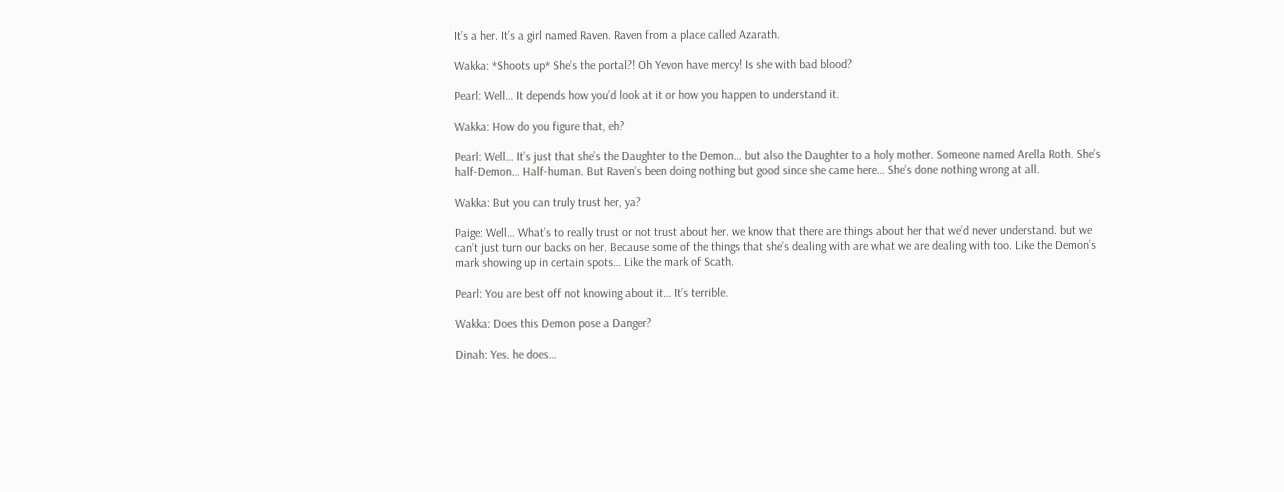It’s a her. It’s a girl named Raven. Raven from a place called Azarath.

Wakka: *Shoots up* She’s the portal?! Oh Yevon have mercy! Is she with bad blood?

Pearl: Well… It depends how you’d look at it or how you happen to understand it.

Wakka: How do you figure that, eh?

Pearl: Well… It’s just that she’s the Daughter to the Demon… but also the Daughter to a holy mother. Someone named Arella Roth. She’s half-Demon… Half-human. But Raven’s been doing nothing but good since she came here… She’s done nothing wrong at all.

Wakka: But you can truly trust her, ya?

Paige: Well… What’s to really trust or not trust about her. we know that there are things about her that we’d never understand. but we can’t just turn our backs on her. Because some of the things that she’s dealing with are what we are dealing with too. Like the Demon’s mark showing up in certain spots… Like the mark of Scath.

Pearl: You are best off not knowing about it… It’s terrible.

Wakka: Does this Demon pose a Danger?

Dinah: Yes. he does…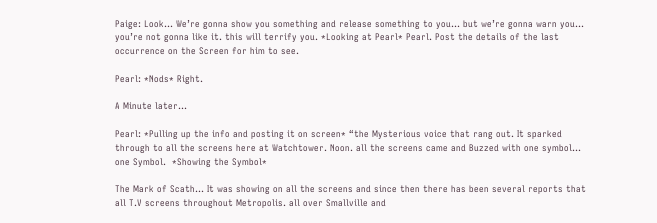Paige: Look… We’re gonna show you something and release something to you… but we’re gonna warn you… you’re not gonna like it. this will terrify you. *Looking at Pearl* Pearl. Post the details of the last occurrence on the Screen for him to see.

Pearl: *Nods* Right.

A Minute later…

Pearl: *Pulling up the info and posting it on screen* “the Mysterious voice that rang out. It sparked through to all the screens here at Watchtower. Noon. all the screens came and Buzzed with one symbol… one Symbol.  *Showing the Symbol*

The Mark of Scath… It was showing on all the screens and since then there has been several reports that all T.V screens throughout Metropolis. all over Smallville and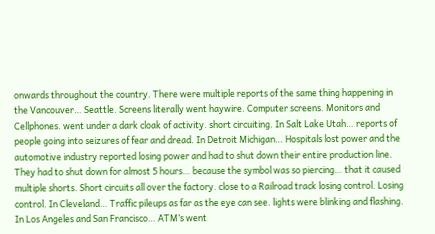onwards throughout the country. There were multiple reports of the same thing happening in the Vancouver… Seattle. Screens literally went haywire. Computer screens. Monitors and Cellphones. went under a dark cloak of activity. short circuiting. In Salt Lake Utah… reports of people going into seizures of fear and dread. In Detroit Michigan… Hospitals lost power and the automotive industry reported losing power and had to shut down their entire production line. They had to shut down for almost 5 hours… because the symbol was so piercing… that it caused multiple shorts. Short circuits all over the factory. close to a Railroad track losing control. Losing control. In Cleveland… Traffic pileups as far as the eye can see. lights were blinking and flashing. In Los Angeles and San Francisco… ATM’s went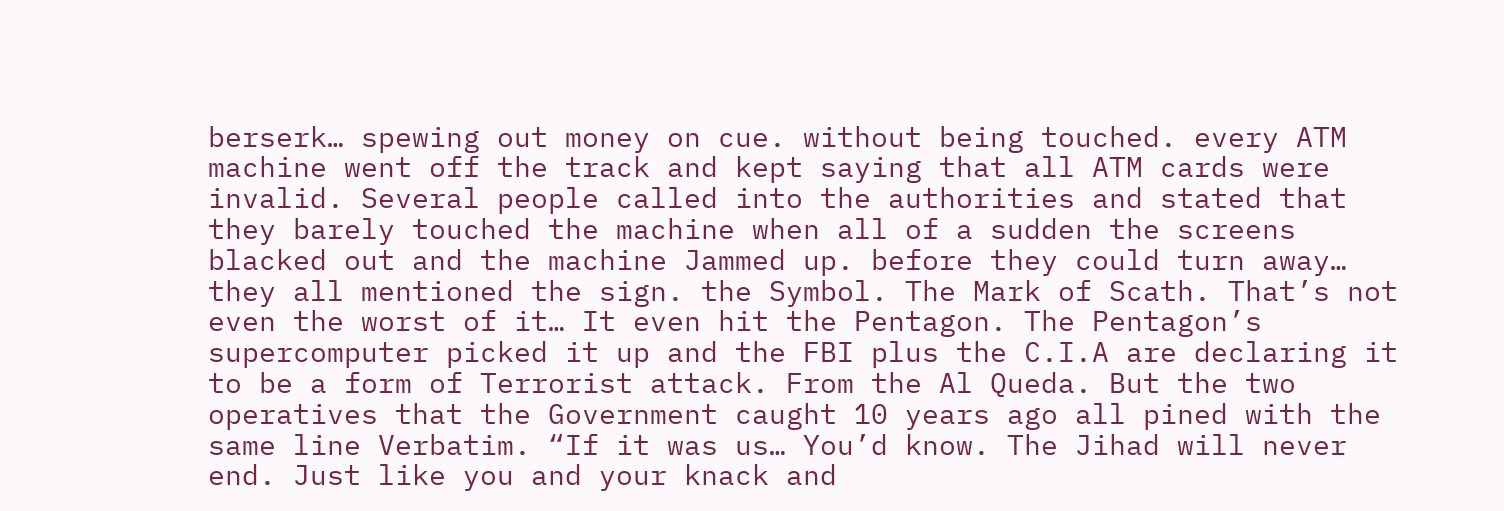berserk… spewing out money on cue. without being touched. every ATM machine went off the track and kept saying that all ATM cards were invalid. Several people called into the authorities and stated that they barely touched the machine when all of a sudden the screens blacked out and the machine Jammed up. before they could turn away… they all mentioned the sign. the Symbol. The Mark of Scath. That’s not even the worst of it… It even hit the Pentagon. The Pentagon’s supercomputer picked it up and the FBI plus the C.I.A are declaring it to be a form of Terrorist attack. From the Al Queda. But the two operatives that the Government caught 10 years ago all pined with the same line Verbatim. “If it was us… You’d know. The Jihad will never end. Just like you and your knack and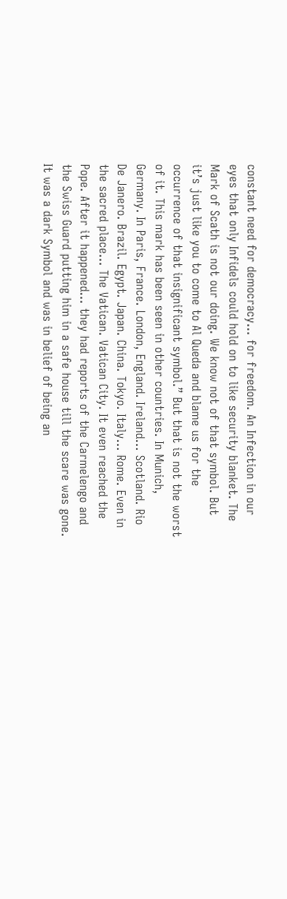constant need for democracy… for freedom. An Infection in our eyes that only Infidels could hold on to like security blanket. The Mark of Scath is not our doing. We know not of that symbol. But it’s just like you to come to Al Queda and blame us for the occurrence of that insignificant symbol.” But that is not the worst of it. This mark has been seen in other countries. In Munich, Germany. In Paris, France. London, England. Ireland… Scotland. Rio De Janero. Brazil. Egypt. Japan. China. Tokyo. Italy… Rome. Even in the sacred place… The Vatican. Vatican City. It even reached the Pope. After it happened… they had reports of the Carmelengo and the Swiss Guard putting him in a safe house till the scare was gone. It was a dark Symbol and was in belief of being an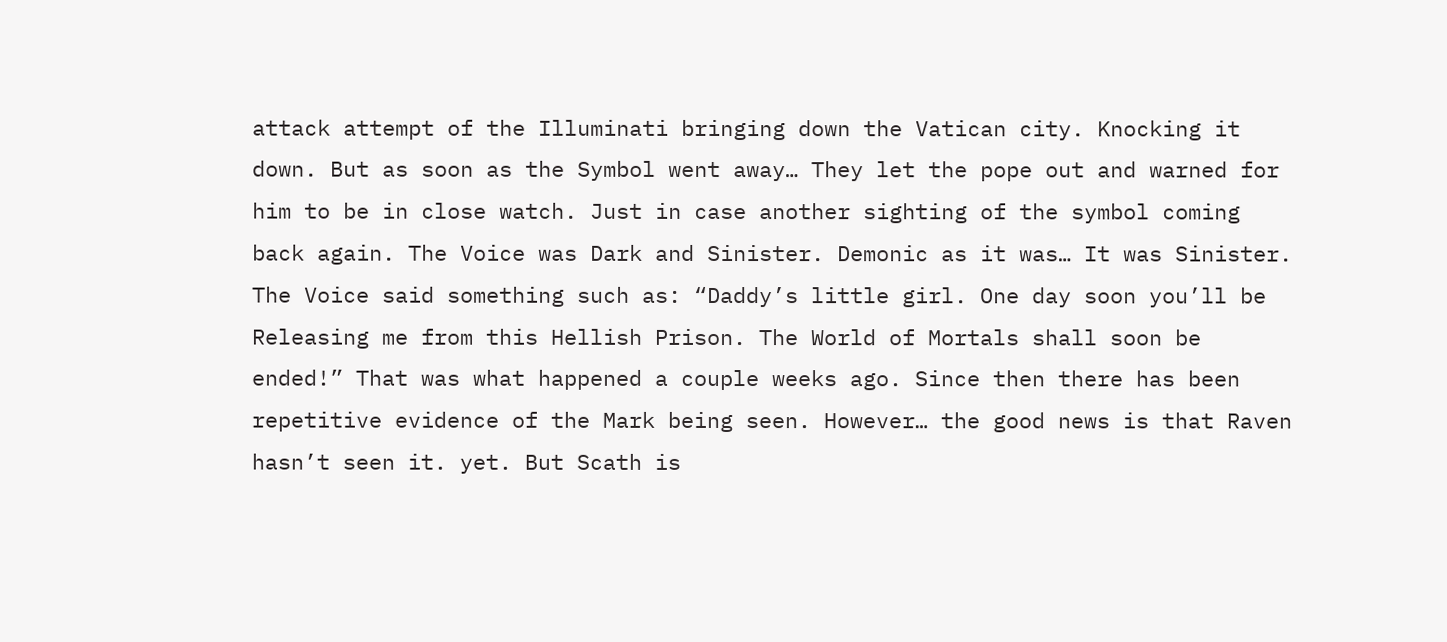attack attempt of the Illuminati bringing down the Vatican city. Knocking it down. But as soon as the Symbol went away… They let the pope out and warned for him to be in close watch. Just in case another sighting of the symbol coming back again. The Voice was Dark and Sinister. Demonic as it was… It was Sinister. The Voice said something such as: “Daddy’s little girl. One day soon you’ll be Releasing me from this Hellish Prison. The World of Mortals shall soon be ended!” That was what happened a couple weeks ago. Since then there has been repetitive evidence of the Mark being seen. However… the good news is that Raven hasn’t seen it. yet. But Scath is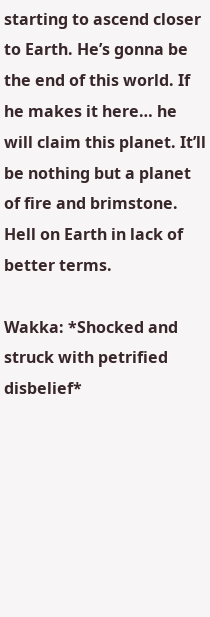starting to ascend closer to Earth. He’s gonna be the end of this world. If he makes it here… he will claim this planet. It’ll be nothing but a planet of fire and brimstone. Hell on Earth in lack of better terms.

Wakka: *Shocked and struck with petrified disbelief*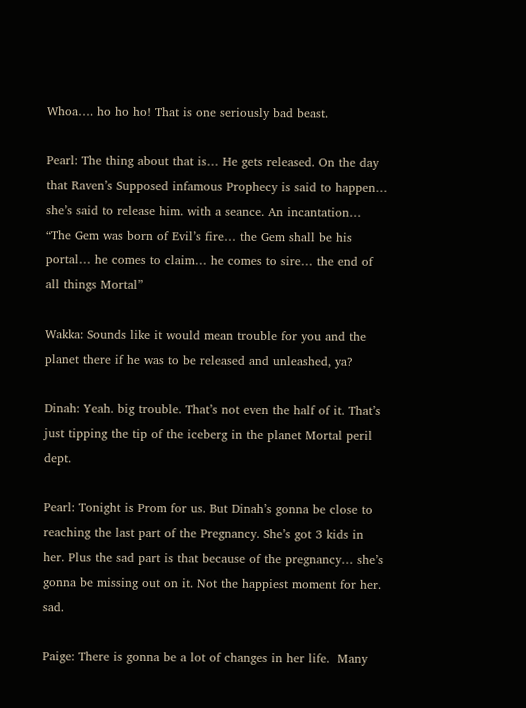Whoa…. ho ho ho! That is one seriously bad beast.

Pearl: The thing about that is… He gets released. On the day that Raven’s Supposed infamous Prophecy is said to happen… she’s said to release him. with a seance. An incantation… “The Gem was born of Evil’s fire… the Gem shall be his portal… he comes to claim… he comes to sire… the end of all things Mortal”

Wakka: Sounds like it would mean trouble for you and the planet there if he was to be released and unleashed, ya?

Dinah: Yeah. big trouble. That’s not even the half of it. That’s just tipping the tip of the iceberg in the planet Mortal peril dept.

Pearl: Tonight is Prom for us. But Dinah’s gonna be close to reaching the last part of the Pregnancy. She’s got 3 kids in her. Plus the sad part is that because of the pregnancy… she’s gonna be missing out on it. Not the happiest moment for her. sad.

Paige: There is gonna be a lot of changes in her life.  Many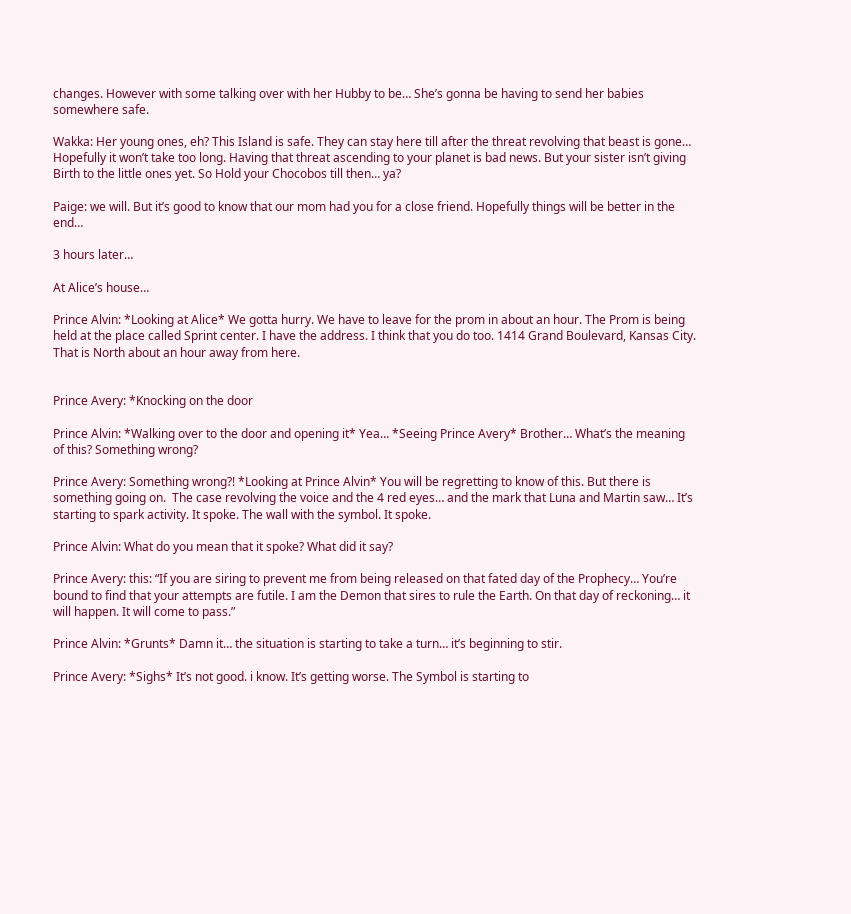changes. However with some talking over with her Hubby to be… She’s gonna be having to send her babies somewhere safe.

Wakka: Her young ones, eh? This Island is safe. They can stay here till after the threat revolving that beast is gone… Hopefully it won’t take too long. Having that threat ascending to your planet is bad news. But your sister isn’t giving Birth to the little ones yet. So Hold your Chocobos till then… ya?

Paige: we will. But it’s good to know that our mom had you for a close friend. Hopefully things will be better in the end…

3 hours later…

At Alice’s house…

Prince Alvin: *Looking at Alice* We gotta hurry. We have to leave for the prom in about an hour. The Prom is being held at the place called Sprint center. I have the address. I think that you do too. 1414 Grand Boulevard, Kansas City. That is North about an hour away from here.


Prince Avery: *Knocking on the door

Prince Alvin: *Walking over to the door and opening it* Yea… *Seeing Prince Avery* Brother… What’s the meaning of this? Something wrong?

Prince Avery: Something wrong?! *Looking at Prince Alvin* You will be regretting to know of this. But there is something going on.  The case revolving the voice and the 4 red eyes… and the mark that Luna and Martin saw… It’s starting to spark activity. It spoke. The wall with the symbol. It spoke.

Prince Alvin: What do you mean that it spoke? What did it say?

Prince Avery: this: “If you are siring to prevent me from being released on that fated day of the Prophecy… You’re bound to find that your attempts are futile. I am the Demon that sires to rule the Earth. On that day of reckoning… it will happen. It will come to pass.”

Prince Alvin: *Grunts* Damn it… the situation is starting to take a turn… it’s beginning to stir.

Prince Avery: *Sighs* It’s not good. i know. It’s getting worse. The Symbol is starting to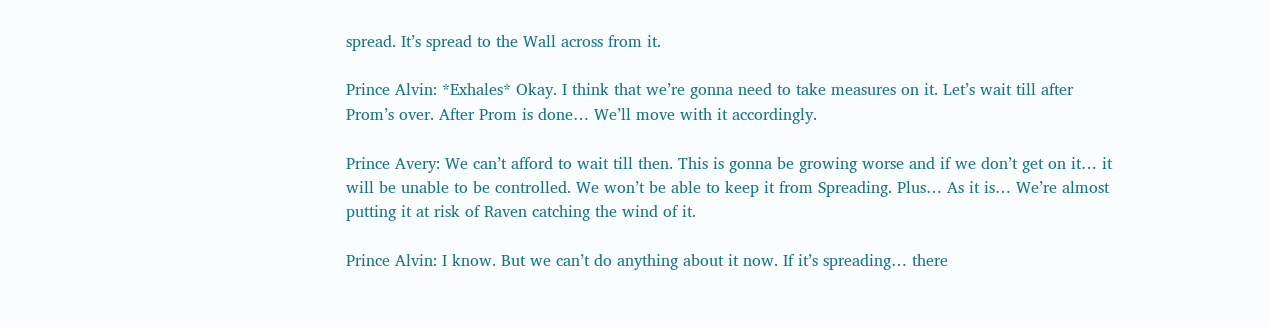spread. It’s spread to the Wall across from it.

Prince Alvin: *Exhales* Okay. I think that we’re gonna need to take measures on it. Let’s wait till after Prom’s over. After Prom is done… We’ll move with it accordingly.

Prince Avery: We can’t afford to wait till then. This is gonna be growing worse and if we don’t get on it… it will be unable to be controlled. We won’t be able to keep it from Spreading. Plus… As it is… We’re almost putting it at risk of Raven catching the wind of it.

Prince Alvin: I know. But we can’t do anything about it now. If it’s spreading… there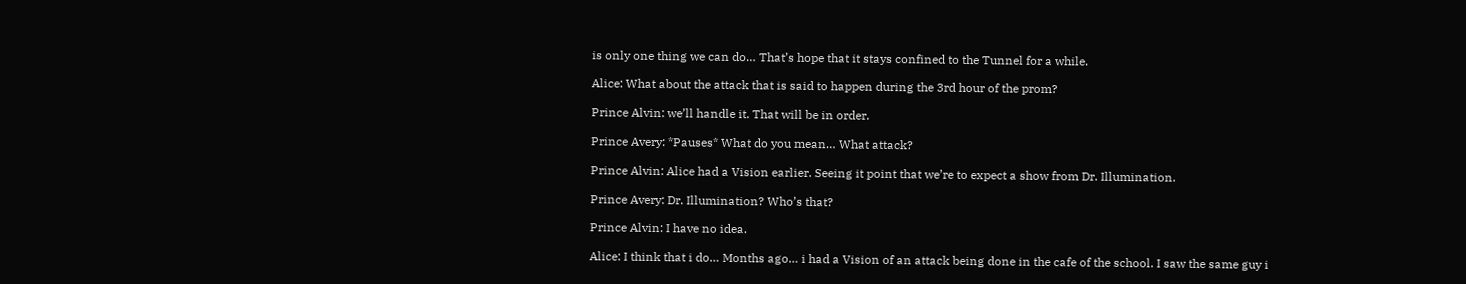is only one thing we can do… That’s hope that it stays confined to the Tunnel for a while.

Alice: What about the attack that is said to happen during the 3rd hour of the prom?

Prince Alvin: we’ll handle it. That will be in order.

Prince Avery: *Pauses* What do you mean… What attack?

Prince Alvin: Alice had a Vision earlier. Seeing it point that we’re to expect a show from Dr. Illumination.

Prince Avery: Dr. Illumination? Who’s that?

Prince Alvin: I have no idea.

Alice: I think that i do… Months ago… i had a Vision of an attack being done in the cafe of the school. I saw the same guy i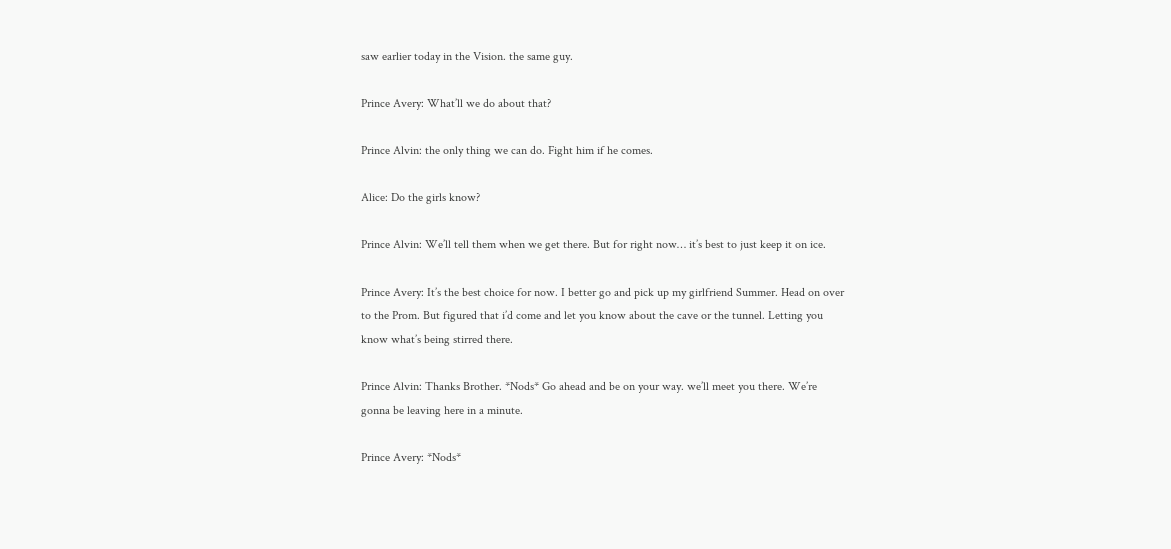saw earlier today in the Vision. the same guy.

Prince Avery: What’ll we do about that?

Prince Alvin: the only thing we can do. Fight him if he comes.

Alice: Do the girls know?

Prince Alvin: We’ll tell them when we get there. But for right now… it’s best to just keep it on ice.

Prince Avery: It’s the best choice for now. I better go and pick up my girlfriend Summer. Head on over to the Prom. But figured that i’d come and let you know about the cave or the tunnel. Letting you know what’s being stirred there.

Prince Alvin: Thanks Brother. *Nods* Go ahead and be on your way. we’ll meet you there. We’re gonna be leaving here in a minute.

Prince Avery: *Nods*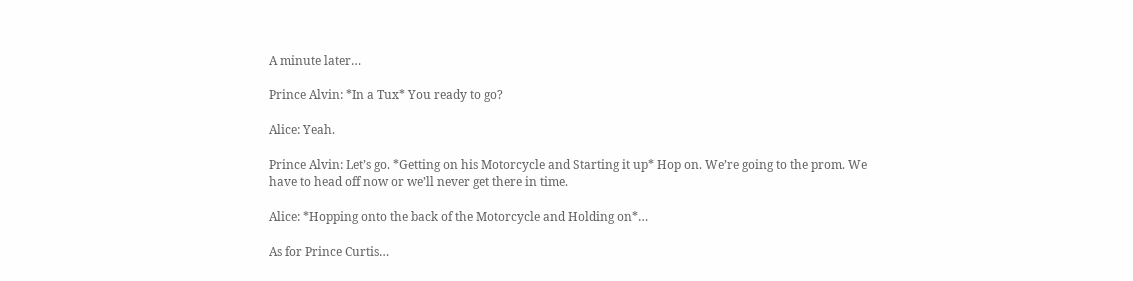A minute later…

Prince Alvin: *In a Tux* You ready to go?

Alice: Yeah.

Prince Alvin: Let’s go. *Getting on his Motorcycle and Starting it up* Hop on. We’re going to the prom. We have to head off now or we’ll never get there in time.

Alice: *Hopping onto the back of the Motorcycle and Holding on*…

As for Prince Curtis…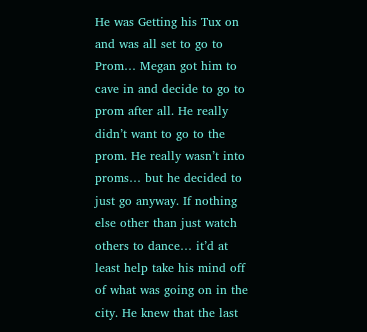He was Getting his Tux on and was all set to go to Prom… Megan got him to cave in and decide to go to prom after all. He really didn’t want to go to the prom. He really wasn’t into proms… but he decided to just go anyway. If nothing else other than just watch others to dance… it’d at least help take his mind off of what was going on in the city. He knew that the last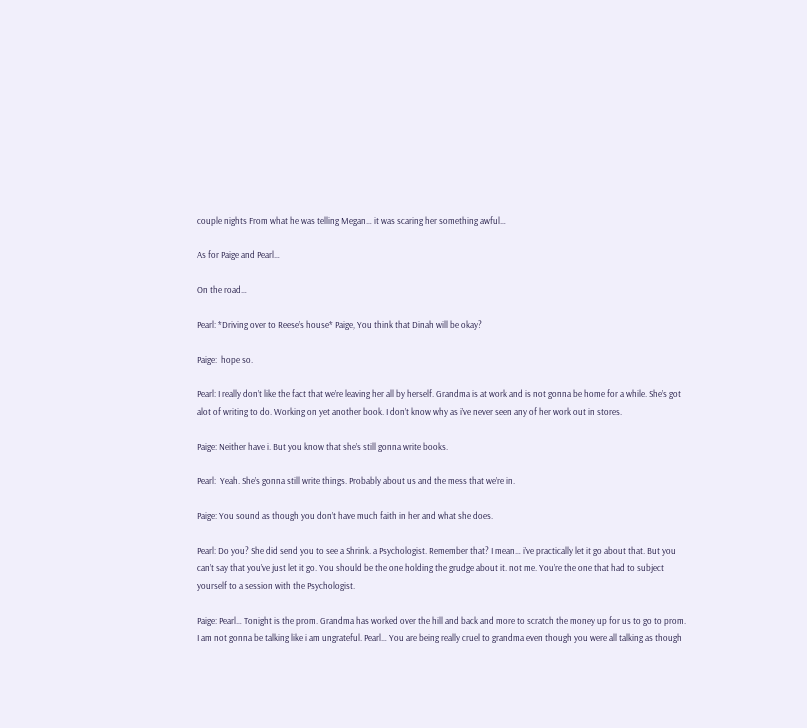couple nights From what he was telling Megan… it was scaring her something awful…

As for Paige and Pearl…

On the road…

Pearl: *Driving over to Reese’s house* Paige, You think that Dinah will be okay?

Paige:  hope so.

Pearl: I really don’t like the fact that we’re leaving her all by herself. Grandma is at work and is not gonna be home for a while. She’s got alot of writing to do. Working on yet another book. I don’t know why as i’ve never seen any of her work out in stores.

Paige: Neither have i. But you know that she’s still gonna write books.

Pearl:  Yeah. She’s gonna still write things. Probably about us and the mess that we’re in.

Paige: You sound as though you don’t have much faith in her and what she does.

Pearl: Do you? She did send you to see a Shrink. a Psychologist. Remember that? I mean… i’ve practically let it go about that. But you can’t say that you’ve just let it go. You should be the one holding the grudge about it. not me. You’re the one that had to subject yourself to a session with the Psychologist.

Paige: Pearl… Tonight is the prom. Grandma has worked over the hill and back and more to scratch the money up for us to go to prom. I am not gonna be talking like i am ungrateful. Pearl… You are being really cruel to grandma even though you were all talking as though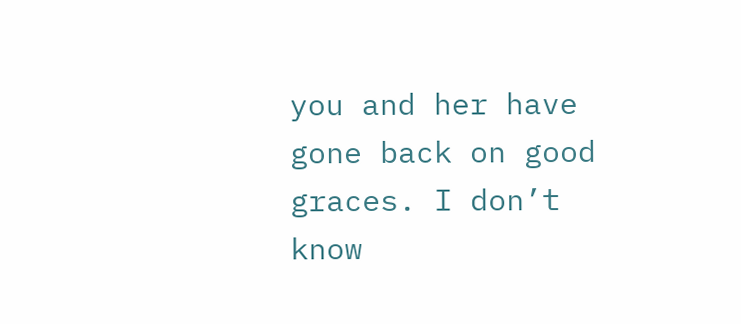you and her have gone back on good graces. I don’t know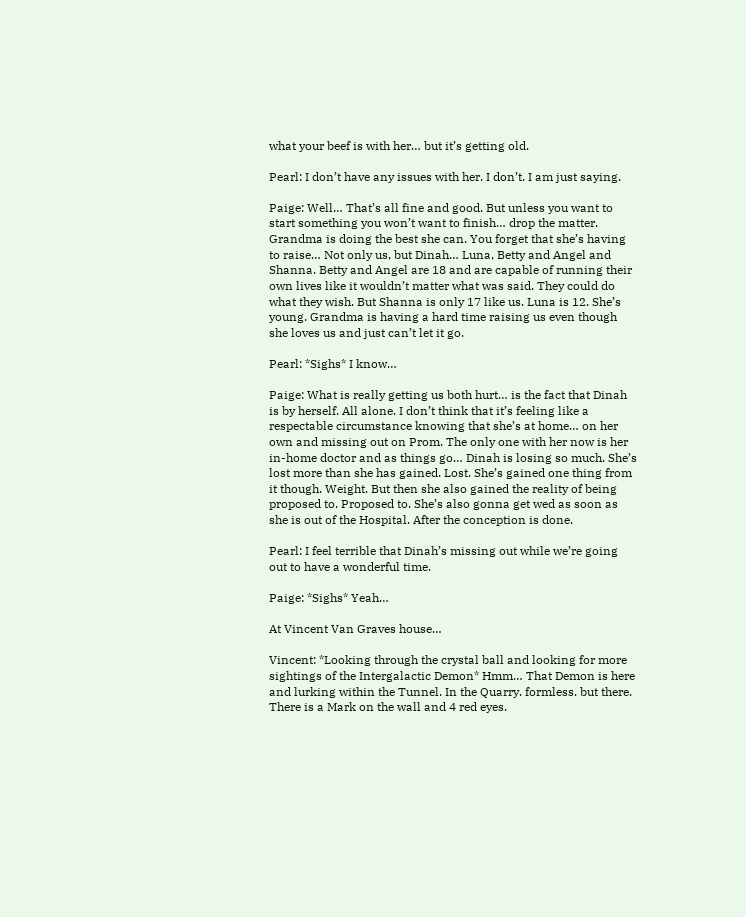what your beef is with her… but it’s getting old.

Pearl: I don’t have any issues with her. I don’t. I am just saying.

Paige: Well… That’s all fine and good. But unless you want to start something you won’t want to finish… drop the matter. Grandma is doing the best she can. You forget that she’s having to raise… Not only us, but Dinah… Luna, Betty and Angel and Shanna. Betty and Angel are 18 and are capable of running their own lives like it wouldn’t matter what was said. They could do what they wish. But Shanna is only 17 like us. Luna is 12. She’s young. Grandma is having a hard time raising us even though she loves us and just can’t let it go.

Pearl: *Sighs* I know…

Paige: What is really getting us both hurt… is the fact that Dinah is by herself. All alone. I don’t think that it’s feeling like a respectable circumstance knowing that she’s at home… on her own and missing out on Prom. The only one with her now is her in-home doctor and as things go… Dinah is losing so much. She’s lost more than she has gained. Lost. She’s gained one thing from it though. Weight. But then she also gained the reality of being proposed to. Proposed to. She’s also gonna get wed as soon as she is out of the Hospital. After the conception is done.

Pearl: I feel terrible that Dinah’s missing out while we’re going out to have a wonderful time.

Paige: *Sighs* Yeah…

At Vincent Van Graves house…

Vincent: *Looking through the crystal ball and looking for more sightings of the Intergalactic Demon* Hmm… That Demon is here and lurking within the Tunnel. In the Quarry. formless. but there. There is a Mark on the wall and 4 red eyes.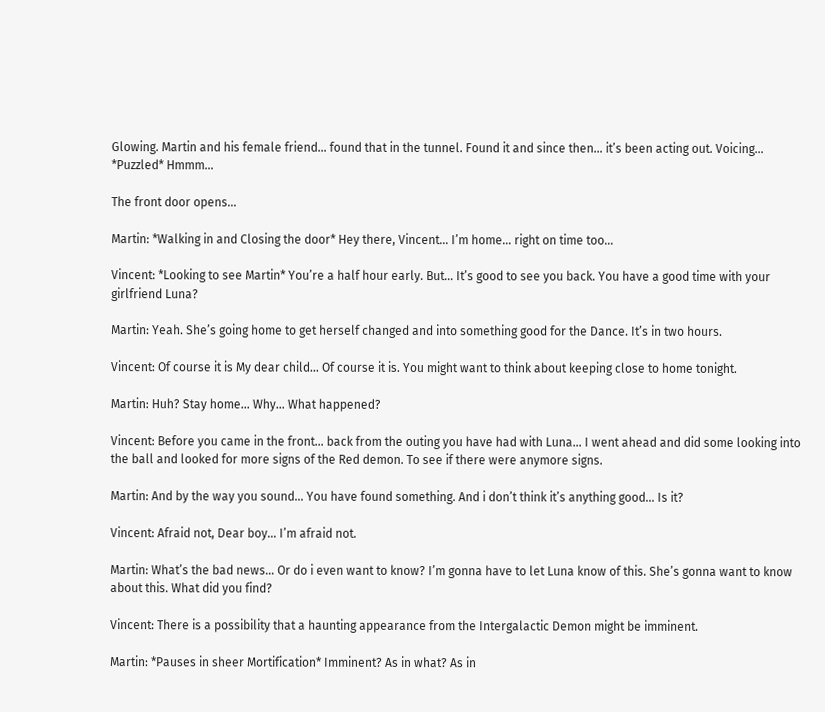Glowing. Martin and his female friend… found that in the tunnel. Found it and since then… it’s been acting out. Voicing… *Puzzled* Hmmm…

The front door opens…

Martin: *Walking in and Closing the door* Hey there, Vincent… I’m home… right on time too…

Vincent: *Looking to see Martin* You’re a half hour early. But… It’s good to see you back. You have a good time with your girlfriend Luna?

Martin: Yeah. She’s going home to get herself changed and into something good for the Dance. It’s in two hours.

Vincent: Of course it is My dear child… Of course it is. You might want to think about keeping close to home tonight.

Martin: Huh? Stay home… Why… What happened?

Vincent: Before you came in the front… back from the outing you have had with Luna… I went ahead and did some looking into the ball and looked for more signs of the Red demon. To see if there were anymore signs.

Martin: And by the way you sound… You have found something. And i don’t think it’s anything good… Is it?

Vincent: Afraid not, Dear boy… I’m afraid not.

Martin: What’s the bad news… Or do i even want to know? I’m gonna have to let Luna know of this. She’s gonna want to know about this. What did you find?

Vincent: There is a possibility that a haunting appearance from the Intergalactic Demon might be imminent.

Martin: *Pauses in sheer Mortification* Imminent? As in what? As in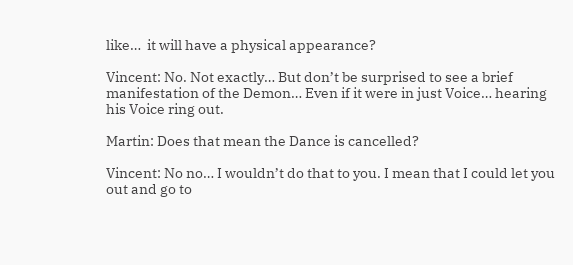like…  it will have a physical appearance?

Vincent: No. Not exactly… But don’t be surprised to see a brief manifestation of the Demon… Even if it were in just Voice… hearing his Voice ring out.

Martin: Does that mean the Dance is cancelled?

Vincent: No no… I wouldn’t do that to you. I mean that I could let you out and go to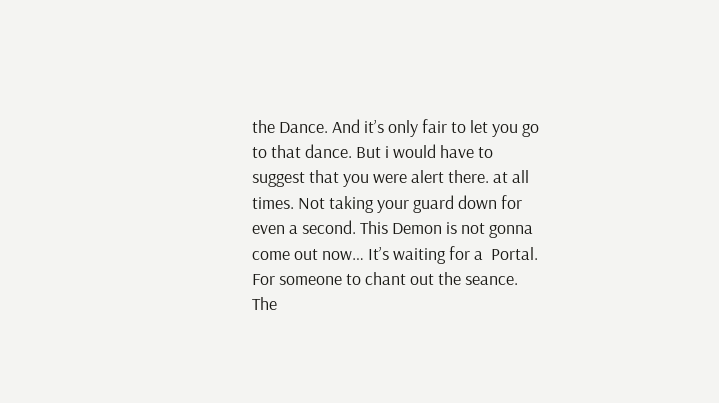the Dance. And it’s only fair to let you go to that dance. But i would have to suggest that you were alert there. at all times. Not taking your guard down for even a second. This Demon is not gonna come out now… It’s waiting for a  Portal. For someone to chant out the seance. The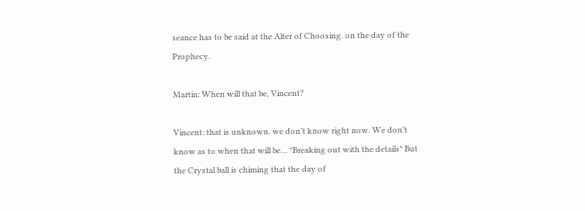seance has to be said at the Alter of Choosing. on the day of the Prophecy.

Martin: When will that be, Vincent?

Vincent: that is unknown. we don’t know right now. We don’t know as to when that will be… *Breaking out with the details* But the Crystal ball is chiming that the day of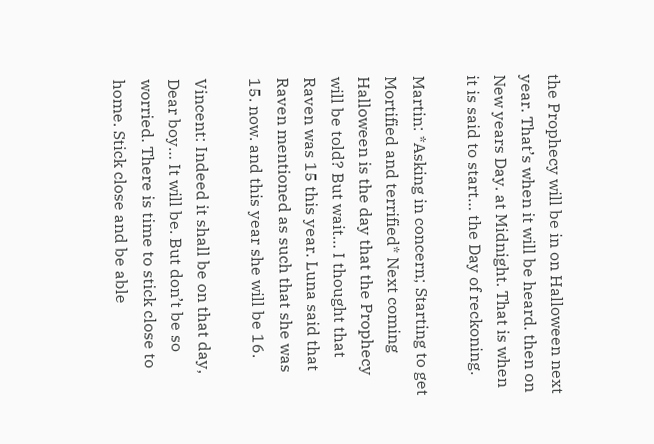the Prophecy will be in on Halloween next year. That’s when it will be heard. then on New years Day. at Midnight. That is when it is said to start… the Day of reckoning.

Martin: *Asking in concern; Starting to get Mortified and terrified* Next coming Halloween is the day that the Prophecy will be told? But wait… I thought that Raven was 15 this year. Luna said that Raven mentioned as such that she was 15. now. and this year she will be 16.

Vincent: Indeed it shall be on that day, Dear boy… It will be. But don’t be so worried. There is time to stick close to home. Stick close and be able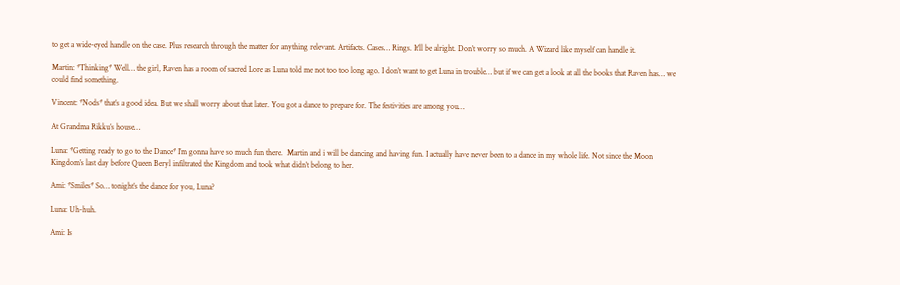to get a wide-eyed handle on the case. Plus research through the matter for anything relevant. Artifacts. Cases… Rings. It’ll be alright. Don’t worry so much. A Wizard like myself can handle it.

Martin: *Thinking* Well… the girl, Raven has a room of sacred Lore as Luna told me not too too long ago. I don’t want to get Luna in trouble… but if we can get a look at all the books that Raven has… we could find something.

Vincent: *Nods* that’s a good idea. But we shall worry about that later. You got a dance to prepare for. The festivities are among you…

At Grandma Rikku’s house…

Luna: *Getting ready to go to the Dance* I’m gonna have so much fun there.  Martin and i will be dancing and having fun. I actually have never been to a dance in my whole life. Not since the Moon Kingdom’s last day before Queen Beryl infiltrated the Kingdom and took what didn’t belong to her.

Ami: *Smiles* So… tonight’s the dance for you, Luna?

Luna: Uh-huh.

Ami: Is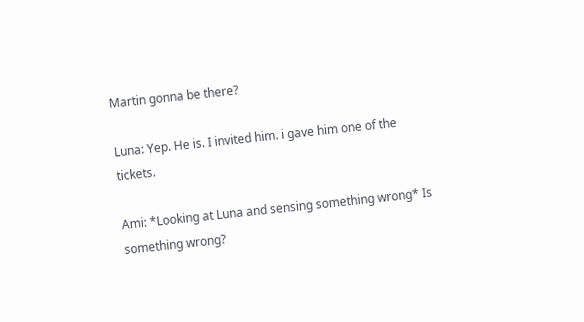Martin gonna be there?

Luna: Yep. He is. I invited him. i gave him one of the tickets.

Ami: *Looking at Luna and sensing something wrong* Is something wrong?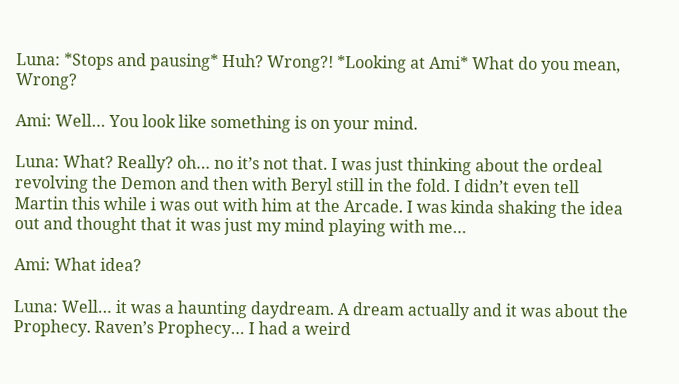Luna: *Stops and pausing* Huh? Wrong?! *Looking at Ami* What do you mean, Wrong?

Ami: Well… You look like something is on your mind.

Luna: What? Really? oh… no it’s not that. I was just thinking about the ordeal revolving the Demon and then with Beryl still in the fold. I didn’t even tell Martin this while i was out with him at the Arcade. I was kinda shaking the idea out and thought that it was just my mind playing with me…

Ami: What idea?

Luna: Well… it was a haunting daydream. A dream actually and it was about the Prophecy. Raven’s Prophecy… I had a weird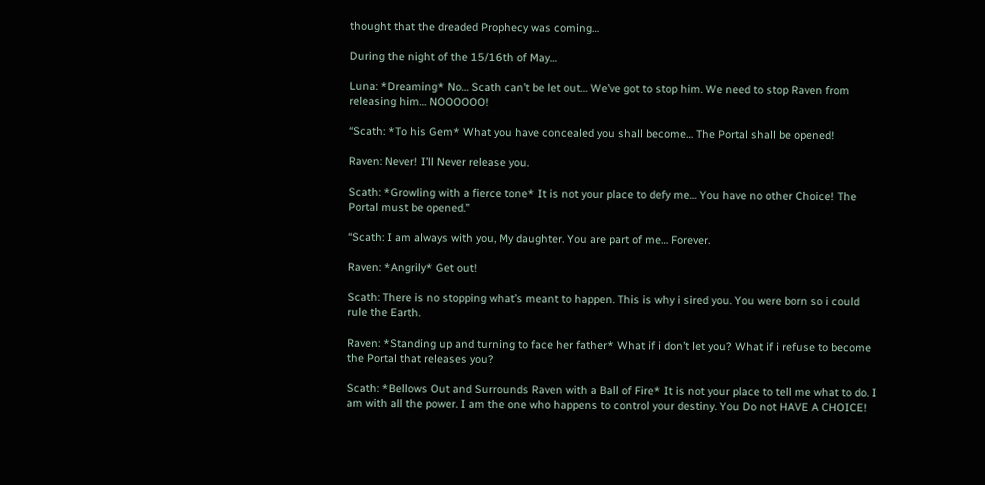thought that the dreaded Prophecy was coming…

During the night of the 15/16th of May…

Luna: *Dreaming* No… Scath can’t be let out… We’ve got to stop him. We need to stop Raven from releasing him… NOOOOOO!

“Scath: *To his Gem* What you have concealed you shall become… The Portal shall be opened!

Raven: Never! I’ll Never release you.

Scath: *Growling with a fierce tone* It is not your place to defy me… You have no other Choice! The Portal must be opened.”

“Scath: I am always with you, My daughter. You are part of me… Forever.

Raven: *Angrily* Get out!

Scath: There is no stopping what’s meant to happen. This is why i sired you. You were born so i could rule the Earth.

Raven: *Standing up and turning to face her father* What if i don’t let you? What if i refuse to become the Portal that releases you?

Scath: *Bellows Out and Surrounds Raven with a Ball of Fire* It is not your place to tell me what to do. I am with all the power. I am the one who happens to control your destiny. You Do not HAVE A CHOICE!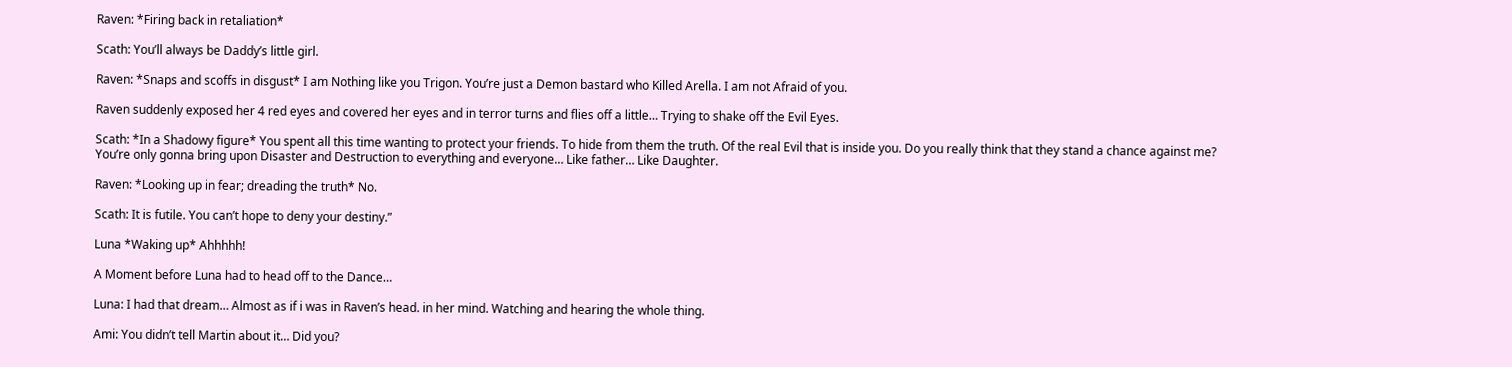Raven: *Firing back in retaliation*

Scath: You’ll always be Daddy’s little girl.

Raven: *Snaps and scoffs in disgust* I am Nothing like you Trigon. You’re just a Demon bastard who Killed Arella. I am not Afraid of you.

Raven suddenly exposed her 4 red eyes and covered her eyes and in terror turns and flies off a little… Trying to shake off the Evil Eyes.

Scath: *In a Shadowy figure* You spent all this time wanting to protect your friends. To hide from them the truth. Of the real Evil that is inside you. Do you really think that they stand a chance against me? You’re only gonna bring upon Disaster and Destruction to everything and everyone… Like father… Like Daughter.

Raven: *Looking up in fear; dreading the truth* No.

Scath: It is futile. You can’t hope to deny your destiny.”

Luna *Waking up* Ahhhhh!

A Moment before Luna had to head off to the Dance…

Luna: I had that dream… Almost as if i was in Raven’s head. in her mind. Watching and hearing the whole thing.

Ami: You didn’t tell Martin about it… Did you?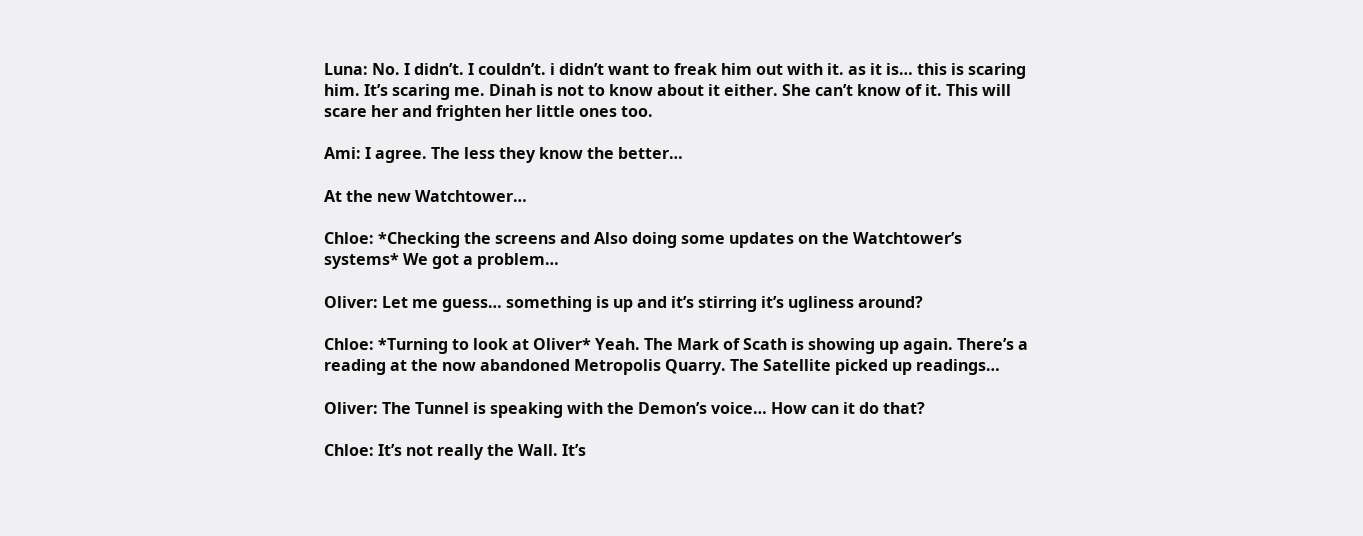Luna: No. I didn’t. I couldn’t. i didn’t want to freak him out with it. as it is… this is scaring him. It’s scaring me. Dinah is not to know about it either. She can’t know of it. This will scare her and frighten her little ones too.

Ami: I agree. The less they know the better…

At the new Watchtower…

Chloe: *Checking the screens and Also doing some updates on the Watchtower’s systems* We got a problem…

Oliver: Let me guess… something is up and it’s stirring it’s ugliness around?

Chloe: *Turning to look at Oliver* Yeah. The Mark of Scath is showing up again. There’s a reading at the now abandoned Metropolis Quarry. The Satellite picked up readings…

Oliver: The Tunnel is speaking with the Demon’s voice… How can it do that?

Chloe: It’s not really the Wall. It’s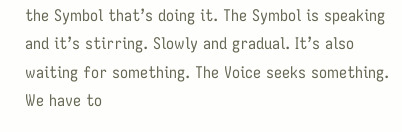the Symbol that’s doing it. The Symbol is speaking and it’s stirring. Slowly and gradual. It’s also waiting for something. The Voice seeks something. We have to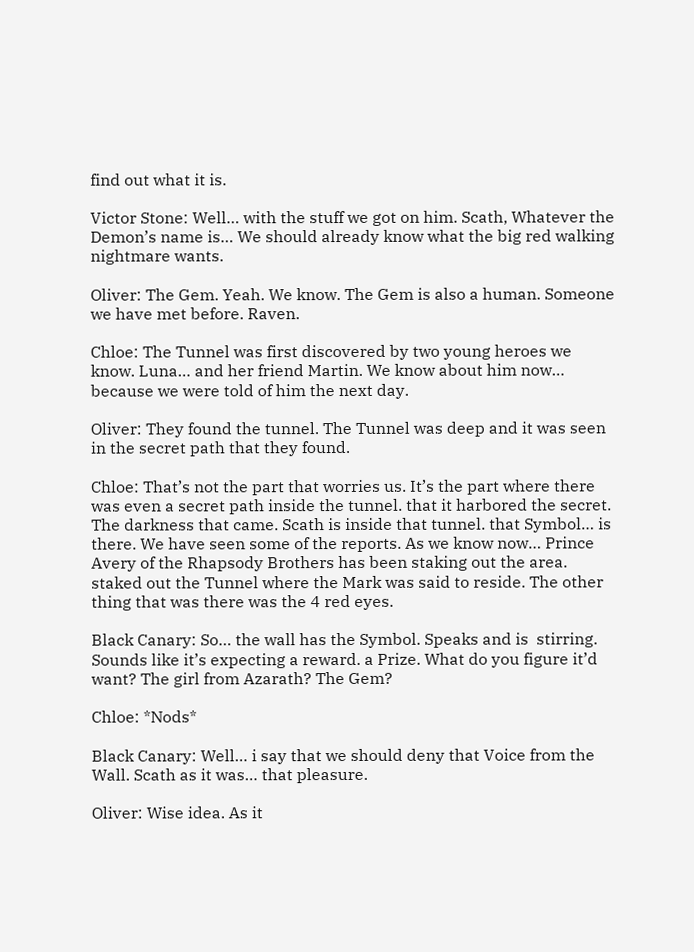find out what it is.

Victor Stone: Well… with the stuff we got on him. Scath, Whatever the Demon’s name is… We should already know what the big red walking nightmare wants.

Oliver: The Gem. Yeah. We know. The Gem is also a human. Someone we have met before. Raven.

Chloe: The Tunnel was first discovered by two young heroes we know. Luna… and her friend Martin. We know about him now… because we were told of him the next day.

Oliver: They found the tunnel. The Tunnel was deep and it was seen in the secret path that they found.

Chloe: That’s not the part that worries us. It’s the part where there was even a secret path inside the tunnel. that it harbored the secret. The darkness that came. Scath is inside that tunnel. that Symbol… is there. We have seen some of the reports. As we know now… Prince Avery of the Rhapsody Brothers has been staking out the area. staked out the Tunnel where the Mark was said to reside. The other thing that was there was the 4 red eyes.

Black Canary: So… the wall has the Symbol. Speaks and is  stirring. Sounds like it’s expecting a reward. a Prize. What do you figure it’d want? The girl from Azarath? The Gem?

Chloe: *Nods*

Black Canary: Well… i say that we should deny that Voice from the Wall. Scath as it was… that pleasure.

Oliver: Wise idea. As it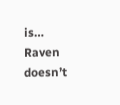is… Raven doesn’t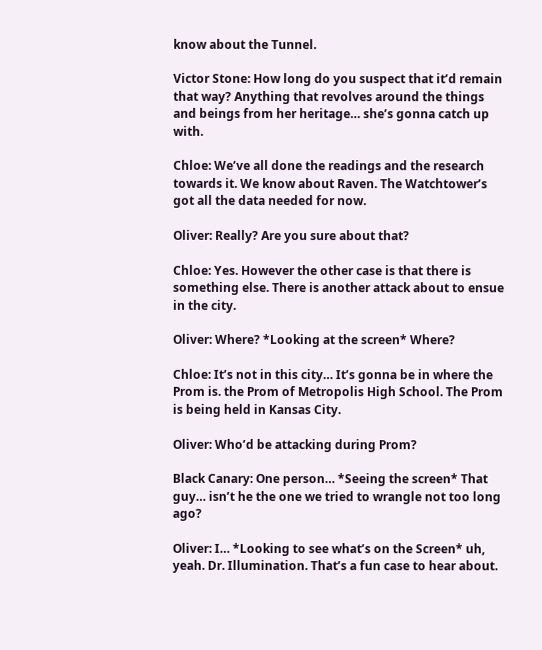know about the Tunnel.

Victor Stone: How long do you suspect that it’d remain that way? Anything that revolves around the things and beings from her heritage… she’s gonna catch up with.

Chloe: We’ve all done the readings and the research towards it. We know about Raven. The Watchtower’s got all the data needed for now.

Oliver: Really? Are you sure about that?

Chloe: Yes. However the other case is that there is something else. There is another attack about to ensue in the city.

Oliver: Where? *Looking at the screen* Where?

Chloe: It’s not in this city… It’s gonna be in where the Prom is. the Prom of Metropolis High School. The Prom is being held in Kansas City.

Oliver: Who’d be attacking during Prom?

Black Canary: One person… *Seeing the screen* That guy… isn’t he the one we tried to wrangle not too long ago?

Oliver: I… *Looking to see what’s on the Screen* uh, yeah. Dr. Illumination. That’s a fun case to hear about.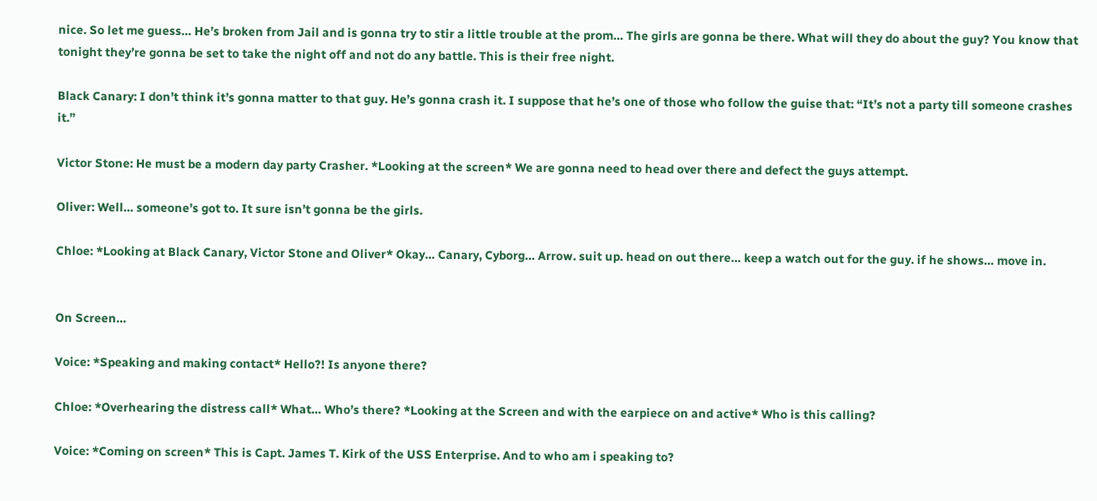nice. So let me guess… He’s broken from Jail and is gonna try to stir a little trouble at the prom… The girls are gonna be there. What will they do about the guy? You know that tonight they’re gonna be set to take the night off and not do any battle. This is their free night.

Black Canary: I don’t think it’s gonna matter to that guy. He’s gonna crash it. I suppose that he’s one of those who follow the guise that: “It’s not a party till someone crashes it.”

Victor Stone: He must be a modern day party Crasher. *Looking at the screen* We are gonna need to head over there and defect the guys attempt.

Oliver: Well… someone’s got to. It sure isn’t gonna be the girls.

Chloe: *Looking at Black Canary, Victor Stone and Oliver* Okay… Canary, Cyborg… Arrow. suit up. head on out there… keep a watch out for the guy. if he shows… move in.


On Screen…

Voice: *Speaking and making contact* Hello?! Is anyone there?

Chloe: *Overhearing the distress call* What… Who’s there? *Looking at the Screen and with the earpiece on and active* Who is this calling?

Voice: *Coming on screen* This is Capt. James T. Kirk of the USS Enterprise. And to who am i speaking to?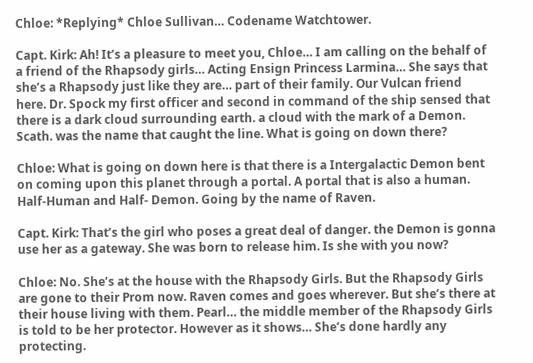Chloe: *Replying* Chloe Sullivan… Codename Watchtower.

Capt. Kirk: Ah! It’s a pleasure to meet you, Chloe… I am calling on the behalf of a friend of the Rhapsody girls… Acting Ensign Princess Larmina… She says that she’s a Rhapsody just like they are… part of their family. Our Vulcan friend here. Dr. Spock my first officer and second in command of the ship sensed that there is a dark cloud surrounding earth. a cloud with the mark of a Demon. Scath. was the name that caught the line. What is going on down there?

Chloe: What is going on down here is that there is a Intergalactic Demon bent on coming upon this planet through a portal. A portal that is also a human.  Half-Human and Half- Demon. Going by the name of Raven.

Capt. Kirk: That’s the girl who poses a great deal of danger. the Demon is gonna use her as a gateway. She was born to release him. Is she with you now?

Chloe: No. She’s at the house with the Rhapsody Girls. But the Rhapsody Girls are gone to their Prom now. Raven comes and goes wherever. But she’s there at their house living with them. Pearl… the middle member of the Rhapsody Girls is told to be her protector. However as it shows… She’s done hardly any protecting.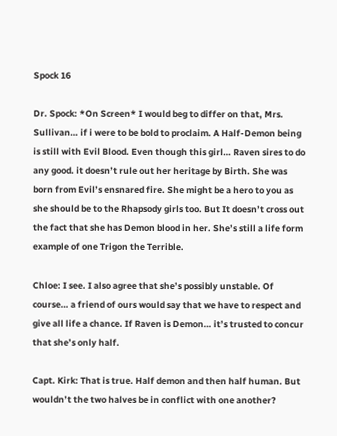Spock 16

Dr. Spock: *On Screen* I would beg to differ on that, Mrs. Sullivan… if i were to be bold to proclaim. A Half-Demon being is still with Evil Blood. Even though this girl… Raven sires to do any good. it doesn’t rule out her heritage by Birth. She was born from Evil’s ensnared fire. She might be a hero to you as she should be to the Rhapsody girls too. But It doesn’t cross out the fact that she has Demon blood in her. She’s still a life form example of one Trigon the Terrible.

Chloe: I see. I also agree that she’s possibly unstable. Of course… a friend of ours would say that we have to respect and give all life a chance. If Raven is Demon… it’s trusted to concur that she’s only half.

Capt. Kirk: That is true. Half demon and then half human. But wouldn’t the two halves be in conflict with one another?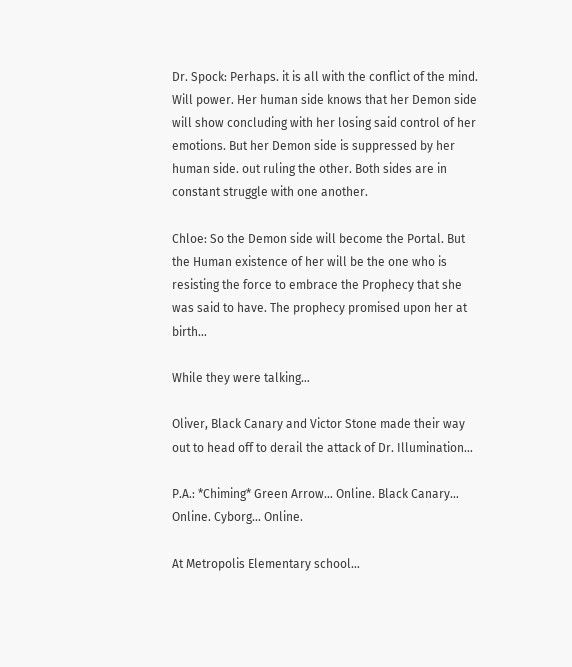Dr. Spock: Perhaps. it is all with the conflict of the mind. Will power. Her human side knows that her Demon side will show concluding with her losing said control of her emotions. But her Demon side is suppressed by her human side. out ruling the other. Both sides are in constant struggle with one another.

Chloe: So the Demon side will become the Portal. But the Human existence of her will be the one who is resisting the force to embrace the Prophecy that she was said to have. The prophecy promised upon her at birth…

While they were talking…

Oliver, Black Canary and Victor Stone made their way out to head off to derail the attack of Dr. Illumination…

P.A.: *Chiming* Green Arrow… Online. Black Canary… Online. Cyborg… Online.

At Metropolis Elementary school…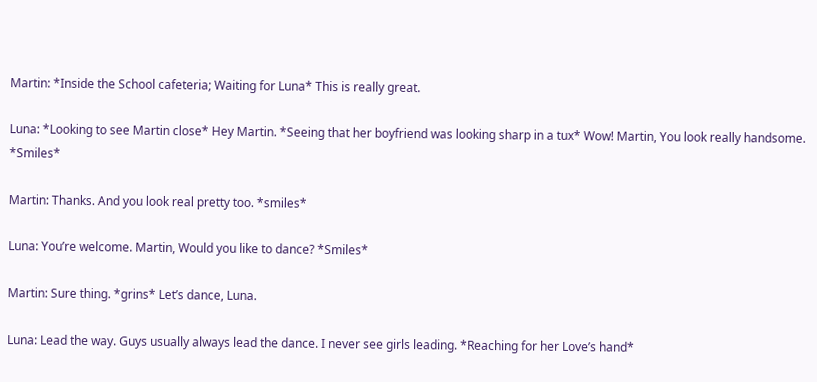Martin: *Inside the School cafeteria; Waiting for Luna* This is really great.

Luna: *Looking to see Martin close* Hey Martin. *Seeing that her boyfriend was looking sharp in a tux* Wow! Martin, You look really handsome. *Smiles*

Martin: Thanks. And you look real pretty too. *smiles*

Luna: You’re welcome. Martin, Would you like to dance? *Smiles*

Martin: Sure thing. *grins* Let’s dance, Luna.

Luna: Lead the way. Guys usually always lead the dance. I never see girls leading. *Reaching for her Love’s hand*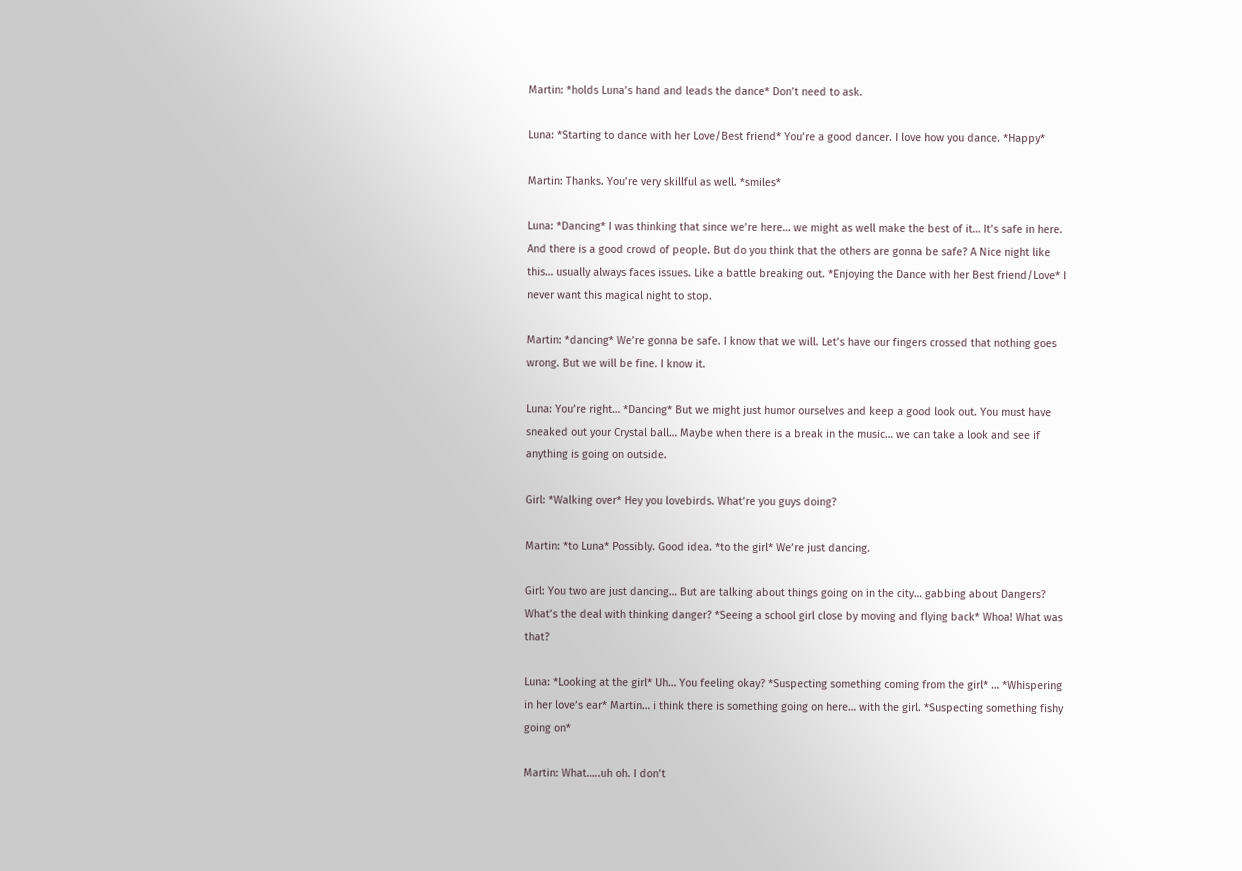Martin: *holds Luna’s hand and leads the dance* Don’t need to ask.

Luna: *Starting to dance with her Love/Best friend* You’re a good dancer. I love how you dance. *Happy*

Martin: Thanks. You’re very skillful as well. *smiles*

Luna: *Dancing* I was thinking that since we’re here… we might as well make the best of it… It’s safe in here. And there is a good crowd of people. But do you think that the others are gonna be safe? A Nice night like this… usually always faces issues. Like a battle breaking out. *Enjoying the Dance with her Best friend/Love* I never want this magical night to stop.

Martin: *dancing* We’re gonna be safe. I know that we will. Let’s have our fingers crossed that nothing goes wrong. But we will be fine. I know it.

Luna: You’re right… *Dancing* But we might just humor ourselves and keep a good look out. You must have sneaked out your Crystal ball… Maybe when there is a break in the music… we can take a look and see if anything is going on outside.

Girl: *Walking over* Hey you lovebirds. What’re you guys doing?

Martin: *to Luna* Possibly. Good idea. *to the girl* We’re just dancing.

Girl: You two are just dancing… But are talking about things going on in the city… gabbing about Dangers? What’s the deal with thinking danger? *Seeing a school girl close by moving and flying back* Whoa! What was that?

Luna: *Looking at the girl* Uh… You feeling okay? *Suspecting something coming from the girl* … *Whispering in her love’s ear* Martin… i think there is something going on here… with the girl. *Suspecting something fishy going on*

Martin: What…..uh oh. I don’t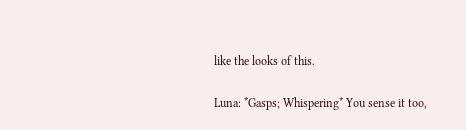like the looks of this.

Luna: *Gasps; Whispering* You sense it too,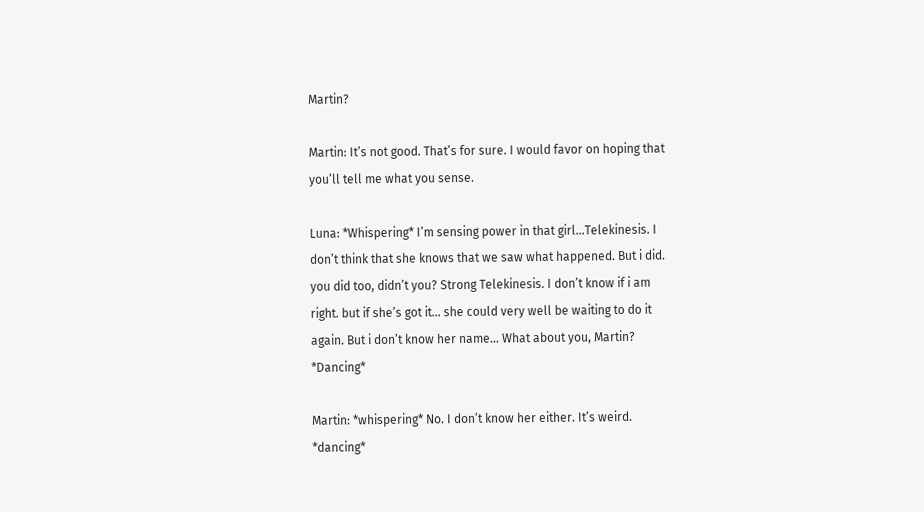Martin?

Martin: It’s not good. That’s for sure. I would favor on hoping that you’ll tell me what you sense.

Luna: *Whispering* I’m sensing power in that girl…Telekinesis. I don’t think that she knows that we saw what happened. But i did. you did too, didn’t you? Strong Telekinesis. I don’t know if i am right. but if she’s got it… she could very well be waiting to do it again. But i don’t know her name… What about you, Martin? *Dancing*

Martin: *whispering* No. I don’t know her either. It’s weird. *dancing*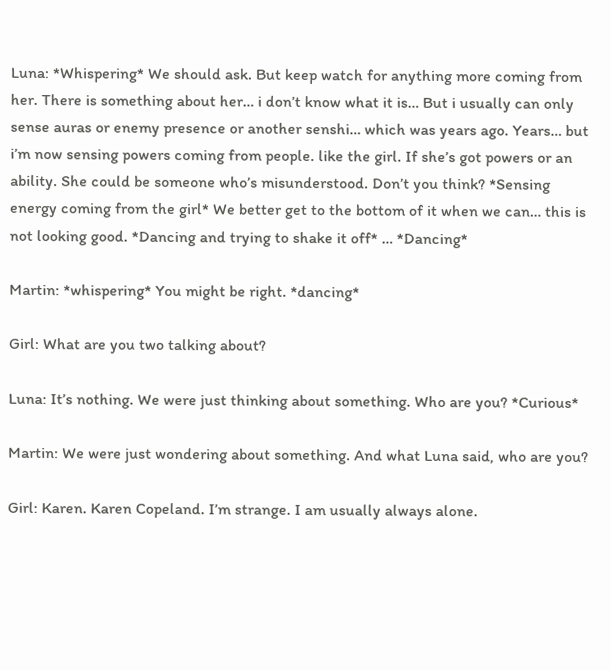Luna: *Whispering* We should ask. But keep watch for anything more coming from her. There is something about her… i don’t know what it is… But i usually can only sense auras or enemy presence or another senshi… which was years ago. Years… but i’m now sensing powers coming from people. like the girl. If she’s got powers or an ability. She could be someone who’s misunderstood. Don’t you think? *Sensing energy coming from the girl* We better get to the bottom of it when we can… this is not looking good. *Dancing and trying to shake it off* … *Dancing*

Martin: *whispering* You might be right. *dancing*

Girl: What are you two talking about?

Luna: It’s nothing. We were just thinking about something. Who are you? *Curious*

Martin: We were just wondering about something. And what Luna said, who are you?

Girl: Karen. Karen Copeland. I’m strange. I am usually always alone.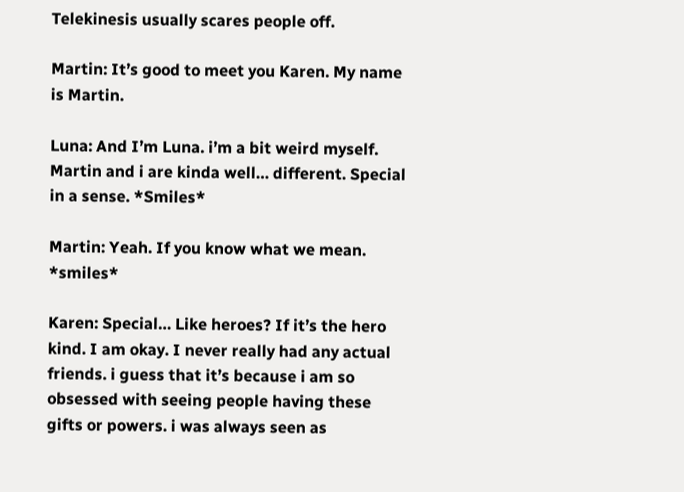Telekinesis usually scares people off.

Martin: It’s good to meet you Karen. My name is Martin.

Luna: And I’m Luna. i’m a bit weird myself. Martin and i are kinda well… different. Special in a sense. *Smiles*

Martin: Yeah. If you know what we mean. *smiles*

Karen: Special… Like heroes? If it’s the hero kind. I am okay. I never really had any actual friends. i guess that it’s because i am so obsessed with seeing people having these gifts or powers. i was always seen as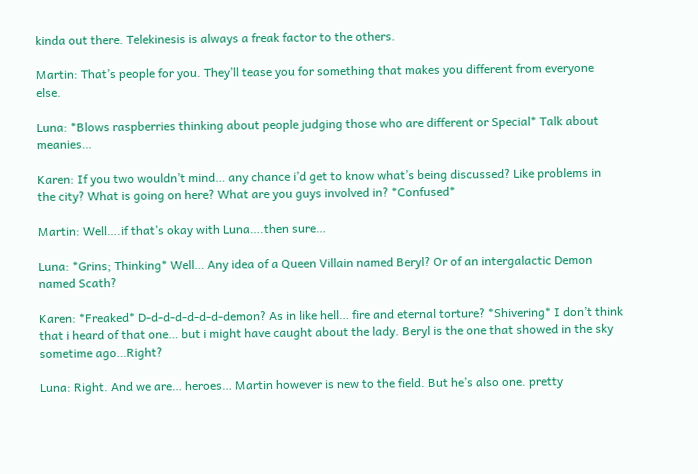kinda out there. Telekinesis is always a freak factor to the others.

Martin: That’s people for you. They’ll tease you for something that makes you different from everyone else.

Luna: *Blows raspberries thinking about people judging those who are different or Special* Talk about meanies…

Karen: If you two wouldn’t mind… any chance i’d get to know what’s being discussed? Like problems in the city? What is going on here? What are you guys involved in? *Confused*

Martin: Well….if that’s okay with Luna….then sure…

Luna: *Grins; Thinking* Well… Any idea of a Queen Villain named Beryl? Or of an intergalactic Demon named Scath?

Karen: *Freaked* D-d-d-d-d-d-d-demon? As in like hell… fire and eternal torture? *Shivering* I don’t think that i heard of that one… but i might have caught about the lady. Beryl is the one that showed in the sky sometime ago…Right?

Luna: Right. And we are… heroes… Martin however is new to the field. But he’s also one. pretty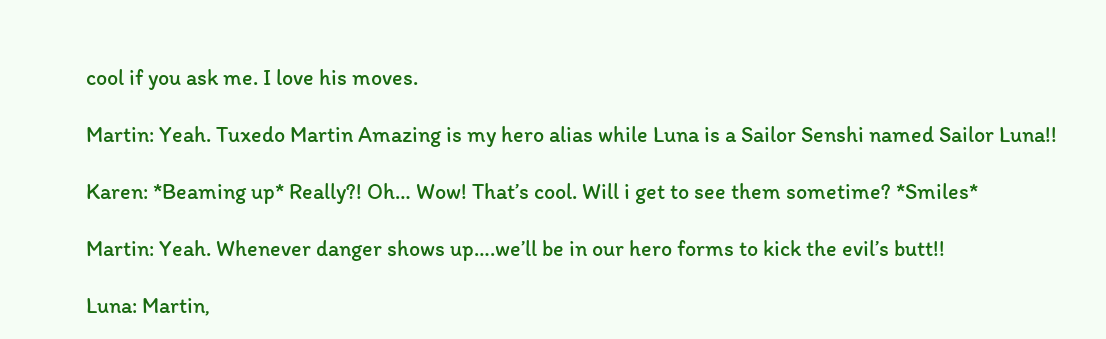cool if you ask me. I love his moves.

Martin: Yeah. Tuxedo Martin Amazing is my hero alias while Luna is a Sailor Senshi named Sailor Luna!!

Karen: *Beaming up* Really?! Oh… Wow! That’s cool. Will i get to see them sometime? *Smiles*

Martin: Yeah. Whenever danger shows up….we’ll be in our hero forms to kick the evil’s butt!!

Luna: Martin,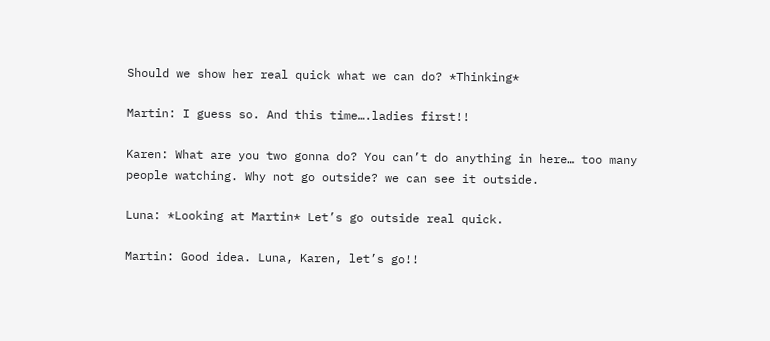Should we show her real quick what we can do? *Thinking*

Martin: I guess so. And this time….ladies first!!

Karen: What are you two gonna do? You can’t do anything in here… too many people watching. Why not go outside? we can see it outside.

Luna: *Looking at Martin* Let’s go outside real quick.

Martin: Good idea. Luna, Karen, let’s go!!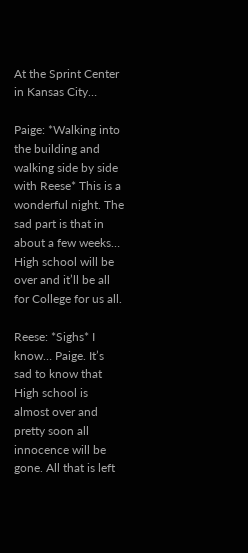At the Sprint Center in Kansas City…

Paige: *Walking into the building and walking side by side with Reese* This is a wonderful night. The sad part is that in about a few weeks… High school will be over and it’ll be all for College for us all.

Reese: *Sighs* I know… Paige. It’s sad to know that High school is almost over and pretty soon all innocence will be gone. All that is left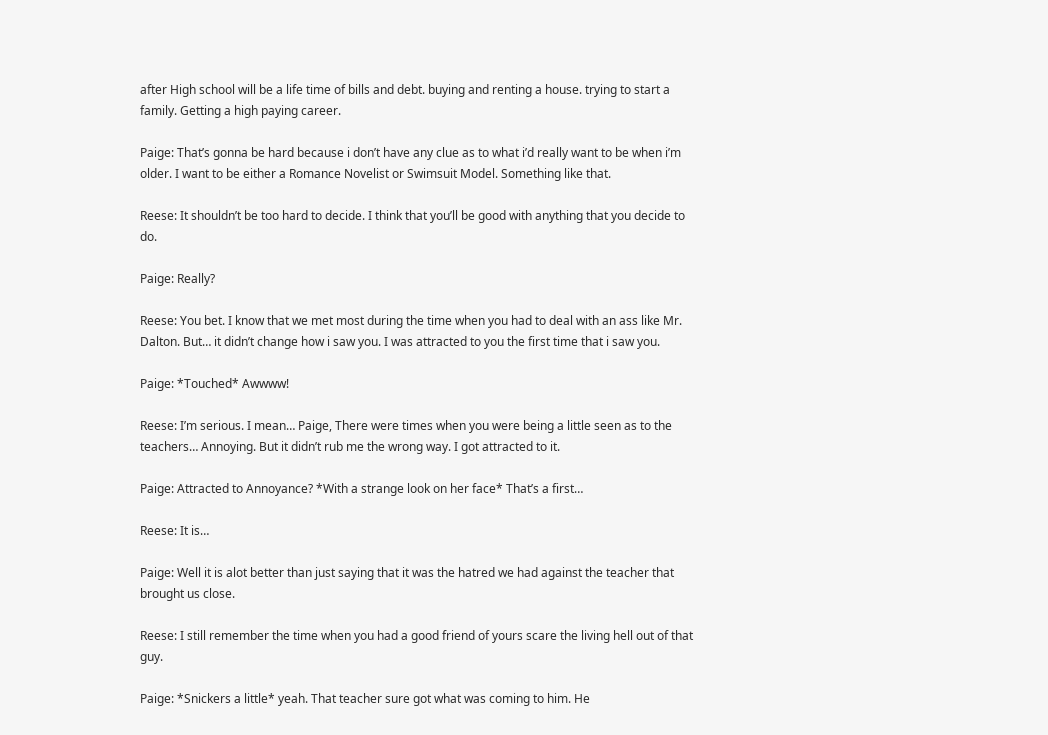after High school will be a life time of bills and debt. buying and renting a house. trying to start a family. Getting a high paying career.

Paige: That’s gonna be hard because i don’t have any clue as to what i’d really want to be when i’m older. I want to be either a Romance Novelist or Swimsuit Model. Something like that.

Reese: It shouldn’t be too hard to decide. I think that you’ll be good with anything that you decide to do.

Paige: Really?

Reese: You bet. I know that we met most during the time when you had to deal with an ass like Mr. Dalton. But… it didn’t change how i saw you. I was attracted to you the first time that i saw you.

Paige: *Touched* Awwww!

Reese: I’m serious. I mean… Paige, There were times when you were being a little seen as to the teachers… Annoying. But it didn’t rub me the wrong way. I got attracted to it.

Paige: Attracted to Annoyance? *With a strange look on her face* That’s a first…

Reese: It is…

Paige: Well it is alot better than just saying that it was the hatred we had against the teacher that brought us close.

Reese: I still remember the time when you had a good friend of yours scare the living hell out of that guy.

Paige: *Snickers a little* yeah. That teacher sure got what was coming to him. He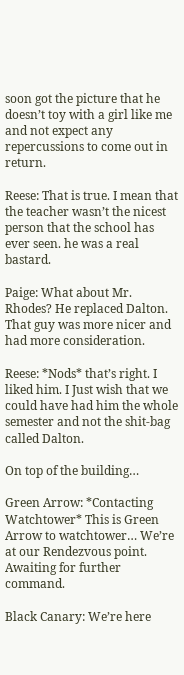soon got the picture that he doesn’t toy with a girl like me and not expect any repercussions to come out in return.

Reese: That is true. I mean that the teacher wasn’t the nicest person that the school has ever seen. he was a real bastard.

Paige: What about Mr. Rhodes? He replaced Dalton. That guy was more nicer and had more consideration.

Reese: *Nods* that’s right. I liked him. I Just wish that we could have had him the whole semester and not the shit-bag called Dalton.

On top of the building…

Green Arrow: *Contacting Watchtower* This is Green Arrow to watchtower… We’re at our Rendezvous point. Awaiting for further command.

Black Canary: We’re here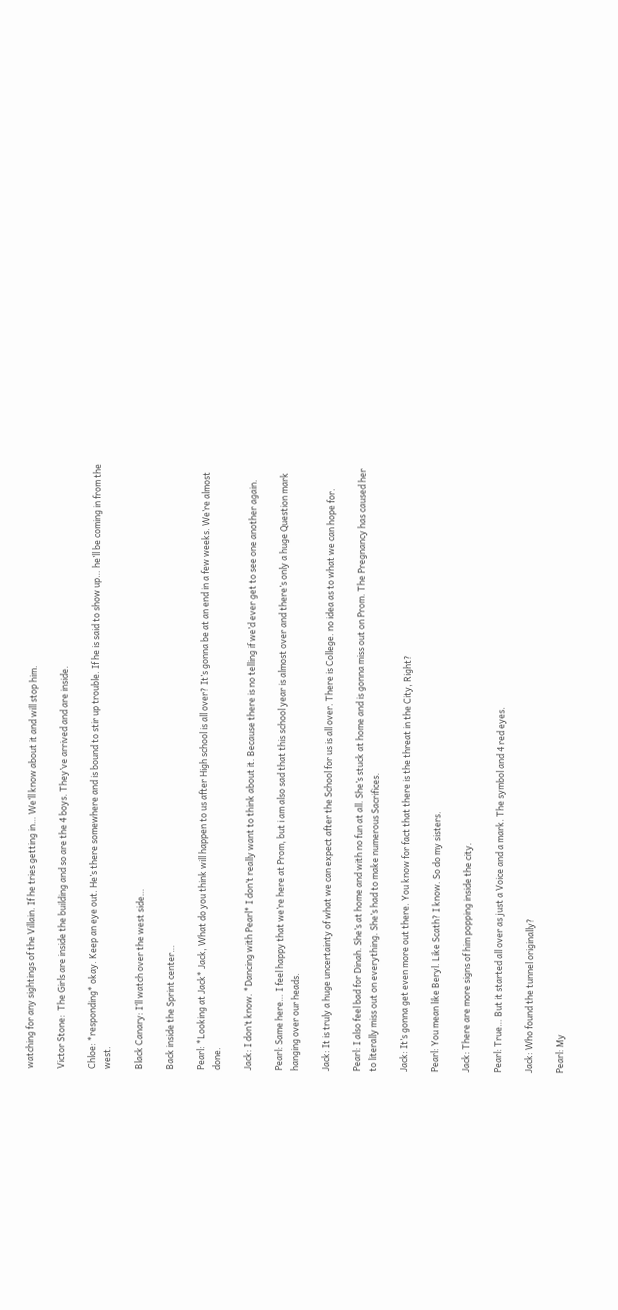watching for any sightings of the Villain. If he tries getting in… We’ll know about it and will stop him.

Victor Stone:  The Girls are inside the building and so are the 4 boys. They’ve arrived and are inside.

Chloe: *responding* okay. Keep an eye out. He’s there somewhere and is bound to stir up trouble. If he is said to show up… he’ll be coming in from the west.

Black Canary: I’ll watch over the west side…

Back inside the Sprint center…

Pearl: *Looking at Jack* Jack, What do you think will happen to us after High school is all over? It’s gonna be at an end in a few weeks. We’re almost done.

Jack: I don’t know. *Dancing with Pearl* I don’t really want to think about it. Because there is no telling if we’d ever get to see one another again.

Pearl: Same here… I feel happy that we’re here at Prom, but i am also sad that this school year is almost over and there’s only a huge Question mark hanging over our heads.

Jack: It is truly a huge uncertainty of what we can expect after the School for us is all over. There is College. no idea as to what we can hope for.

Pearl: I also feel bad for Dinah. She’s at home and with no fun at all. She’s stuck at home and is gonna miss out on Prom. The Pregnancy has caused her to literally miss out on everything. She’s had to make numerous Sacrifices.

Jack: It’s gonna get even more out there. You know for fact that there is the threat in the City, Right?

Pearl: You mean like Beryl. Like Scath? I know. So do my sisters.

Jack: There are more signs of him popping inside the city.

Pearl: True… But it started all over as just a Voice and a mark. The symbol and 4 red eyes.

Jack: Who found the tunnel originally?

Pearl: My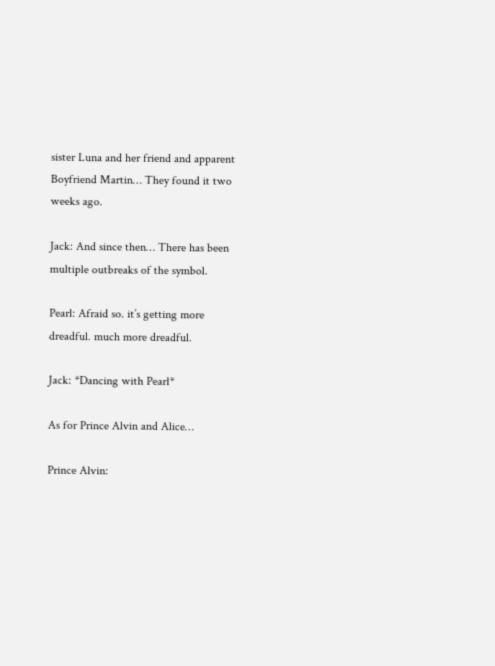sister Luna and her friend and apparent Boyfriend Martin… They found it two weeks ago.

Jack: And since then… There has been multiple outbreaks of the symbol.

Pearl: Afraid so. it’s getting more dreadful. much more dreadful.

Jack: *Dancing with Pearl*

As for Prince Alvin and Alice…

Prince Alvin: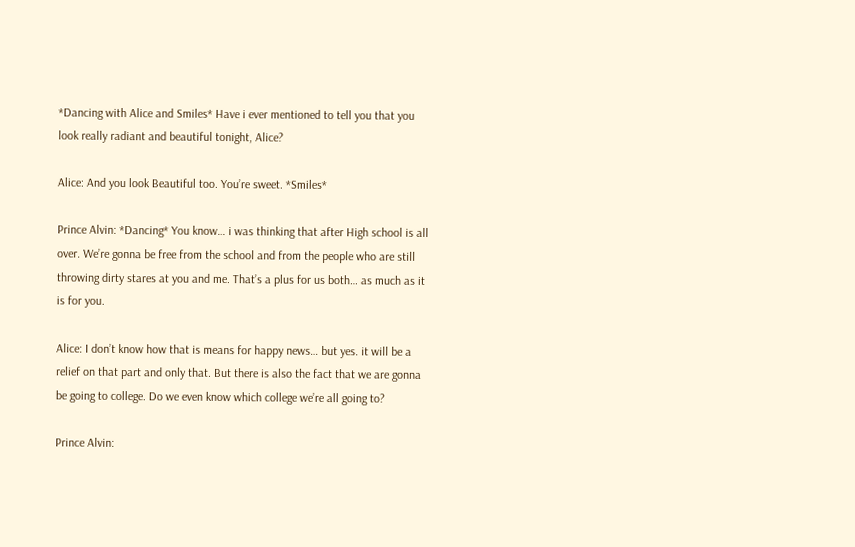*Dancing with Alice and Smiles* Have i ever mentioned to tell you that you look really radiant and beautiful tonight, Alice?

Alice: And you look Beautiful too. You’re sweet. *Smiles*

Prince Alvin: *Dancing* You know… i was thinking that after High school is all over. We’re gonna be free from the school and from the people who are still throwing dirty stares at you and me. That’s a plus for us both… as much as it is for you.

Alice: I don’t know how that is means for happy news… but yes. it will be a relief on that part and only that. But there is also the fact that we are gonna be going to college. Do we even know which college we’re all going to?

Prince Alvin: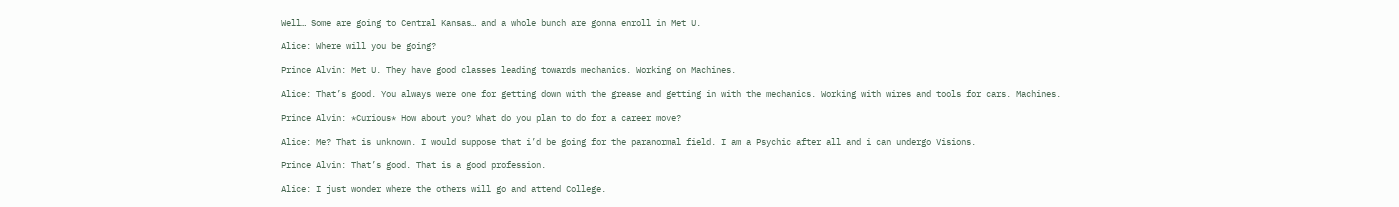Well… Some are going to Central Kansas… and a whole bunch are gonna enroll in Met U.

Alice: Where will you be going?

Prince Alvin: Met U. They have good classes leading towards mechanics. Working on Machines.

Alice: That’s good. You always were one for getting down with the grease and getting in with the mechanics. Working with wires and tools for cars. Machines.

Prince Alvin: *Curious* How about you? What do you plan to do for a career move?

Alice: Me? That is unknown. I would suppose that i’d be going for the paranormal field. I am a Psychic after all and i can undergo Visions.

Prince Alvin: That’s good. That is a good profession.

Alice: I just wonder where the others will go and attend College.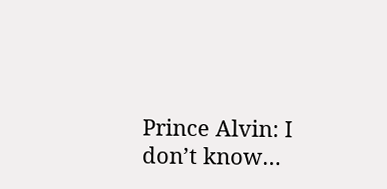Prince Alvin: I don’t know…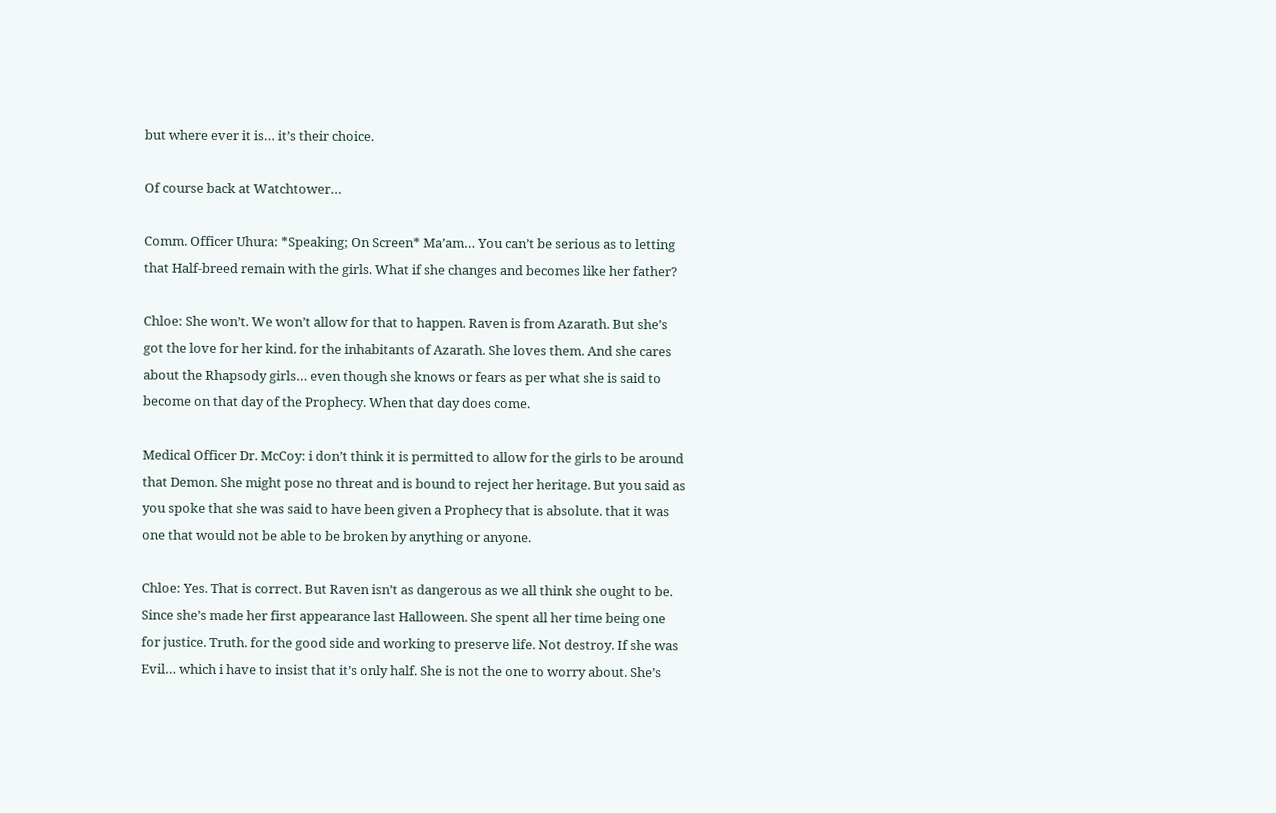but where ever it is… it’s their choice.

Of course back at Watchtower…

Comm. Officer Uhura: *Speaking; On Screen* Ma’am… You can’t be serious as to letting that Half-breed remain with the girls. What if she changes and becomes like her father?

Chloe: She won’t. We won’t allow for that to happen. Raven is from Azarath. But she’s got the love for her kind. for the inhabitants of Azarath. She loves them. And she cares about the Rhapsody girls… even though she knows or fears as per what she is said to become on that day of the Prophecy. When that day does come.

Medical Officer Dr. McCoy: i don’t think it is permitted to allow for the girls to be around that Demon. She might pose no threat and is bound to reject her heritage. But you said as you spoke that she was said to have been given a Prophecy that is absolute. that it was one that would not be able to be broken by anything or anyone.

Chloe: Yes. That is correct. But Raven isn’t as dangerous as we all think she ought to be. Since she’s made her first appearance last Halloween. She spent all her time being one for justice. Truth. for the good side and working to preserve life. Not destroy. If she was Evil… which i have to insist that it’s only half. She is not the one to worry about. She’s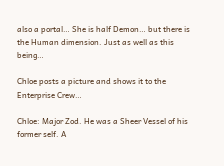also a portal… She is half Demon… but there is the Human dimension. Just as well as this being…

Chloe posts a picture and shows it to the Enterprise Crew…

Chloe: Major Zod. He was a Sheer Vessel of his former self. A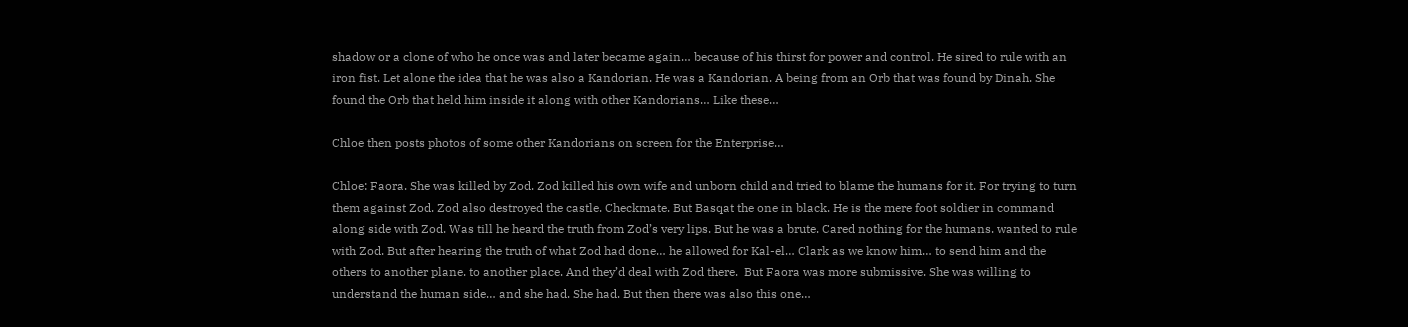shadow or a clone of who he once was and later became again… because of his thirst for power and control. He sired to rule with an iron fist. Let alone the idea that he was also a Kandorian. He was a Kandorian. A being from an Orb that was found by Dinah. She found the Orb that held him inside it along with other Kandorians… Like these…

Chloe then posts photos of some other Kandorians on screen for the Enterprise…

Chloe: Faora. She was killed by Zod. Zod killed his own wife and unborn child and tried to blame the humans for it. For trying to turn them against Zod. Zod also destroyed the castle. Checkmate. But Basqat the one in black. He is the mere foot soldier in command along side with Zod. Was till he heard the truth from Zod’s very lips. But he was a brute. Cared nothing for the humans. wanted to rule with Zod. But after hearing the truth of what Zod had done… he allowed for Kal-el… Clark as we know him… to send him and the others to another plane. to another place. And they’d deal with Zod there.  But Faora was more submissive. She was willing to understand the human side… and she had. She had. But then there was also this one…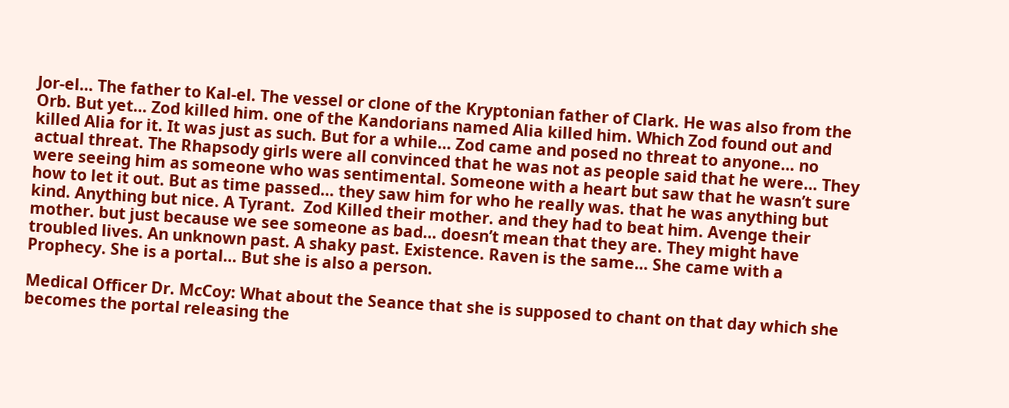Jor-el… The father to Kal-el. The vessel or clone of the Kryptonian father of Clark. He was also from the Orb. But yet… Zod killed him. one of the Kandorians named Alia killed him. Which Zod found out and killed Alia for it. It was just as such. But for a while… Zod came and posed no threat to anyone… no actual threat. The Rhapsody girls were all convinced that he was not as people said that he were… They were seeing him as someone who was sentimental. Someone with a heart but saw that he wasn’t sure how to let it out. But as time passed… they saw him for who he really was. that he was anything but kind. Anything but nice. A Tyrant.  Zod Killed their mother. and they had to beat him. Avenge their mother. but just because we see someone as bad… doesn’t mean that they are. They might have troubled lives. An unknown past. A shaky past. Existence. Raven is the same… She came with a Prophecy. She is a portal… But she is also a person.

Medical Officer Dr. McCoy: What about the Seance that she is supposed to chant on that day which she becomes the portal releasing the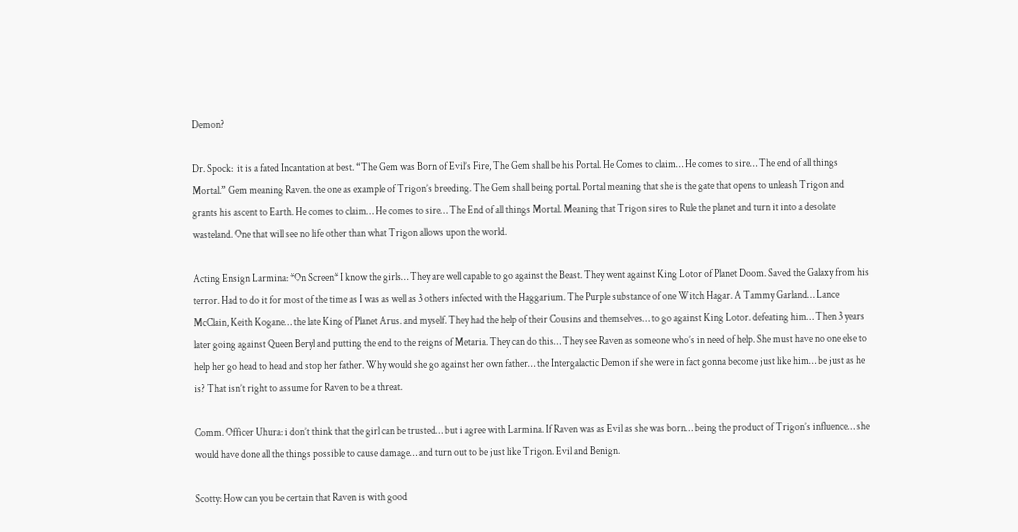Demon?

Dr. Spock:  it is a fated Incantation at best. “The Gem was Born of Evil’s Fire, The Gem shall be his Portal. He Comes to claim… He comes to sire… The end of all things Mortal.” Gem meaning Raven. the one as example of Trigon’s breeding. The Gem shall being portal. Portal meaning that she is the gate that opens to unleash Trigon and grants his ascent to Earth. He comes to claim… He comes to sire… The End of all things Mortal. Meaning that Trigon sires to Rule the planet and turn it into a desolate wasteland. One that will see no life other than what Trigon allows upon the world.

Acting Ensign Larmina: *On Screen* I know the girls… They are well capable to go against the Beast. They went against King Lotor of Planet Doom. Saved the Galaxy from his terror. Had to do it for most of the time as I was as well as 3 others infected with the Haggarium. The Purple substance of one Witch Hagar. A Tammy Garland… Lance McClain, Keith Kogane… the late King of Planet Arus. and myself. They had the help of their Cousins and themselves… to go against King Lotor. defeating him… Then 3 years later going against Queen Beryl and putting the end to the reigns of Metaria. They can do this… They see Raven as someone who’s in need of help. She must have no one else to help her go head to head and stop her father. Why would she go against her own father… the Intergalactic Demon if she were in fact gonna become just like him… be just as he is? That isn’t right to assume for Raven to be a threat.

Comm. Officer Uhura: i don’t think that the girl can be trusted… but i agree with Larmina. If Raven was as Evil as she was born… being the product of Trigon’s influence… she would have done all the things possible to cause damage… and turn out to be just like Trigon. Evil and Benign.

Scotty: How can you be certain that Raven is with good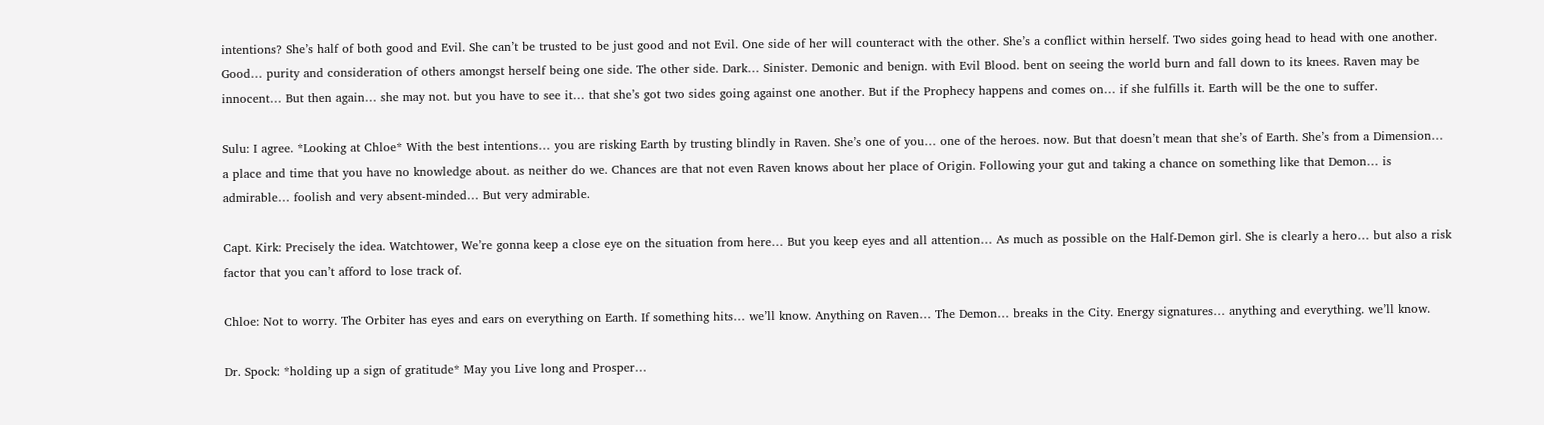intentions? She’s half of both good and Evil. She can’t be trusted to be just good and not Evil. One side of her will counteract with the other. She’s a conflict within herself. Two sides going head to head with one another. Good… purity and consideration of others amongst herself being one side. The other side. Dark… Sinister. Demonic and benign. with Evil Blood. bent on seeing the world burn and fall down to its knees. Raven may be innocent… But then again… she may not. but you have to see it… that she’s got two sides going against one another. But if the Prophecy happens and comes on… if she fulfills it. Earth will be the one to suffer.

Sulu: I agree. *Looking at Chloe* With the best intentions… you are risking Earth by trusting blindly in Raven. She’s one of you… one of the heroes. now. But that doesn’t mean that she’s of Earth. She’s from a Dimension… a place and time that you have no knowledge about. as neither do we. Chances are that not even Raven knows about her place of Origin. Following your gut and taking a chance on something like that Demon… is admirable… foolish and very absent-minded… But very admirable.

Capt. Kirk: Precisely the idea. Watchtower, We’re gonna keep a close eye on the situation from here… But you keep eyes and all attention… As much as possible on the Half-Demon girl. She is clearly a hero… but also a risk factor that you can’t afford to lose track of.

Chloe: Not to worry. The Orbiter has eyes and ears on everything on Earth. If something hits… we’ll know. Anything on Raven… The Demon… breaks in the City. Energy signatures… anything and everything. we’ll know.

Dr. Spock: *holding up a sign of gratitude* May you Live long and Prosper…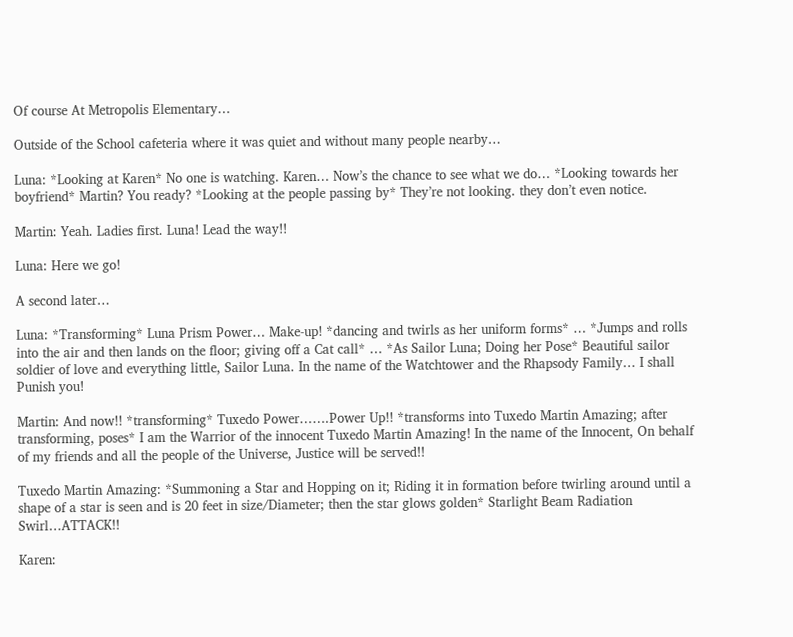Of course At Metropolis Elementary…

Outside of the School cafeteria where it was quiet and without many people nearby…

Luna: *Looking at Karen* No one is watching. Karen… Now’s the chance to see what we do… *Looking towards her boyfriend* Martin? You ready? *Looking at the people passing by* They’re not looking. they don’t even notice.

Martin: Yeah. Ladies first. Luna! Lead the way!!

Luna: Here we go!

A second later…

Luna: *Transforming* Luna Prism Power… Make-up! *dancing and twirls as her uniform forms* … *Jumps and rolls into the air and then lands on the floor; giving off a Cat call* … *As Sailor Luna; Doing her Pose* Beautiful sailor soldier of love and everything little, Sailor Luna. In the name of the Watchtower and the Rhapsody Family… I shall Punish you!

Martin: And now!! *transforming* Tuxedo Power…….Power Up!! *transforms into Tuxedo Martin Amazing; after transforming, poses* I am the Warrior of the innocent Tuxedo Martin Amazing! In the name of the Innocent, On behalf of my friends and all the people of the Universe, Justice will be served!!

Tuxedo Martin Amazing: *Summoning a Star and Hopping on it; Riding it in formation before twirling around until a shape of a star is seen and is 20 feet in size/Diameter; then the star glows golden* Starlight Beam Radiation Swirl…ATTACK!!

Karen: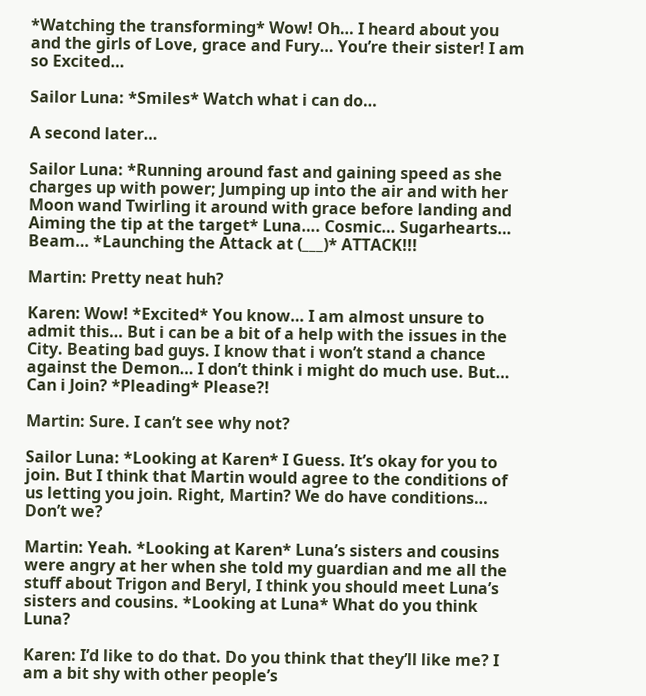*Watching the transforming* Wow! Oh… I heard about you and the girls of Love, grace and Fury… You’re their sister! I am so Excited…

Sailor Luna: *Smiles* Watch what i can do…

A second later…

Sailor Luna: *Running around fast and gaining speed as she charges up with power; Jumping up into the air and with her Moon wand Twirling it around with grace before landing and Aiming the tip at the target* Luna…. Cosmic… Sugarhearts… Beam… *Launching the Attack at (___)* ATTACK!!!

Martin: Pretty neat huh?

Karen: Wow! *Excited* You know… I am almost unsure to admit this… But i can be a bit of a help with the issues in the City. Beating bad guys. I know that i won’t stand a chance against the Demon… I don’t think i might do much use. But… Can i Join? *Pleading* Please?!

Martin: Sure. I can’t see why not?

Sailor Luna: *Looking at Karen* I Guess. It’s okay for you to join. But I think that Martin would agree to the conditions of us letting you join. Right, Martin? We do have conditions… Don’t we?

Martin: Yeah. *Looking at Karen* Luna’s sisters and cousins were angry at her when she told my guardian and me all the stuff about Trigon and Beryl, I think you should meet Luna’s sisters and cousins. *Looking at Luna* What do you think Luna?

Karen: I’d like to do that. Do you think that they’ll like me? I am a bit shy with other people’s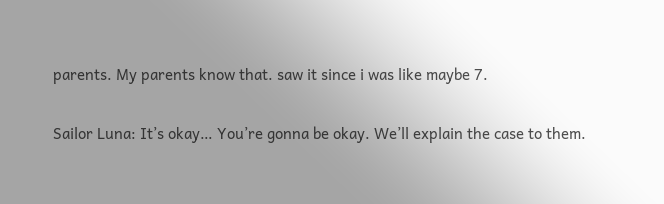parents. My parents know that. saw it since i was like maybe 7.

Sailor Luna: It’s okay… You’re gonna be okay. We’ll explain the case to them.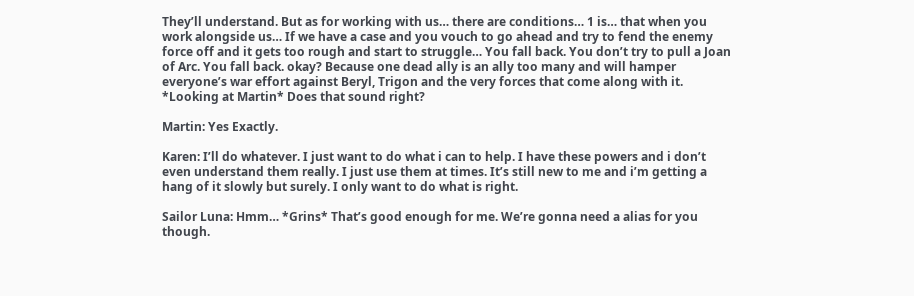They’ll understand. But as for working with us… there are conditions… 1 is… that when you work alongside us… If we have a case and you vouch to go ahead and try to fend the enemy force off and it gets too rough and start to struggle… You fall back. You don’t try to pull a Joan of Arc. You fall back. okay? Because one dead ally is an ally too many and will hamper everyone’s war effort against Beryl, Trigon and the very forces that come along with it. *Looking at Martin* Does that sound right?

Martin: Yes Exactly.

Karen: I’ll do whatever. I just want to do what i can to help. I have these powers and i don’t even understand them really. I just use them at times. It’s still new to me and i’m getting a hang of it slowly but surely. I only want to do what is right.

Sailor Luna: Hmm… *Grins* That’s good enough for me. We’re gonna need a alias for you though.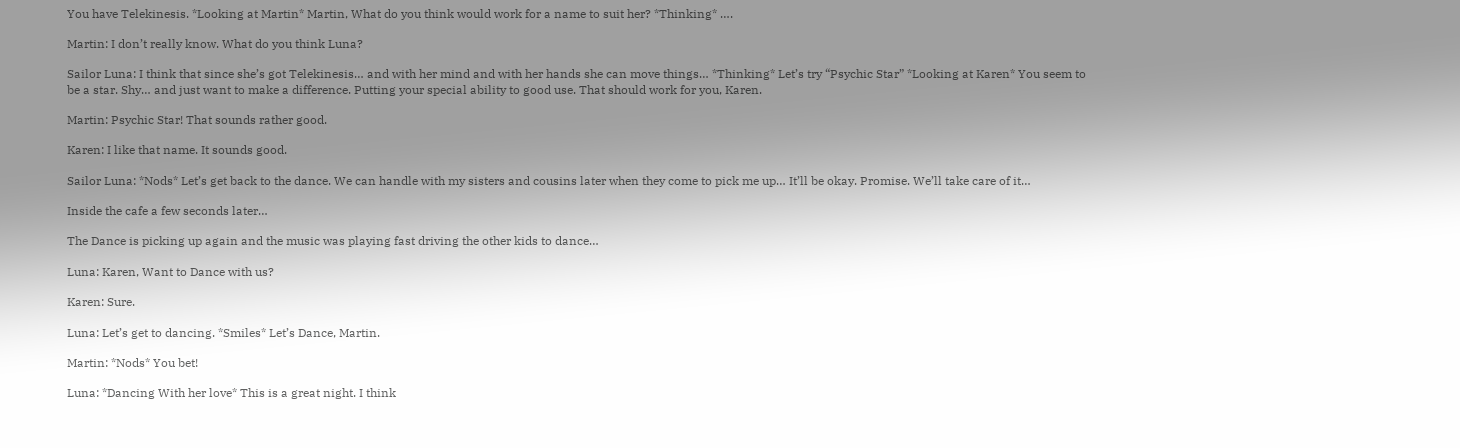You have Telekinesis. *Looking at Martin* Martin, What do you think would work for a name to suit her? *Thinking* ….

Martin: I don’t really know. What do you think Luna?

Sailor Luna: I think that since she’s got Telekinesis… and with her mind and with her hands she can move things… *Thinking* Let’s try “Psychic Star” *Looking at Karen* You seem to be a star. Shy… and just want to make a difference. Putting your special ability to good use. That should work for you, Karen.

Martin: Psychic Star! That sounds rather good.

Karen: I like that name. It sounds good.

Sailor Luna: *Nods* Let’s get back to the dance. We can handle with my sisters and cousins later when they come to pick me up… It’ll be okay. Promise. We’ll take care of it…

Inside the cafe a few seconds later…

The Dance is picking up again and the music was playing fast driving the other kids to dance…

Luna: Karen, Want to Dance with us?

Karen: Sure.

Luna: Let’s get to dancing. *Smiles* Let’s Dance, Martin.

Martin: *Nods* You bet!

Luna: *Dancing With her love* This is a great night. I think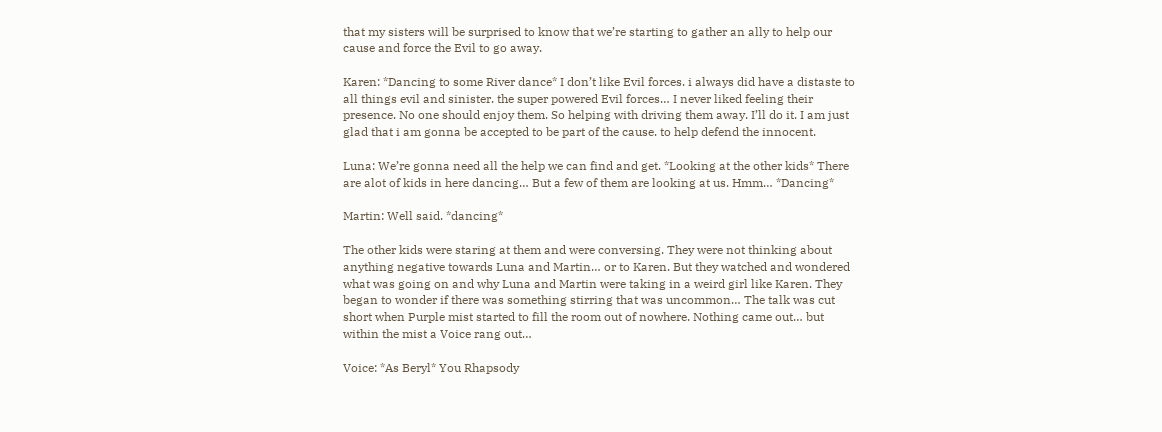that my sisters will be surprised to know that we’re starting to gather an ally to help our cause and force the Evil to go away.

Karen: *Dancing to some River dance* I don’t like Evil forces. i always did have a distaste to all things evil and sinister. the super powered Evil forces… I never liked feeling their presence. No one should enjoy them. So helping with driving them away. I’ll do it. I am just glad that i am gonna be accepted to be part of the cause. to help defend the innocent.

Luna: We’re gonna need all the help we can find and get. *Looking at the other kids* There are alot of kids in here dancing… But a few of them are looking at us. Hmm… *Dancing*

Martin: Well said. *dancing*

The other kids were staring at them and were conversing. They were not thinking about anything negative towards Luna and Martin… or to Karen. But they watched and wondered what was going on and why Luna and Martin were taking in a weird girl like Karen. They began to wonder if there was something stirring that was uncommon… The talk was cut short when Purple mist started to fill the room out of nowhere. Nothing came out… but within the mist a Voice rang out…

Voice: *As Beryl* You Rhapsody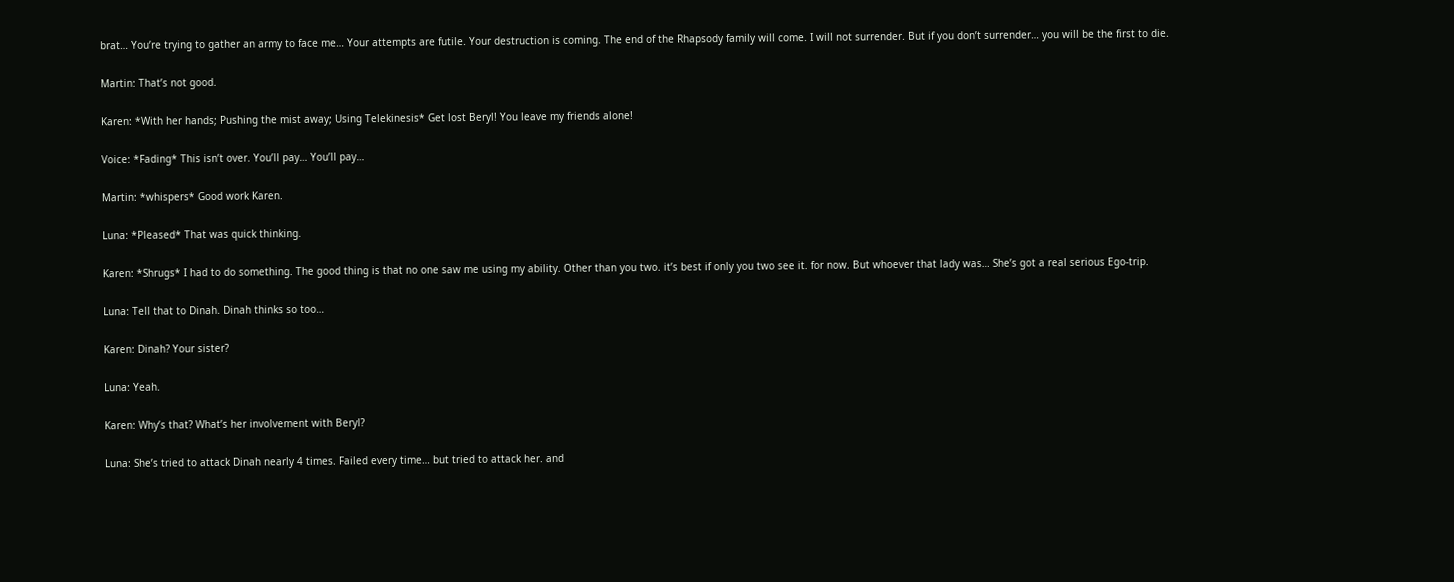brat… You’re trying to gather an army to face me… Your attempts are futile. Your destruction is coming. The end of the Rhapsody family will come. I will not surrender. But if you don’t surrender… you will be the first to die.

Martin: That’s not good.

Karen: *With her hands; Pushing the mist away; Using Telekinesis* Get lost Beryl! You leave my friends alone!

Voice: *Fading* This isn’t over. You’ll pay… You’ll pay…

Martin: *whispers* Good work Karen.

Luna: *Pleased* That was quick thinking.

Karen: *Shrugs* I had to do something. The good thing is that no one saw me using my ability. Other than you two. it’s best if only you two see it. for now. But whoever that lady was… She’s got a real serious Ego-trip.

Luna: Tell that to Dinah. Dinah thinks so too…

Karen: Dinah? Your sister?

Luna: Yeah.

Karen: Why’s that? What’s her involvement with Beryl?

Luna: She’s tried to attack Dinah nearly 4 times. Failed every time… but tried to attack her. and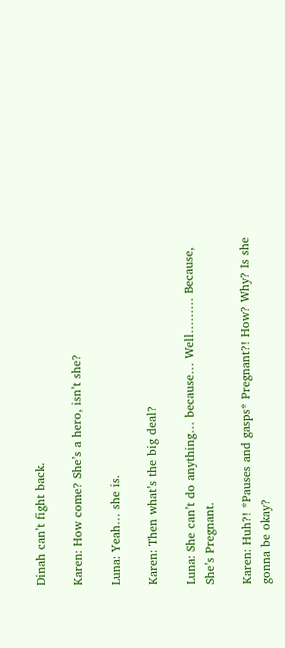Dinah can’t fight back.

Karen: How come? She’s a hero, isn’t she?

Luna: Yeah… she is.

Karen: Then what’s the big deal?

Luna: She can’t do anything… because… Well……… Because, She’s Pregnant.

Karen: Huh?! *Pauses and gasps* Pregnant?! How? Why? Is she gonna be okay?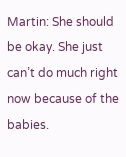Martin: She should be okay. She just can’t do much right now because of the babies.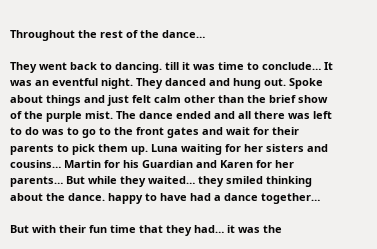Throughout the rest of the dance…

They went back to dancing. till it was time to conclude… It was an eventful night. They danced and hung out. Spoke about things and just felt calm other than the brief show of the purple mist. The dance ended and all there was left to do was to go to the front gates and wait for their parents to pick them up. Luna waiting for her sisters and cousins… Martin for his Guardian and Karen for her parents… But while they waited… they smiled thinking about the dance. happy to have had a dance together…

But with their fun time that they had… it was the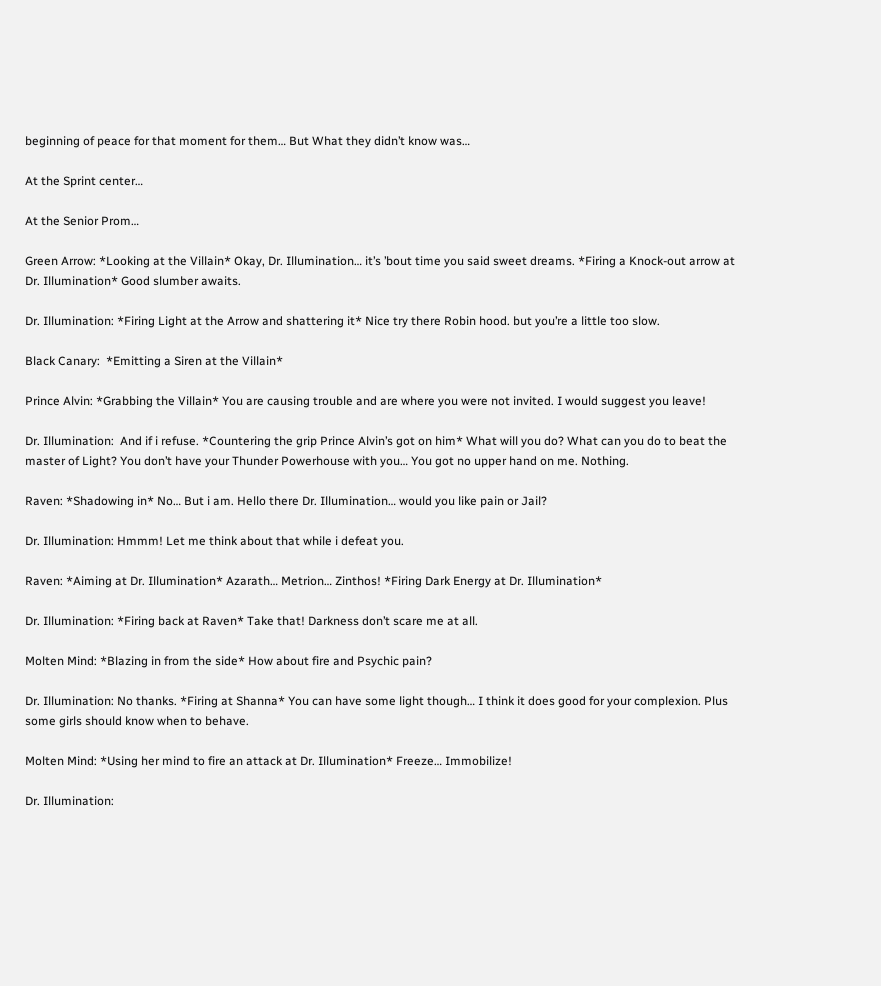beginning of peace for that moment for them… But What they didn’t know was…

At the Sprint center…

At the Senior Prom…

Green Arrow: *Looking at the Villain* Okay, Dr. Illumination… it’s ’bout time you said sweet dreams. *Firing a Knock-out arrow at Dr. Illumination* Good slumber awaits.

Dr. Illumination: *Firing Light at the Arrow and shattering it* Nice try there Robin hood. but you’re a little too slow.

Black Canary:  *Emitting a Siren at the Villain*

Prince Alvin: *Grabbing the Villain* You are causing trouble and are where you were not invited. I would suggest you leave!

Dr. Illumination:  And if i refuse. *Countering the grip Prince Alvin’s got on him* What will you do? What can you do to beat the master of Light? You don’t have your Thunder Powerhouse with you… You got no upper hand on me. Nothing.

Raven: *Shadowing in* No… But i am. Hello there Dr. Illumination… would you like pain or Jail?

Dr. Illumination: Hmmm! Let me think about that while i defeat you.

Raven: *Aiming at Dr. Illumination* Azarath… Metrion… Zinthos! *Firing Dark Energy at Dr. Illumination*

Dr. Illumination: *Firing back at Raven* Take that! Darkness don’t scare me at all.

Molten Mind: *Blazing in from the side* How about fire and Psychic pain?

Dr. Illumination: No thanks. *Firing at Shanna* You can have some light though… I think it does good for your complexion. Plus some girls should know when to behave.

Molten Mind: *Using her mind to fire an attack at Dr. Illumination* Freeze… Immobilize!

Dr. Illumination: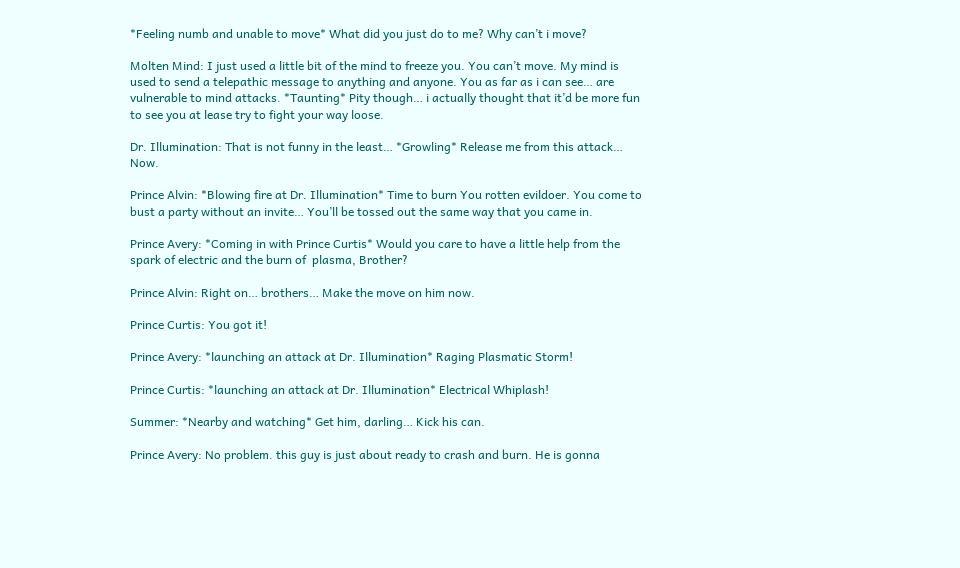*Feeling numb and unable to move* What did you just do to me? Why can’t i move?

Molten Mind: I just used a little bit of the mind to freeze you. You can’t move. My mind is used to send a telepathic message to anything and anyone. You as far as i can see… are vulnerable to mind attacks. *Taunting* Pity though… i actually thought that it’d be more fun to see you at lease try to fight your way loose.

Dr. Illumination: That is not funny in the least… *Growling* Release me from this attack… Now.

Prince Alvin: *Blowing fire at Dr. Illumination* Time to burn You rotten evildoer. You come to bust a party without an invite… You’ll be tossed out the same way that you came in.

Prince Avery: *Coming in with Prince Curtis* Would you care to have a little help from the spark of electric and the burn of  plasma, Brother?

Prince Alvin: Right on… brothers… Make the move on him now.

Prince Curtis: You got it!

Prince Avery: *launching an attack at Dr. Illumination* Raging Plasmatic Storm!

Prince Curtis: *launching an attack at Dr. Illumination* Electrical Whiplash!

Summer: *Nearby and watching* Get him, darling… Kick his can.

Prince Avery: No problem. this guy is just about ready to crash and burn. He is gonna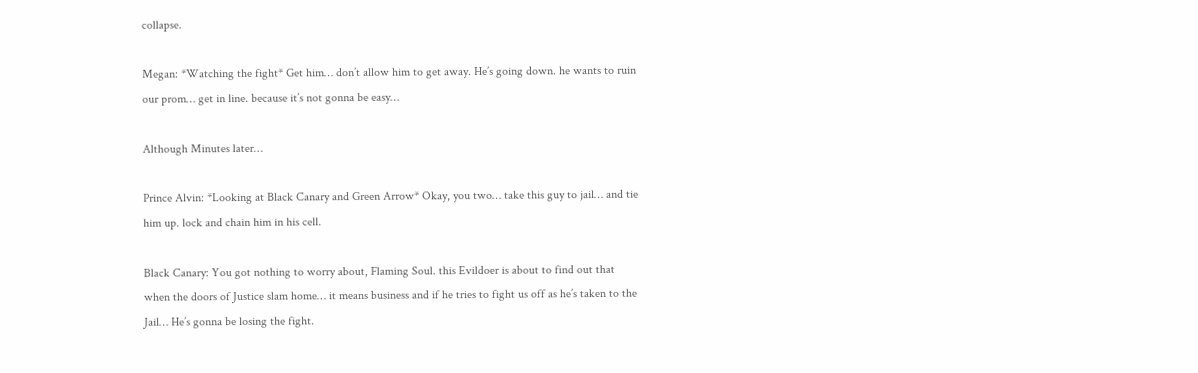collapse.

Megan: *Watching the fight* Get him… don’t allow him to get away. He’s going down. he wants to ruin our prom… get in line. because it’s not gonna be easy…

Although Minutes later…

Prince Alvin: *Looking at Black Canary and Green Arrow* Okay, you two… take this guy to jail… and tie him up. lock and chain him in his cell.

Black Canary: You got nothing to worry about, Flaming Soul. this Evildoer is about to find out that when the doors of Justice slam home… it means business and if he tries to fight us off as he’s taken to the Jail… He’s gonna be losing the fight.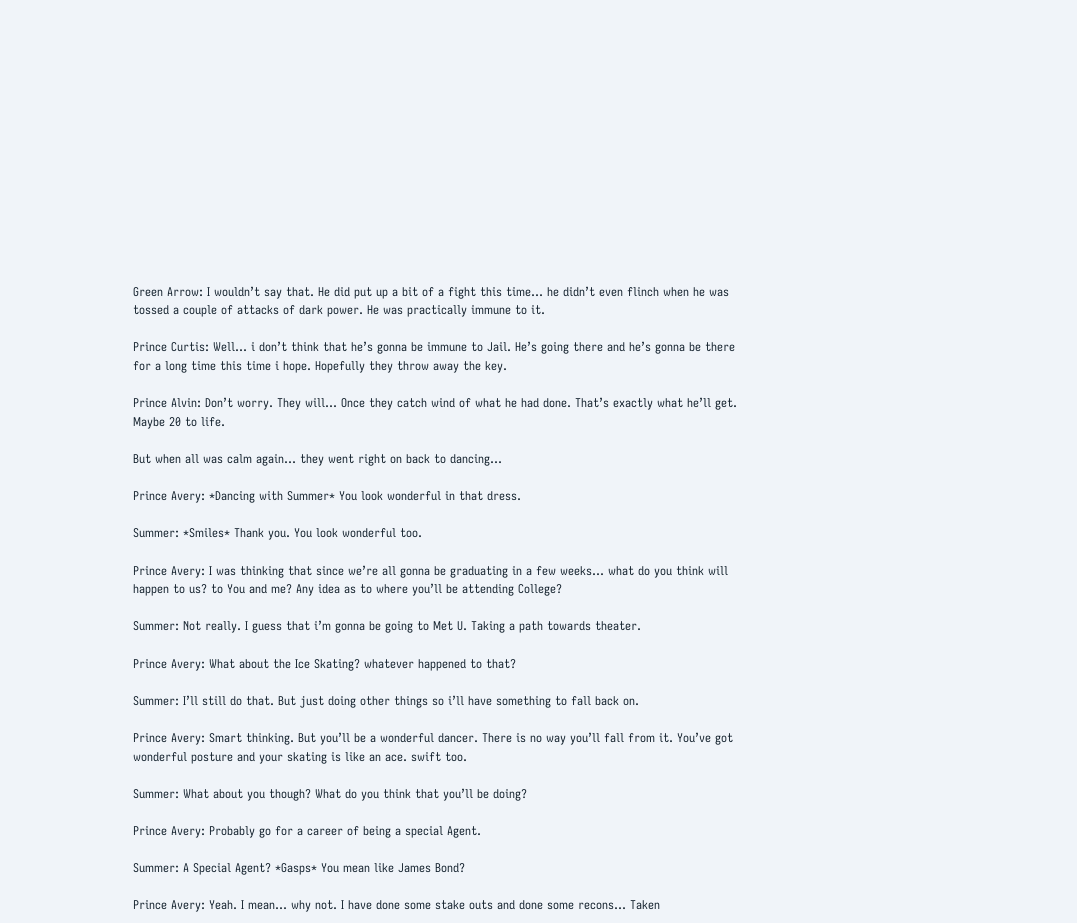Green Arrow: I wouldn’t say that. He did put up a bit of a fight this time… he didn’t even flinch when he was tossed a couple of attacks of dark power. He was practically immune to it.

Prince Curtis: Well… i don’t think that he’s gonna be immune to Jail. He’s going there and he’s gonna be there for a long time this time i hope. Hopefully they throw away the key.

Prince Alvin: Don’t worry. They will… Once they catch wind of what he had done. That’s exactly what he’ll get. Maybe 20 to life.

But when all was calm again… they went right on back to dancing…

Prince Avery: *Dancing with Summer* You look wonderful in that dress.

Summer: *Smiles* Thank you. You look wonderful too.

Prince Avery: I was thinking that since we’re all gonna be graduating in a few weeks… what do you think will happen to us? to You and me? Any idea as to where you’ll be attending College?

Summer: Not really. I guess that i’m gonna be going to Met U. Taking a path towards theater.

Prince Avery: What about the Ice Skating? whatever happened to that?

Summer: I’ll still do that. But just doing other things so i’ll have something to fall back on.

Prince Avery: Smart thinking. But you’ll be a wonderful dancer. There is no way you’ll fall from it. You’ve got wonderful posture and your skating is like an ace. swift too.

Summer: What about you though? What do you think that you’ll be doing?

Prince Avery: Probably go for a career of being a special Agent.

Summer: A Special Agent? *Gasps* You mean like James Bond?

Prince Avery: Yeah. I mean… why not. I have done some stake outs and done some recons… Taken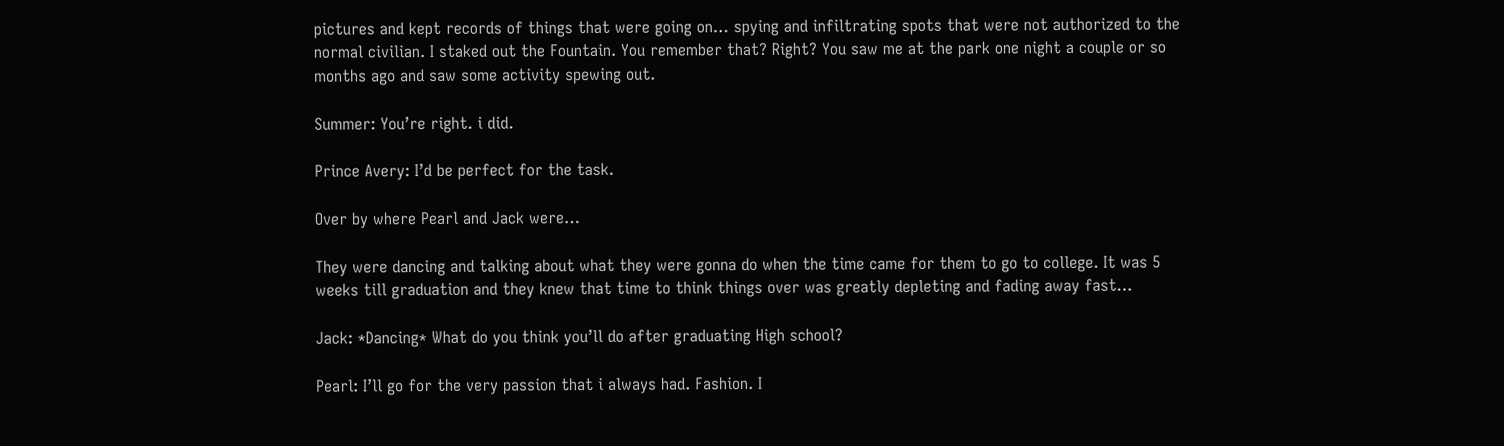pictures and kept records of things that were going on… spying and infiltrating spots that were not authorized to the normal civilian. I staked out the Fountain. You remember that? Right? You saw me at the park one night a couple or so months ago and saw some activity spewing out.

Summer: You’re right. i did.

Prince Avery: I’d be perfect for the task.

Over by where Pearl and Jack were…

They were dancing and talking about what they were gonna do when the time came for them to go to college. It was 5 weeks till graduation and they knew that time to think things over was greatly depleting and fading away fast…

Jack: *Dancing* What do you think you’ll do after graduating High school?

Pearl: I’ll go for the very passion that i always had. Fashion. I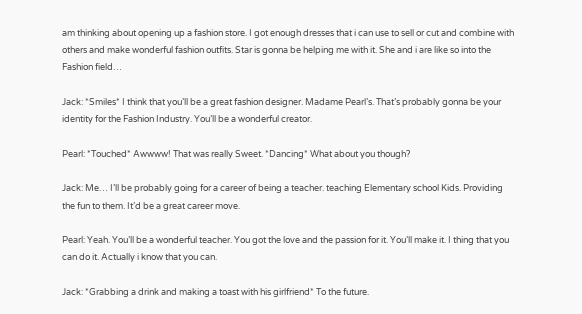am thinking about opening up a fashion store. I got enough dresses that i can use to sell or cut and combine with others and make wonderful fashion outfits. Star is gonna be helping me with it. She and i are like so into the Fashion field…

Jack: *Smiles* I think that you’ll be a great fashion designer. Madame Pearl’s. That’s probably gonna be your identity for the Fashion Industry. You’ll be a wonderful creator.

Pearl: *Touched* Awwww! That was really Sweet. *Dancing* What about you though?

Jack: Me… I’ll be probably going for a career of being a teacher. teaching Elementary school Kids. Providing the fun to them. It’d be a great career move.

Pearl: Yeah. You’ll be a wonderful teacher. You got the love and the passion for it. You’ll make it. I thing that you can do it. Actually i know that you can.

Jack: *Grabbing a drink and making a toast with his girlfriend* To the future.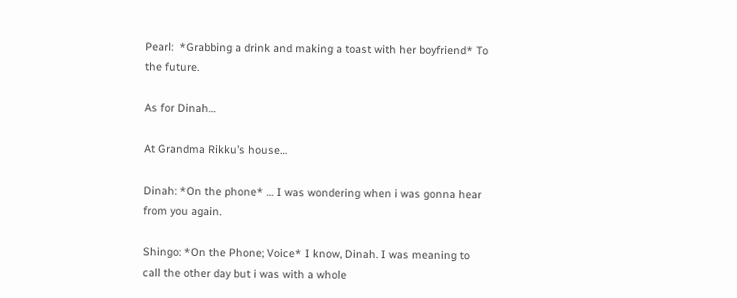Pearl:  *Grabbing a drink and making a toast with her boyfriend* To the future.

As for Dinah…

At Grandma Rikku’s house…

Dinah: *On the phone* … I was wondering when i was gonna hear from you again.

Shingo: *On the Phone; Voice* I know, Dinah. I was meaning to call the other day but i was with a whole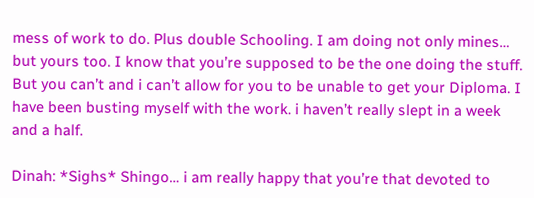mess of work to do. Plus double Schooling. I am doing not only mines… but yours too. I know that you’re supposed to be the one doing the stuff. But you can’t and i can’t allow for you to be unable to get your Diploma. I have been busting myself with the work. i haven’t really slept in a week and a half.

Dinah: *Sighs* Shingo… i am really happy that you’re that devoted to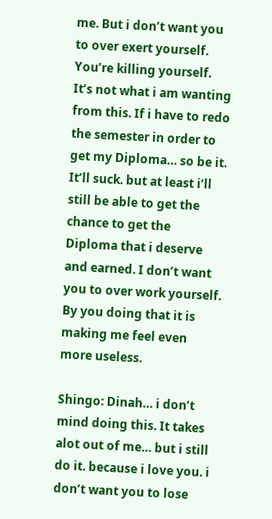me. But i don’t want you to over exert yourself. You’re killing yourself. It’s not what i am wanting from this. If i have to redo the semester in order to get my Diploma… so be it. It’ll suck. but at least i’ll still be able to get the chance to get the Diploma that i deserve and earned. I don’t want you to over work yourself. By you doing that it is making me feel even more useless.

Shingo: Dinah… i don’t mind doing this. It takes alot out of me… but i still do it. because i love you. i don’t want you to lose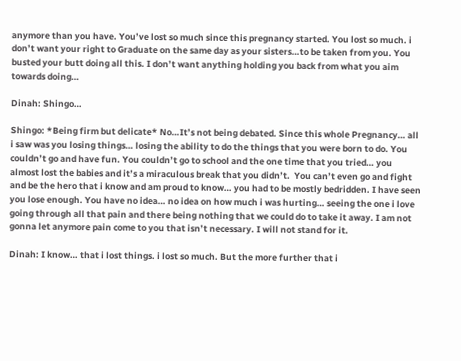anymore than you have. You’ve lost so much since this pregnancy started. You lost so much. i don’t want your right to Graduate on the same day as your sisters…to be taken from you. You busted your butt doing all this. I don’t want anything holding you back from what you aim towards doing…

Dinah: Shingo…

Shingo: *Being firm but delicate* No…It’s not being debated. Since this whole Pregnancy… all i saw was you losing things… losing the ability to do the things that you were born to do. You couldn’t go and have fun. You couldn’t go to school and the one time that you tried… you almost lost the babies and it’s a miraculous break that you didn’t.  You can’t even go and fight and be the hero that i know and am proud to know… you had to be mostly bedridden. I have seen you lose enough. You have no idea… no idea on how much i was hurting… seeing the one i love going through all that pain and there being nothing that we could do to take it away. I am not gonna let anymore pain come to you that isn’t necessary. I will not stand for it.

Dinah: I know… that i lost things. i lost so much. But the more further that i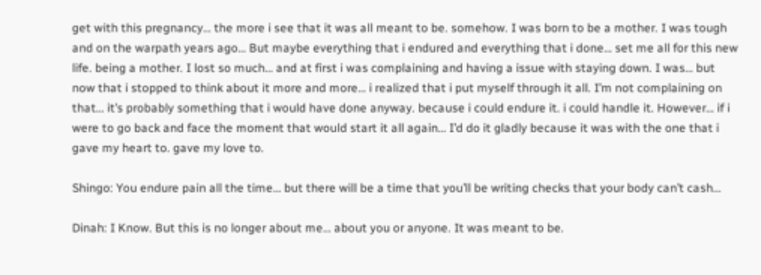get with this pregnancy… the more i see that it was all meant to be. somehow. I was born to be a mother. I was tough and on the warpath years ago… But maybe everything that i endured and everything that i done… set me all for this new life. being a mother. I lost so much… and at first i was complaining and having a issue with staying down. I was… but now that i stopped to think about it more and more… i realized that i put myself through it all. I’m not complaining on that… it’s probably something that i would have done anyway. because i could endure it. i could handle it. However… if i were to go back and face the moment that would start it all again… I’d do it gladly because it was with the one that i gave my heart to. gave my love to.

Shingo: You endure pain all the time… but there will be a time that you’ll be writing checks that your body can’t cash…

Dinah: I Know. But this is no longer about me… about you or anyone. It was meant to be.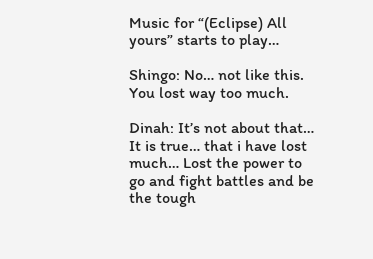Music for “(Eclipse) All yours” starts to play…

Shingo: No… not like this. You lost way too much.

Dinah: It’s not about that… It is true… that i have lost much… Lost the power to go and fight battles and be the tough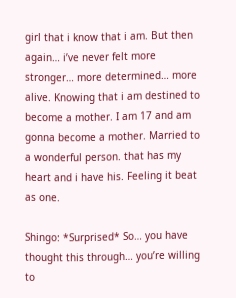girl that i know that i am. But then again… i’ve never felt more stronger… more determined… more alive. Knowing that i am destined to become a mother. I am 17 and am gonna become a mother. Married to a wonderful person. that has my heart and i have his. Feeling it beat as one.

Shingo: *Surprised* So… you have thought this through… you’re willing to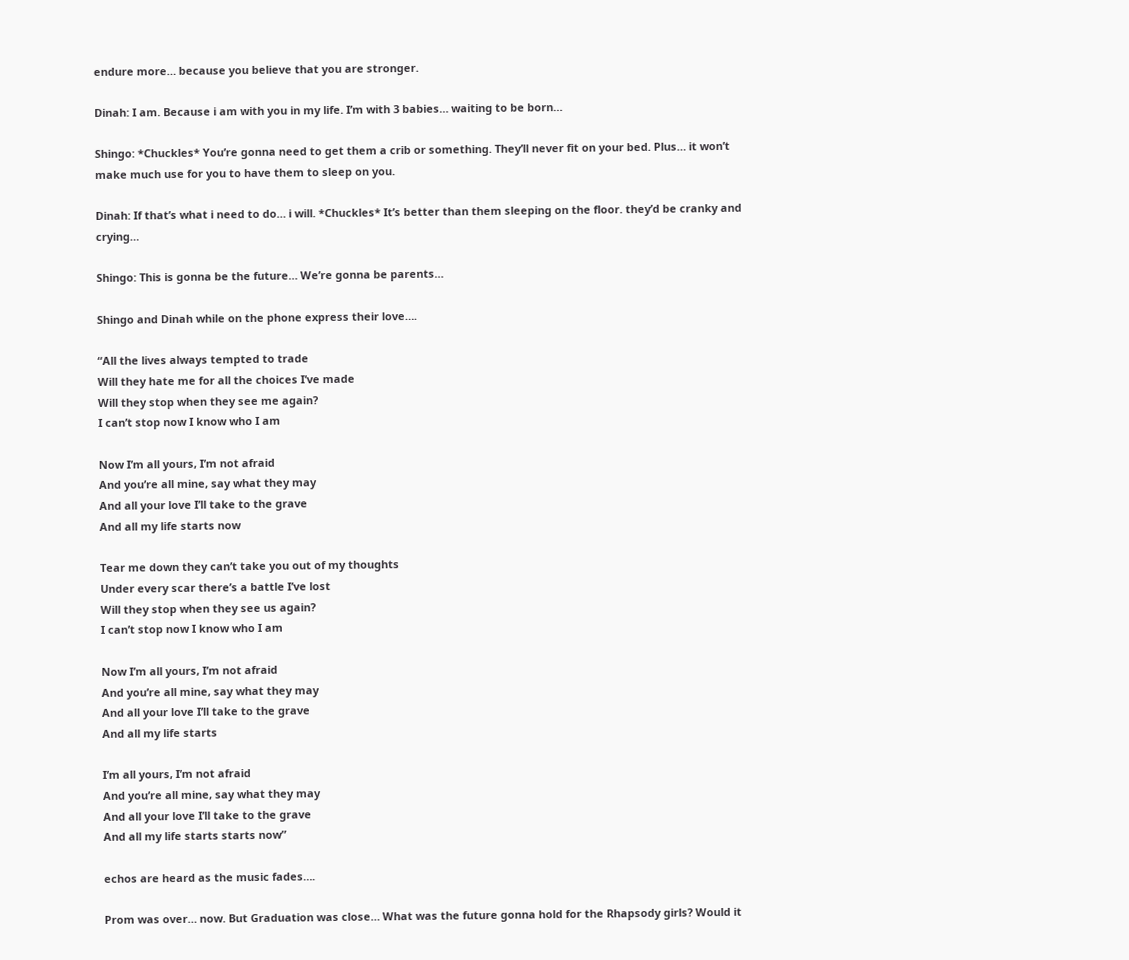endure more… because you believe that you are stronger.

Dinah: I am. Because i am with you in my life. I’m with 3 babies… waiting to be born…

Shingo: *Chuckles* You’re gonna need to get them a crib or something. They’ll never fit on your bed. Plus… it won’t make much use for you to have them to sleep on you.

Dinah: If that’s what i need to do… i will. *Chuckles* It’s better than them sleeping on the floor. they’d be cranky and crying…

Shingo: This is gonna be the future… We’re gonna be parents…

Shingo and Dinah while on the phone express their love….

“All the lives always tempted to trade
Will they hate me for all the choices I’ve made
Will they stop when they see me again?
I can’t stop now I know who I am

Now I’m all yours, I’m not afraid
And you’re all mine, say what they may
And all your love I’ll take to the grave
And all my life starts now

Tear me down they can’t take you out of my thoughts
Under every scar there’s a battle I’ve lost
Will they stop when they see us again?
I can’t stop now I know who I am

Now I’m all yours, I’m not afraid
And you’re all mine, say what they may
And all your love I’ll take to the grave
And all my life starts

I’m all yours, I’m not afraid
And you’re all mine, say what they may
And all your love I’ll take to the grave
And all my life starts starts now”

echos are heard as the music fades….

Prom was over… now. But Graduation was close… What was the future gonna hold for the Rhapsody girls? Would it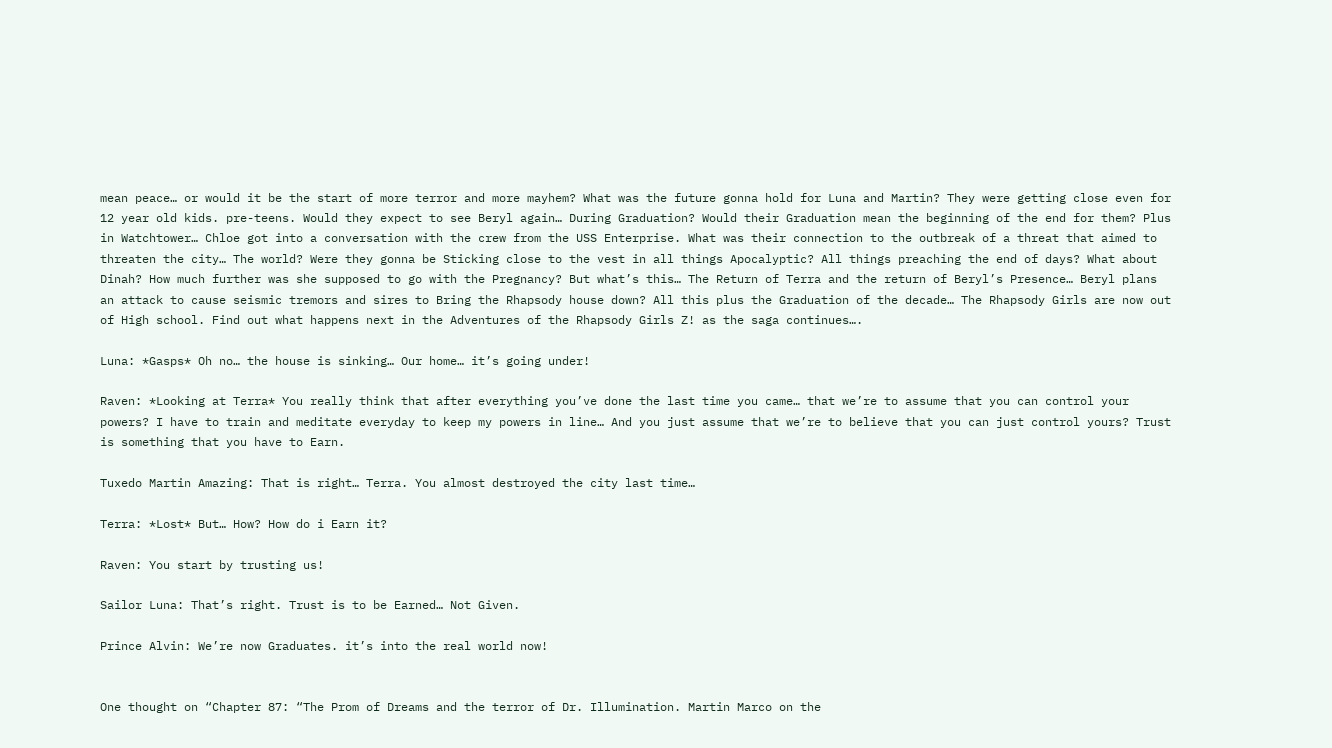mean peace… or would it be the start of more terror and more mayhem? What was the future gonna hold for Luna and Martin? They were getting close even for 12 year old kids. pre-teens. Would they expect to see Beryl again… During Graduation? Would their Graduation mean the beginning of the end for them? Plus in Watchtower… Chloe got into a conversation with the crew from the USS Enterprise. What was their connection to the outbreak of a threat that aimed to threaten the city… The world? Were they gonna be Sticking close to the vest in all things Apocalyptic? All things preaching the end of days? What about Dinah? How much further was she supposed to go with the Pregnancy? But what’s this… The Return of Terra and the return of Beryl’s Presence… Beryl plans an attack to cause seismic tremors and sires to Bring the Rhapsody house down? All this plus the Graduation of the decade… The Rhapsody Girls are now out of High school. Find out what happens next in the Adventures of the Rhapsody Girls Z! as the saga continues….

Luna: *Gasps* Oh no… the house is sinking… Our home… it’s going under!

Raven: *Looking at Terra* You really think that after everything you’ve done the last time you came… that we’re to assume that you can control your powers? I have to train and meditate everyday to keep my powers in line… And you just assume that we’re to believe that you can just control yours? Trust is something that you have to Earn.

Tuxedo Martin Amazing: That is right… Terra. You almost destroyed the city last time…

Terra: *Lost* But… How? How do i Earn it?

Raven: You start by trusting us!

Sailor Luna: That’s right. Trust is to be Earned… Not Given.

Prince Alvin: We’re now Graduates. it’s into the real world now!


One thought on “Chapter 87: “The Prom of Dreams and the terror of Dr. Illumination. Martin Marco on the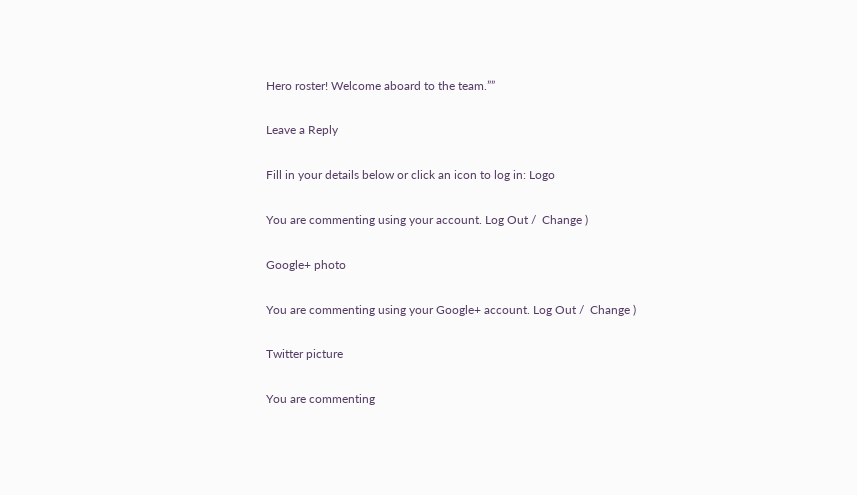Hero roster! Welcome aboard to the team.””

Leave a Reply

Fill in your details below or click an icon to log in: Logo

You are commenting using your account. Log Out /  Change )

Google+ photo

You are commenting using your Google+ account. Log Out /  Change )

Twitter picture

You are commenting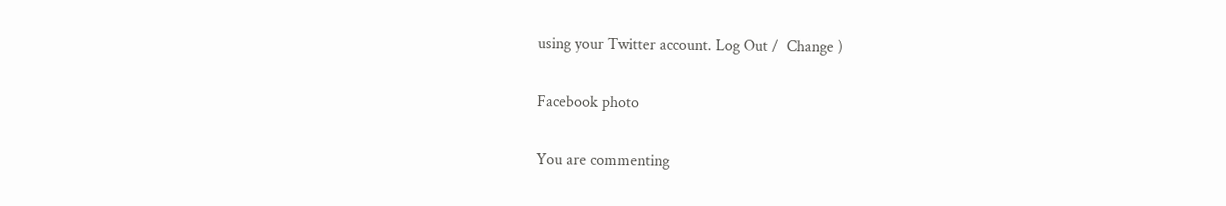using your Twitter account. Log Out /  Change )

Facebook photo

You are commenting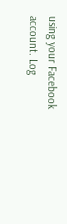using your Facebook account. Log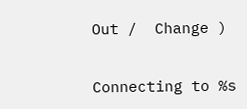Out /  Change )


Connecting to %s